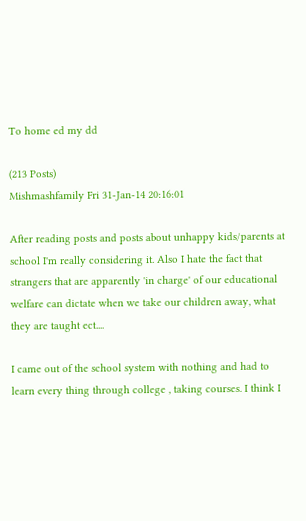To home ed my dd

(213 Posts)
Mishmashfamily Fri 31-Jan-14 20:16:01

After reading posts and posts about unhappy kids/parents at school I'm really considering it. Also I hate the fact that strangers that are apparently 'in charge' of our educational welfare can dictate when we take our children away, what they are taught ect....

I came out of the school system with nothing and had to learn every thing through college , taking courses. I think I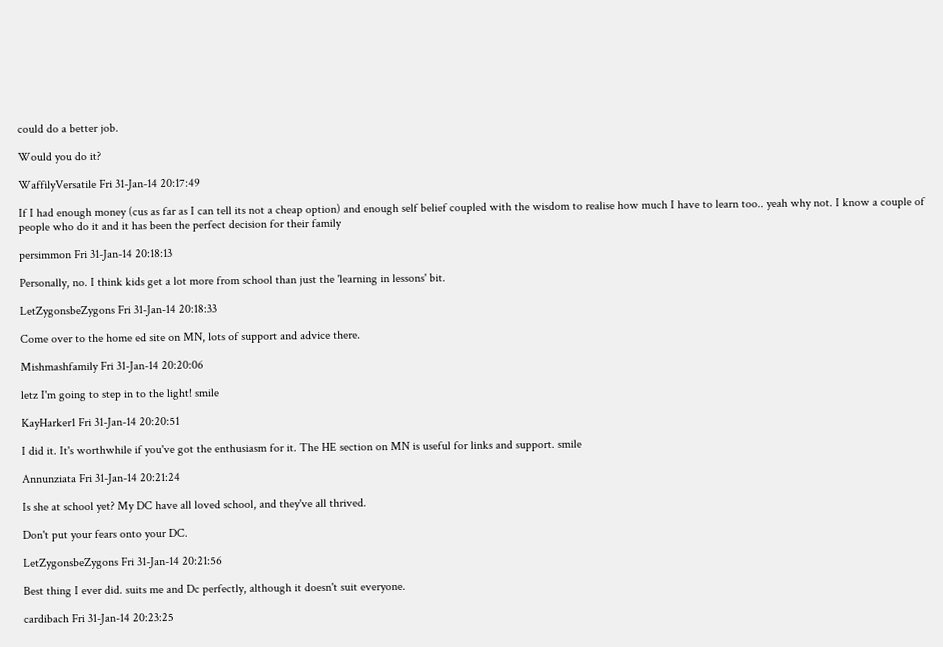could do a better job.

Would you do it?

WaffilyVersatile Fri 31-Jan-14 20:17:49

If I had enough money (cus as far as I can tell its not a cheap option) and enough self belief coupled with the wisdom to realise how much I have to learn too.. yeah why not. I know a couple of people who do it and it has been the perfect decision for their family

persimmon Fri 31-Jan-14 20:18:13

Personally, no. I think kids get a lot more from school than just the 'learning in lessons' bit.

LetZygonsbeZygons Fri 31-Jan-14 20:18:33

Come over to the home ed site on MN, lots of support and advice there.

Mishmashfamily Fri 31-Jan-14 20:20:06

letz I'm going to step in to the light! smile

KayHarker1 Fri 31-Jan-14 20:20:51

I did it. It's worthwhile if you've got the enthusiasm for it. The HE section on MN is useful for links and support. smile

Annunziata Fri 31-Jan-14 20:21:24

Is she at school yet? My DC have all loved school, and they've all thrived.

Don't put your fears onto your DC.

LetZygonsbeZygons Fri 31-Jan-14 20:21:56

Best thing I ever did. suits me and Dc perfectly, although it doesn't suit everyone.

cardibach Fri 31-Jan-14 20:23:25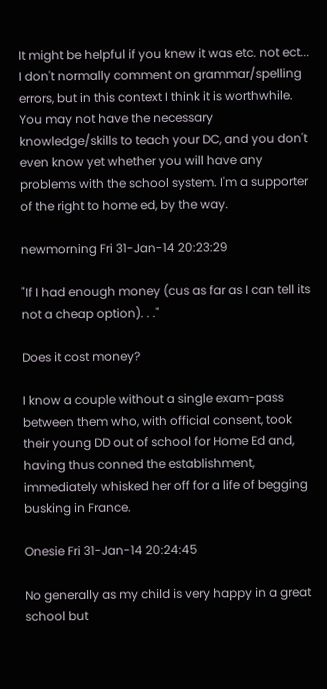It might be helpful if you knew it was etc. not ect...
I don't normally comment on grammar/spelling errors, but in this context I think it is worthwhile. You may not have the necessary knowledge/skills to teach your DC, and you don't even know yet whether you will have any problems with the school system. I'm a supporter of the right to home ed, by the way.

newmorning Fri 31-Jan-14 20:23:29

"If I had enough money (cus as far as I can tell its not a cheap option). . ."

Does it cost money?

I know a couple without a single exam-pass between them who, with official consent, took their young DD out of school for Home Ed and, having thus conned the establishment, immediately whisked her off for a life of begging busking in France.

Onesie Fri 31-Jan-14 20:24:45

No generally as my child is very happy in a great school but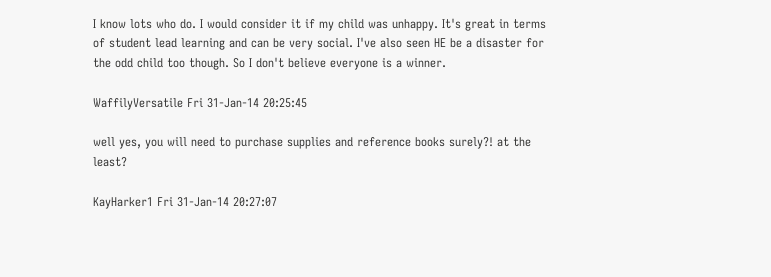I know lots who do. I would consider it if my child was unhappy. It's great in terms of student lead learning and can be very social. I've also seen HE be a disaster for the odd child too though. So I don't believe everyone is a winner.

WaffilyVersatile Fri 31-Jan-14 20:25:45

well yes, you will need to purchase supplies and reference books surely?! at the least?

KayHarker1 Fri 31-Jan-14 20:27:07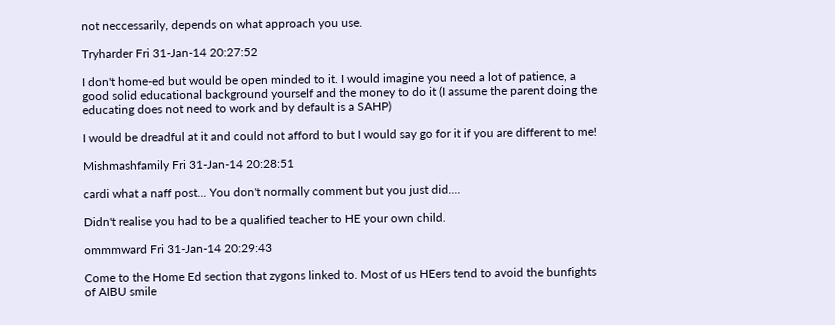not neccessarily, depends on what approach you use.

Tryharder Fri 31-Jan-14 20:27:52

I don't home-ed but would be open minded to it. I would imagine you need a lot of patience, a good solid educational background yourself and the money to do it (I assume the parent doing the educating does not need to work and by default is a SAHP)

I would be dreadful at it and could not afford to but I would say go for it if you are different to me!

Mishmashfamily Fri 31-Jan-14 20:28:51

cardi what a naff post... You don't normally comment but you just did....

Didn't realise you had to be a qualified teacher to HE your own child.

ommmward Fri 31-Jan-14 20:29:43

Come to the Home Ed section that zygons linked to. Most of us HEers tend to avoid the bunfights of AIBU smile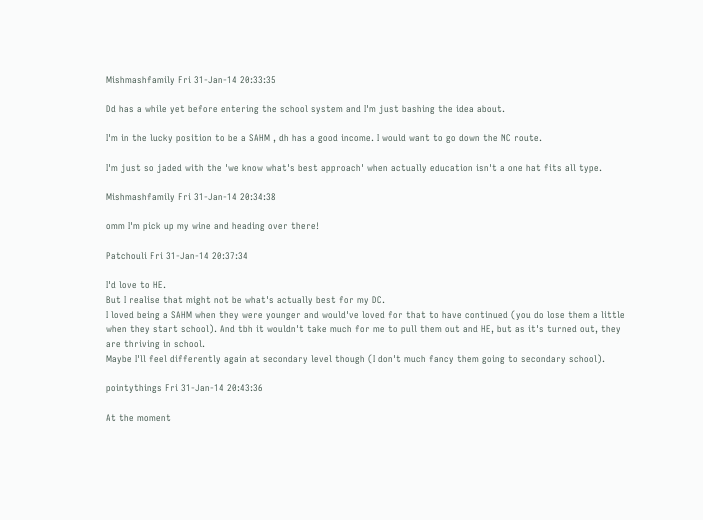Mishmashfamily Fri 31-Jan-14 20:33:35

Dd has a while yet before entering the school system and I'm just bashing the idea about.

I'm in the lucky position to be a SAHM , dh has a good income. I would want to go down the NC route.

I'm just so jaded with the 'we know what's best approach' when actually education isn't a one hat fits all type.

Mishmashfamily Fri 31-Jan-14 20:34:38

omm I'm pick up my wine and heading over there!

Patchouli Fri 31-Jan-14 20:37:34

I'd love to HE.
But I realise that might not be what's actually best for my DC.
I loved being a SAHM when they were younger and would've loved for that to have continued (you do lose them a little when they start school). And tbh it wouldn't take much for me to pull them out and HE, but as it's turned out, they are thriving in school.
Maybe I'll feel differently again at secondary level though (I don't much fancy them going to secondary school).

pointythings Fri 31-Jan-14 20:43:36

At the moment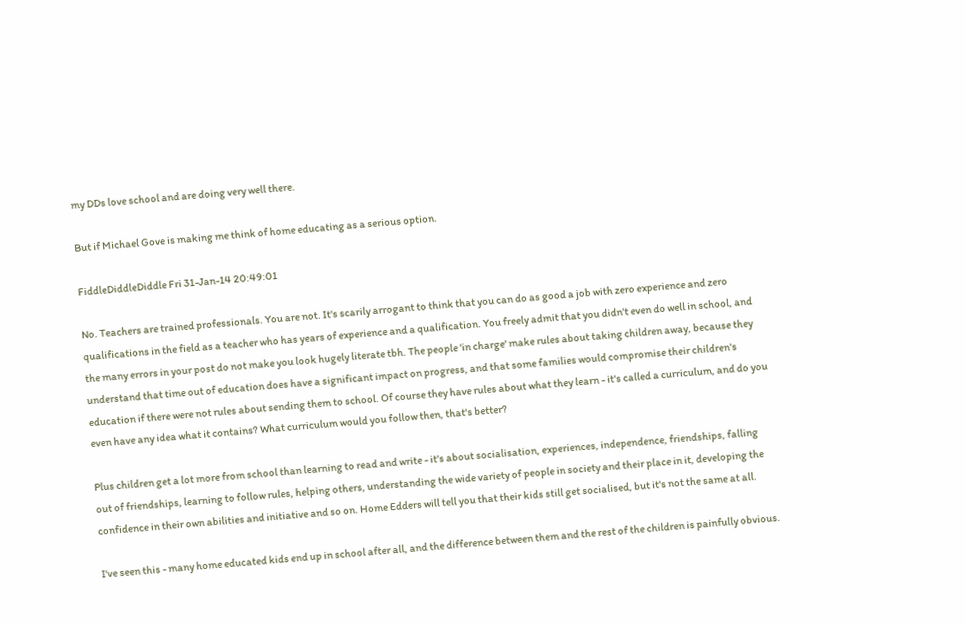my DDs love school and are doing very well there.

But if Michael Gove is making me think of home educating as a serious option.

FiddleDiddleDiddle Fri 31-Jan-14 20:49:01

No. Teachers are trained professionals. You are not. It's scarily arrogant to think that you can do as good a job with zero experience and zero qualifications in the field as a teacher who has years of experience and a qualification. You freely admit that you didn't even do well in school, and the many errors in your post do not make you look hugely literate tbh. The people 'in charge' make rules about taking children away, because they understand that time out of education does have a significant impact on progress, and that some families would compromise their children's education if there were not rules about sending them to school. Of course they have rules about what they learn - it's called a curriculum, and do you even have any idea what it contains? What curriculum would you follow then, that's better?

Plus children get a lot more from school than learning to read and write - it's about socialisation, experiences, independence, friendships, falling out of friendships, learning to follow rules, helping others, understanding the wide variety of people in society and their place in it, developing the confidence in their own abilities and initiative and so on. Home Edders will tell you that their kids still get socialised, but it's not the same at all.

I've seen this - many home educated kids end up in school after all, and the difference between them and the rest of the children is painfully obvious.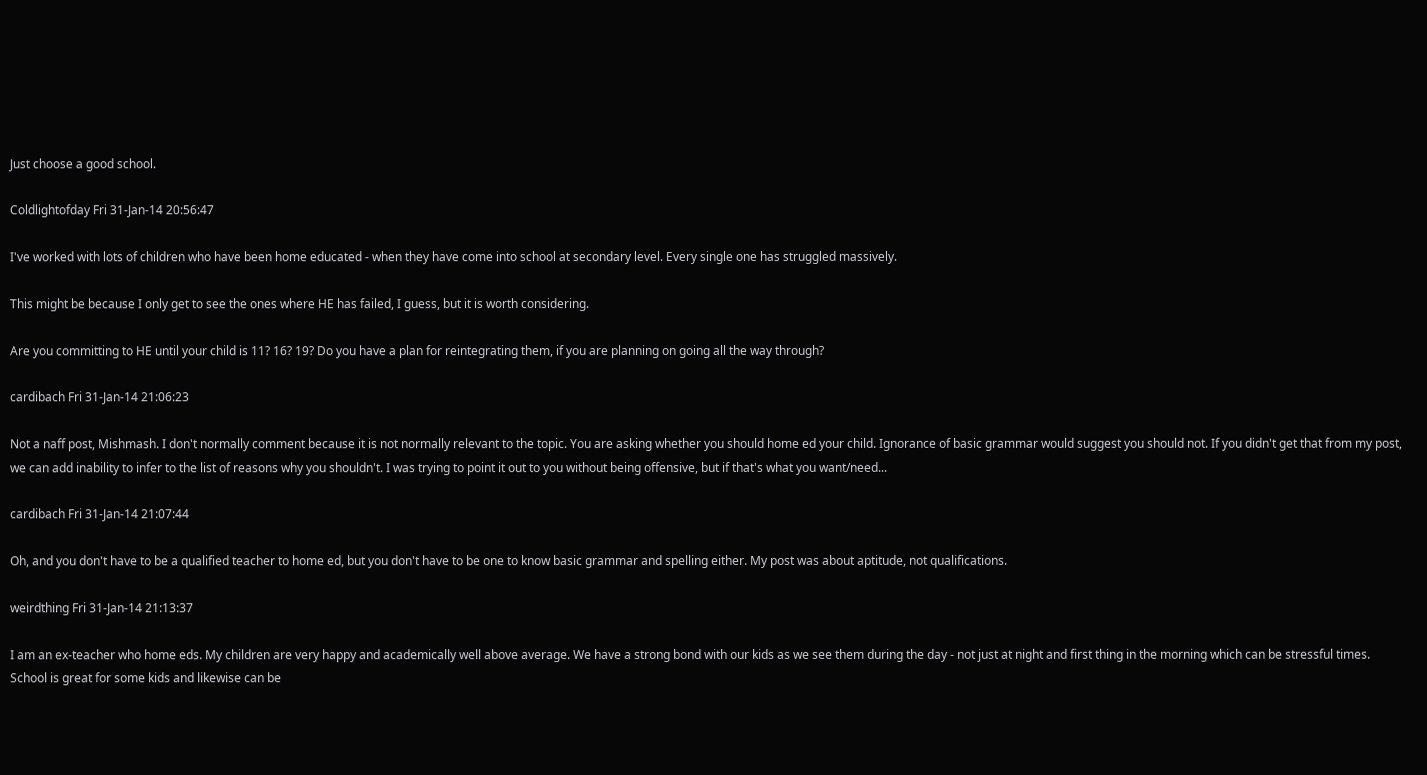Just choose a good school.

Coldlightofday Fri 31-Jan-14 20:56:47

I've worked with lots of children who have been home educated - when they have come into school at secondary level. Every single one has struggled massively.

This might be because I only get to see the ones where HE has failed, I guess, but it is worth considering.

Are you committing to HE until your child is 11? 16? 19? Do you have a plan for reintegrating them, if you are planning on going all the way through?

cardibach Fri 31-Jan-14 21:06:23

Not a naff post, Mishmash. I don't normally comment because it is not normally relevant to the topic. You are asking whether you should home ed your child. Ignorance of basic grammar would suggest you should not. If you didn't get that from my post, we can add inability to infer to the list of reasons why you shouldn't. I was trying to point it out to you without being offensive, but if that's what you want/need...

cardibach Fri 31-Jan-14 21:07:44

Oh, and you don't have to be a qualified teacher to home ed, but you don't have to be one to know basic grammar and spelling either. My post was about aptitude, not qualifications.

weirdthing Fri 31-Jan-14 21:13:37

I am an ex-teacher who home eds. My children are very happy and academically well above average. We have a strong bond with our kids as we see them during the day - not just at night and first thing in the morning which can be stressful times. School is great for some kids and likewise can be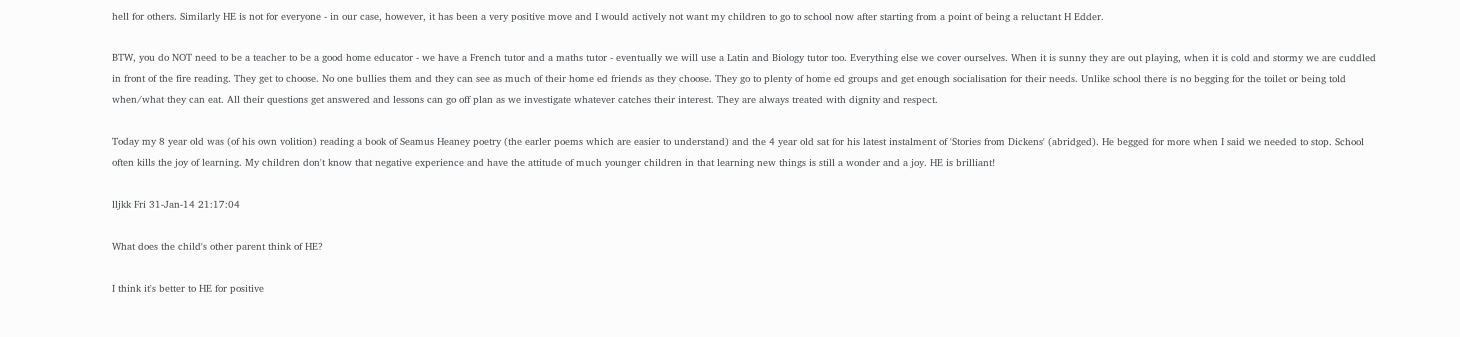hell for others. Similarly HE is not for everyone - in our case, however, it has been a very positive move and I would actively not want my children to go to school now after starting from a point of being a reluctant H Edder.

BTW, you do NOT need to be a teacher to be a good home educator - we have a French tutor and a maths tutor - eventually we will use a Latin and Biology tutor too. Everything else we cover ourselves. When it is sunny they are out playing, when it is cold and stormy we are cuddled in front of the fire reading. They get to choose. No one bullies them and they can see as much of their home ed friends as they choose. They go to plenty of home ed groups and get enough socialisation for their needs. Unlike school there is no begging for the toilet or being told when/what they can eat. All their questions get answered and lessons can go off plan as we investigate whatever catches their interest. They are always treated with dignity and respect.

Today my 8 year old was (of his own volition) reading a book of Seamus Heaney poetry (the earler poems which are easier to understand) and the 4 year old sat for his latest instalment of 'Stories from Dickens' (abridged). He begged for more when I said we needed to stop. School often kills the joy of learning. My children don't know that negative experience and have the attitude of much younger children in that learning new things is still a wonder and a joy. HE is brilliant!

lljkk Fri 31-Jan-14 21:17:04

What does the child's other parent think of HE?

I think it's better to HE for positive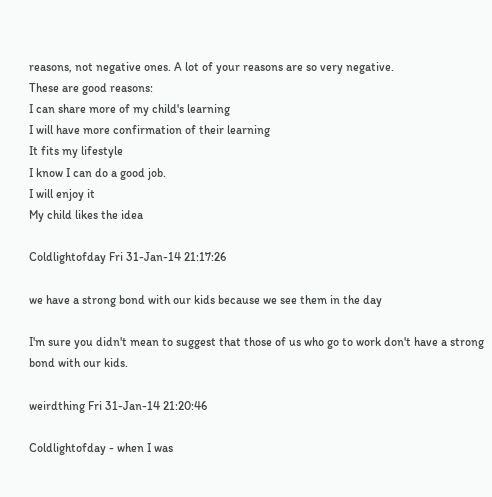reasons, not negative ones. A lot of your reasons are so very negative.
These are good reasons:
I can share more of my child's learning
I will have more confirmation of their learning
It fits my lifestyle
I know I can do a good job.
I will enjoy it
My child likes the idea

Coldlightofday Fri 31-Jan-14 21:17:26

we have a strong bond with our kids because we see them in the day

I'm sure you didn't mean to suggest that those of us who go to work don't have a strong bond with our kids.

weirdthing Fri 31-Jan-14 21:20:46

Coldlightofday - when I was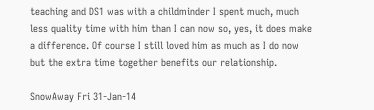teaching and DS1 was with a childminder I spent much, much less quality time with him than I can now so, yes, it does make a difference. Of course I still loved him as much as I do now but the extra time together benefits our relationship.

SnowAway Fri 31-Jan-14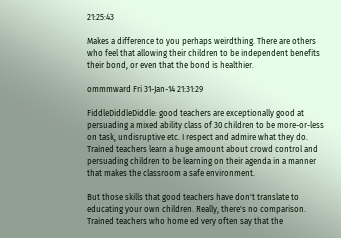21:25:43

Makes a difference to you perhaps weirdthing. There are others who feel that allowing their children to be independent benefits their bond, or even that the bond is healthier.

ommmward Fri 31-Jan-14 21:31:29

FiddleDiddleDiddle: good teachers are exceptionally good at persuading a mixed ability class of 30 children to be more-or-less on task, undisruptive etc. I respect and admire what they do. Trained teachers learn a huge amount about crowd control and persuading children to be learning on their agenda in a manner that makes the classroom a safe environment.

But those skills that good teachers have don't translate to educating your own children. Really, there's no comparison. Trained teachers who home ed very often say that the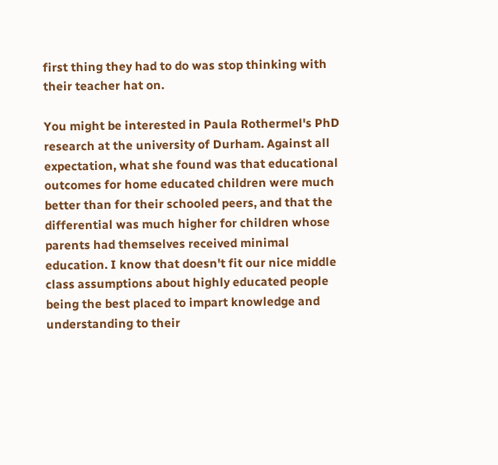first thing they had to do was stop thinking with their teacher hat on.

You might be interested in Paula Rothermel's PhD research at the university of Durham. Against all expectation, what she found was that educational outcomes for home educated children were much better than for their schooled peers, and that the differential was much higher for children whose parents had themselves received minimal education. I know that doesn't fit our nice middle class assumptions about highly educated people being the best placed to impart knowledge and understanding to their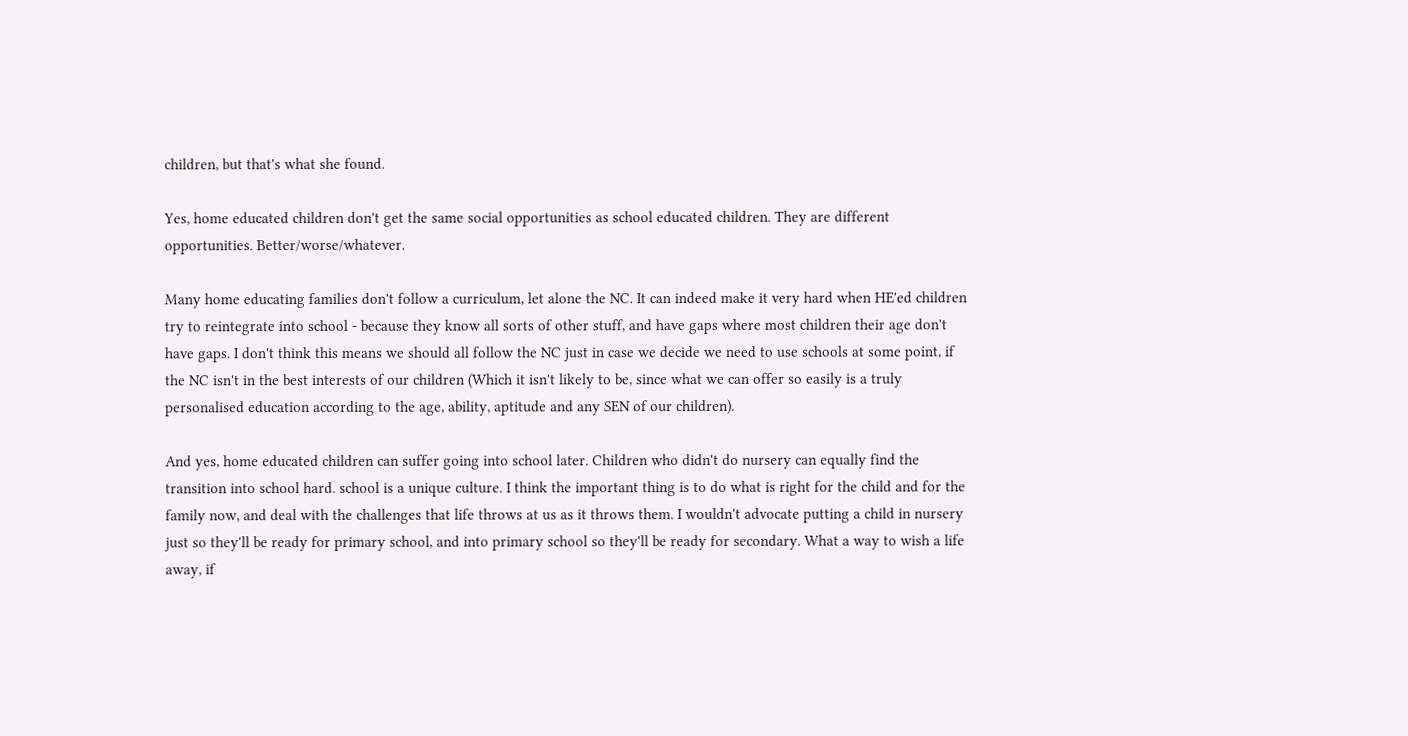children, but that's what she found.

Yes, home educated children don't get the same social opportunities as school educated children. They are different opportunities. Better/worse/whatever.

Many home educating families don't follow a curriculum, let alone the NC. It can indeed make it very hard when HE'ed children try to reintegrate into school - because they know all sorts of other stuff, and have gaps where most children their age don't have gaps. I don't think this means we should all follow the NC just in case we decide we need to use schools at some point, if the NC isn't in the best interests of our children (Which it isn't likely to be, since what we can offer so easily is a truly personalised education according to the age, ability, aptitude and any SEN of our children).

And yes, home educated children can suffer going into school later. Children who didn't do nursery can equally find the transition into school hard. school is a unique culture. I think the important thing is to do what is right for the child and for the family now, and deal with the challenges that life throws at us as it throws them. I wouldn't advocate putting a child in nursery just so they'll be ready for primary school, and into primary school so they'll be ready for secondary. What a way to wish a life away, if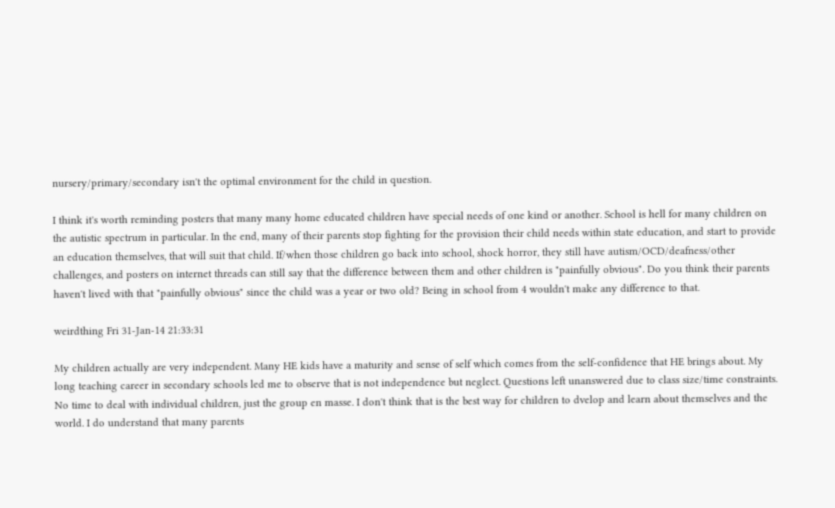nursery/primary/secondary isn't the optimal environment for the child in question.

I think it's worth reminding posters that many many home educated children have special needs of one kind or another. School is hell for many children on the autistic spectrum in particular. In the end, many of their parents stop fighting for the provision their child needs within state education, and start to provide an education themselves, that will suit that child. If/when those children go back into school, shock horror, they still have autism/OCD/deafness/other challenges, and posters on internet threads can still say that the difference between them and other children is "painfully obvious". Do you think their parents haven't lived with that "painfully obvious" since the child was a year or two old? Being in school from 4 wouldn't make any difference to that.

weirdthing Fri 31-Jan-14 21:33:31

My children actually are very independent. Many HE kids have a maturity and sense of self which comes from the self-confidence that HE brings about. My long teaching career in secondary schools led me to observe that is not independence but neglect. Questions left unanswered due to class size/time constraints. No time to deal with individual children, just the group en masse. I don't think that is the best way for children to dvelop and learn about themselves and the world. I do understand that many parents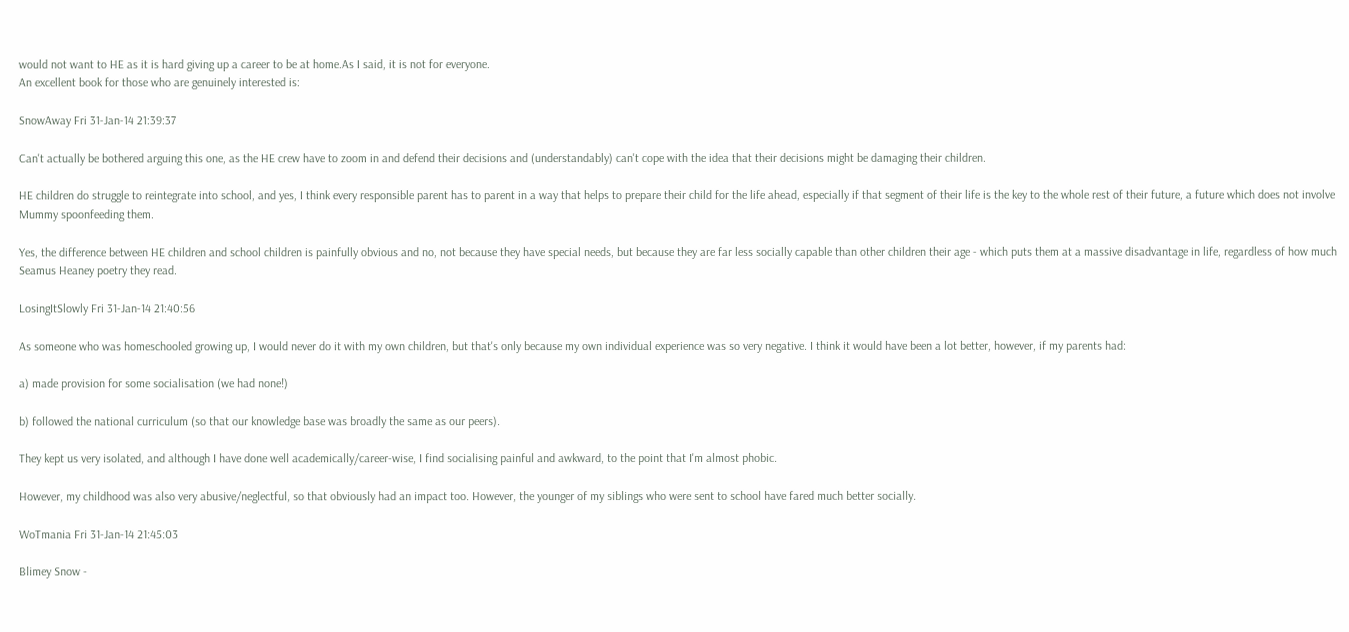would not want to HE as it is hard giving up a career to be at home.As I said, it is not for everyone.
An excellent book for those who are genuinely interested is:

SnowAway Fri 31-Jan-14 21:39:37

Can't actually be bothered arguing this one, as the HE crew have to zoom in and defend their decisions and (understandably) can't cope with the idea that their decisions might be damaging their children.

HE children do struggle to reintegrate into school, and yes, I think every responsible parent has to parent in a way that helps to prepare their child for the life ahead, especially if that segment of their life is the key to the whole rest of their future, a future which does not involve Mummy spoonfeeding them.

Yes, the difference between HE children and school children is painfully obvious and no, not because they have special needs, but because they are far less socially capable than other children their age - which puts them at a massive disadvantage in life, regardless of how much Seamus Heaney poetry they read.

LosingItSlowly Fri 31-Jan-14 21:40:56

As someone who was homeschooled growing up, I would never do it with my own children, but that's only because my own individual experience was so very negative. I think it would have been a lot better, however, if my parents had:

a) made provision for some socialisation (we had none!)

b) followed the national curriculum (so that our knowledge base was broadly the same as our peers).

They kept us very isolated, and although I have done well academically/career-wise, I find socialising painful and awkward, to the point that I'm almost phobic.

However, my childhood was also very abusive/neglectful, so that obviously had an impact too. However, the younger of my siblings who were sent to school have fared much better socially.

WoTmania Fri 31-Jan-14 21:45:03

Blimey Snow -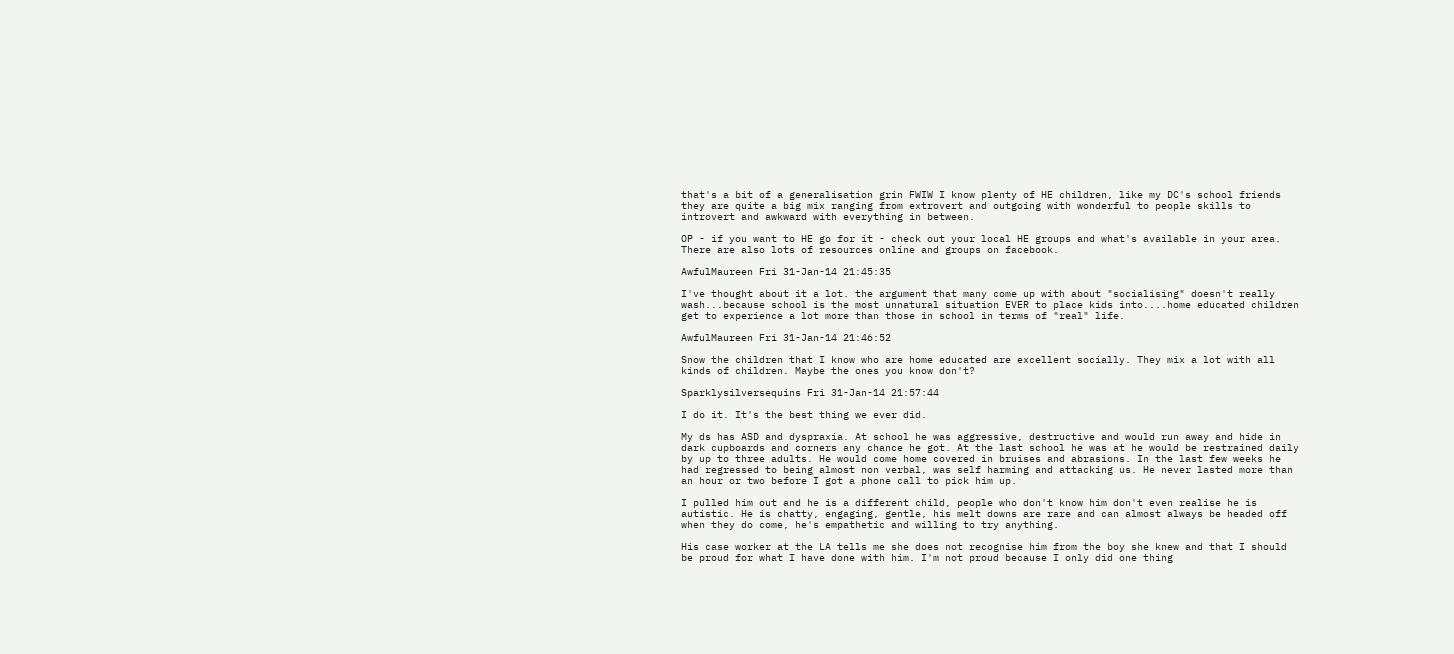that's a bit of a generalisation grin FWIW I know plenty of HE children, like my DC's school friends they are quite a big mix ranging from extrovert and outgoing with wonderful to people skills to introvert and awkward with everything in between.

OP - if you want to HE go for it - check out your local HE groups and what's available in your area. There are also lots of resources online and groups on facebook.

AwfulMaureen Fri 31-Jan-14 21:45:35

I've thought about it a lot. the argument that many come up with about "socialising" doesn't really wash...because school is the most unnatural situation EVER to place kids into....home educated children get to experience a lot more than those in school in terms of "real" life.

AwfulMaureen Fri 31-Jan-14 21:46:52

Snow the children that I know who are home educated are excellent socially. They mix a lot with all kinds of children. Maybe the ones you know don't?

Sparklysilversequins Fri 31-Jan-14 21:57:44

I do it. It's the best thing we ever did.

My ds has ASD and dyspraxia. At school he was aggressive, destructive and would run away and hide in dark cupboards and corners any chance he got. At the last school he was at he would be restrained daily by up to three adults. He would come home covered in bruises and abrasions. In the last few weeks he had regressed to being almost non verbal, was self harming and attacking us. He never lasted more than an hour or two before I got a phone call to pick him up.

I pulled him out and he is a different child, people who don't know him don't even realise he is autistic. He is chatty, engaging, gentle, his melt downs are rare and can almost always be headed off when they do come, he's empathetic and willing to try anything.

His case worker at the LA tells me she does not recognise him from the boy she knew and that I should be proud for what I have done with him. I'm not proud because I only did one thing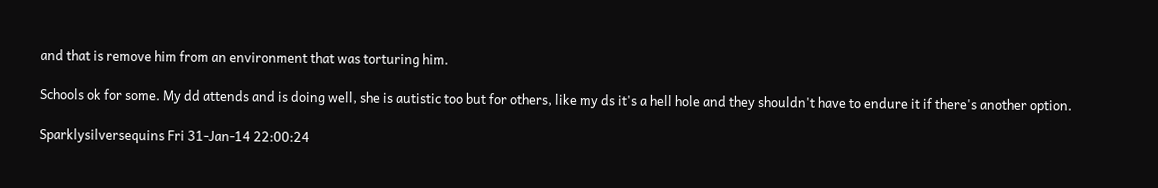and that is remove him from an environment that was torturing him.

Schools ok for some. My dd attends and is doing well, she is autistic too but for others, like my ds it's a hell hole and they shouldn't have to endure it if there's another option.

Sparklysilversequins Fri 31-Jan-14 22:00:24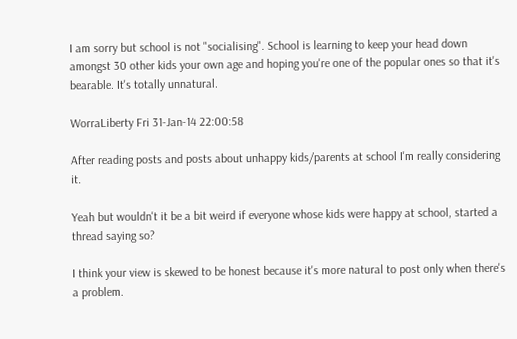I am sorry but school is not "socialising". School is learning to keep your head down amongst 30 other kids your own age and hoping you're one of the popular ones so that it's bearable. It's totally unnatural.

WorraLiberty Fri 31-Jan-14 22:00:58

After reading posts and posts about unhappy kids/parents at school I'm really considering it.

Yeah but wouldn't it be a bit weird if everyone whose kids were happy at school, started a thread saying so?

I think your view is skewed to be honest because it's more natural to post only when there's a problem.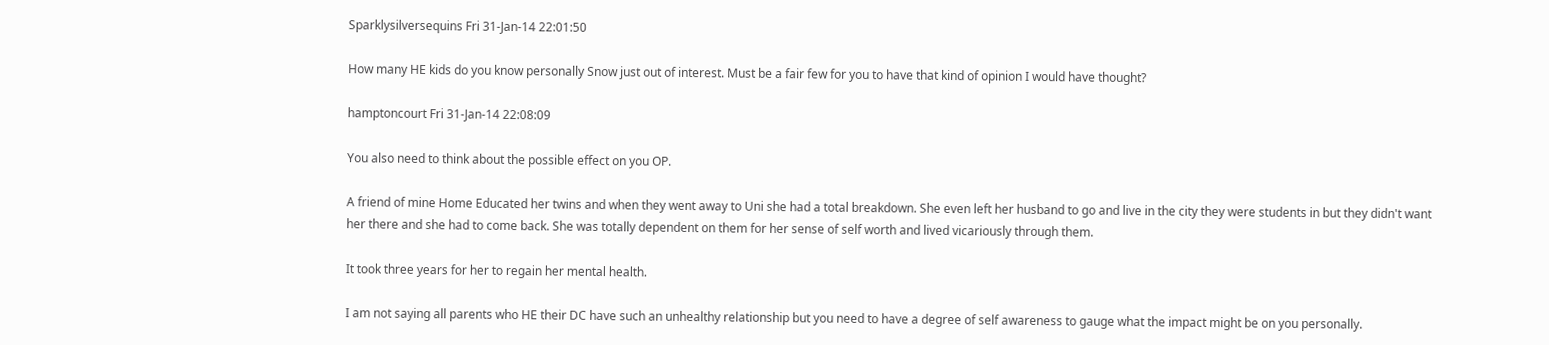Sparklysilversequins Fri 31-Jan-14 22:01:50

How many HE kids do you know personally Snow just out of interest. Must be a fair few for you to have that kind of opinion I would have thought?

hamptoncourt Fri 31-Jan-14 22:08:09

You also need to think about the possible effect on you OP.

A friend of mine Home Educated her twins and when they went away to Uni she had a total breakdown. She even left her husband to go and live in the city they were students in but they didn't want her there and she had to come back. She was totally dependent on them for her sense of self worth and lived vicariously through them.

It took three years for her to regain her mental health.

I am not saying all parents who HE their DC have such an unhealthy relationship but you need to have a degree of self awareness to gauge what the impact might be on you personally.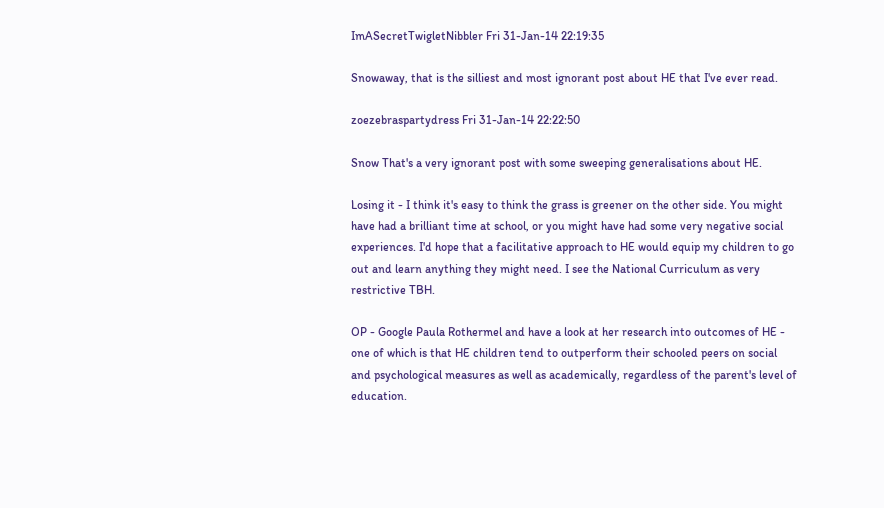ImASecretTwigletNibbler Fri 31-Jan-14 22:19:35

Snowaway, that is the silliest and most ignorant post about HE that I've ever read.

zoezebraspartydress Fri 31-Jan-14 22:22:50

Snow That's a very ignorant post with some sweeping generalisations about HE.

Losing it - I think it's easy to think the grass is greener on the other side. You might have had a brilliant time at school, or you might have had some very negative social experiences. I'd hope that a facilitative approach to HE would equip my children to go out and learn anything they might need. I see the National Curriculum as very restrictive TBH.

OP - Google Paula Rothermel and have a look at her research into outcomes of HE - one of which is that HE children tend to outperform their schooled peers on social and psychological measures as well as academically, regardless of the parent's level of education.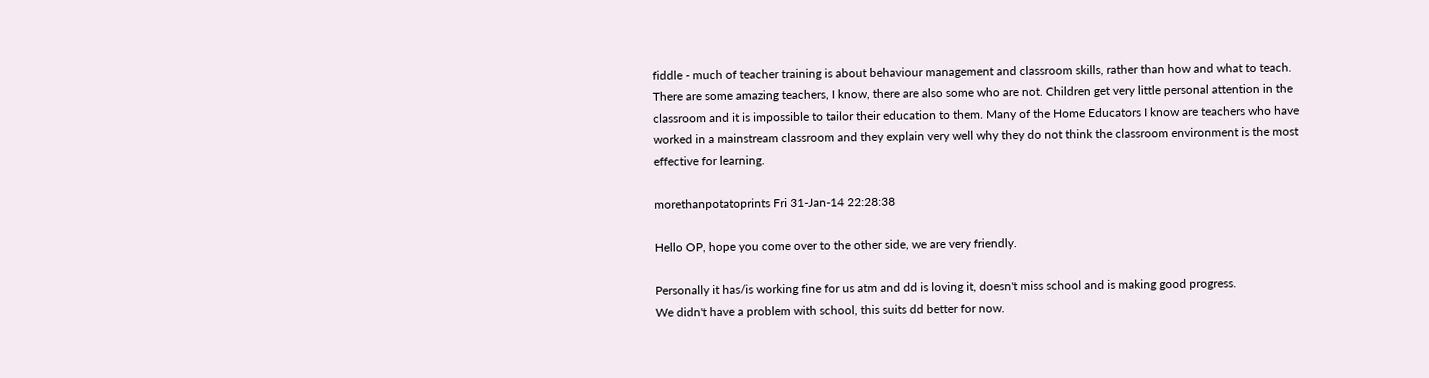fiddle - much of teacher training is about behaviour management and classroom skills, rather than how and what to teach. There are some amazing teachers, I know, there are also some who are not. Children get very little personal attention in the classroom and it is impossible to tailor their education to them. Many of the Home Educators I know are teachers who have worked in a mainstream classroom and they explain very well why they do not think the classroom environment is the most effective for learning.

morethanpotatoprints Fri 31-Jan-14 22:28:38

Hello OP, hope you come over to the other side, we are very friendly.

Personally it has/is working fine for us atm and dd is loving it, doesn't miss school and is making good progress.
We didn't have a problem with school, this suits dd better for now.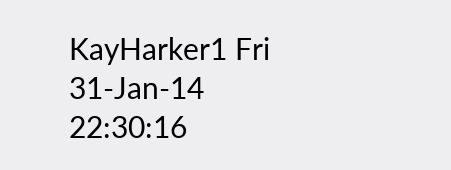KayHarker1 Fri 31-Jan-14 22:30:16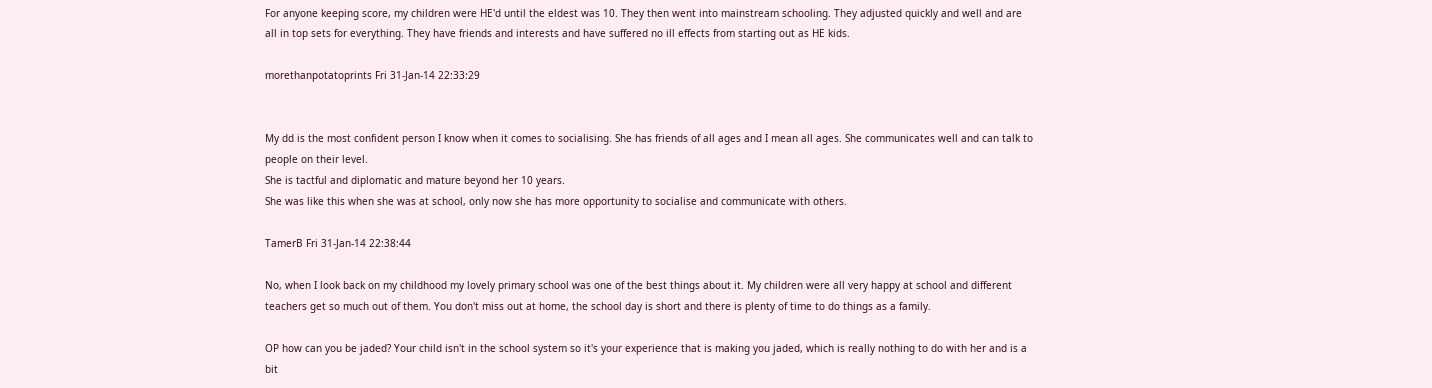For anyone keeping score, my children were HE'd until the eldest was 10. They then went into mainstream schooling. They adjusted quickly and well and are all in top sets for everything. They have friends and interests and have suffered no ill effects from starting out as HE kids.

morethanpotatoprints Fri 31-Jan-14 22:33:29


My dd is the most confident person I know when it comes to socialising. She has friends of all ages and I mean all ages. She communicates well and can talk to people on their level.
She is tactful and diplomatic and mature beyond her 10 years.
She was like this when she was at school, only now she has more opportunity to socialise and communicate with others.

TamerB Fri 31-Jan-14 22:38:44

No, when I look back on my childhood my lovely primary school was one of the best things about it. My children were all very happy at school and different teachers get so much out of them. You don't miss out at home, the school day is short and there is plenty of time to do things as a family.

OP how can you be jaded? Your child isn't in the school system so it's your experience that is making you jaded, which is really nothing to do with her and is a bit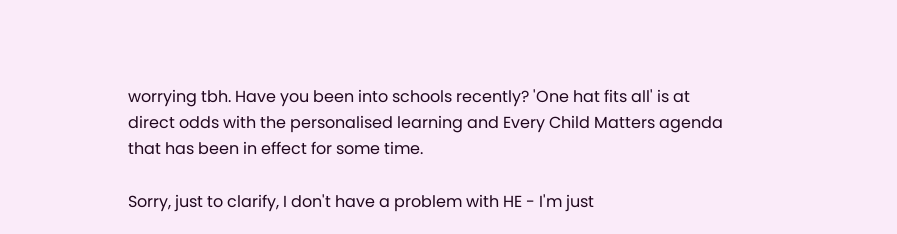worrying tbh. Have you been into schools recently? 'One hat fits all' is at direct odds with the personalised learning and Every Child Matters agenda that has been in effect for some time.

Sorry, just to clarify, I don't have a problem with HE - I'm just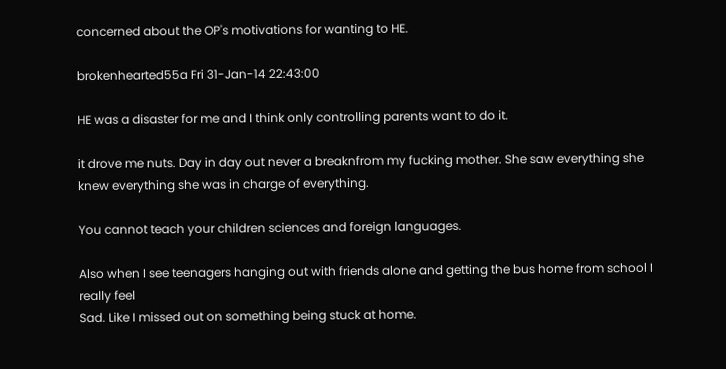concerned about the OP's motivations for wanting to HE.

brokenhearted55a Fri 31-Jan-14 22:43:00

HE was a disaster for me and I think only controlling parents want to do it.

it drove me nuts. Day in day out never a breaknfrom my fucking mother. She saw everything she knew everything she was in charge of everything.

You cannot teach your children sciences and foreign languages.

Also when I see teenagers hanging out with friends alone and getting the bus home from school I really feel
Sad. Like I missed out on something being stuck at home.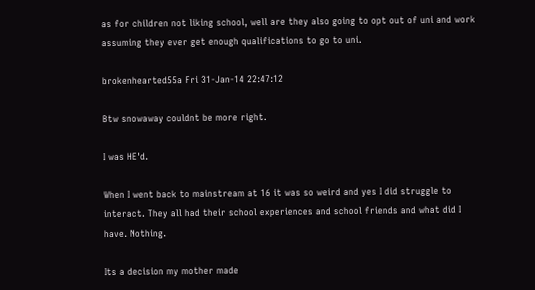as for children not liking school, well are they also going to opt out of uni and work assuming they ever get enough qualifications to go to uni.

brokenhearted55a Fri 31-Jan-14 22:47:12

Btw snowaway couldnt be more right.

I was HE'd.

When I went back to mainstream at 16 it was so weird and yes I did struggle to interact. They all had their school experiences and school friends and what did I have. Nothing.

Its a decision my mother made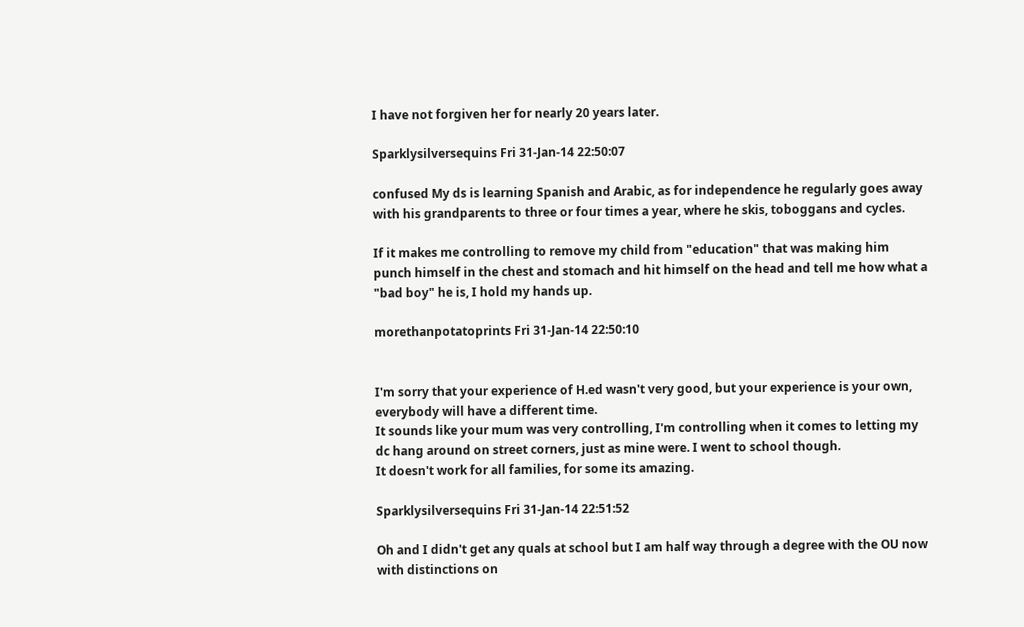I have not forgiven her for nearly 20 years later.

Sparklysilversequins Fri 31-Jan-14 22:50:07

confused My ds is learning Spanish and Arabic, as for independence he regularly goes away with his grandparents to three or four times a year, where he skis, toboggans and cycles.

If it makes me controlling to remove my child from "education" that was making him punch himself in the chest and stomach and hit himself on the head and tell me how what a "bad boy" he is, I hold my hands up.

morethanpotatoprints Fri 31-Jan-14 22:50:10


I'm sorry that your experience of H.ed wasn't very good, but your experience is your own, everybody will have a different time.
It sounds like your mum was very controlling, I'm controlling when it comes to letting my dc hang around on street corners, just as mine were. I went to school though.
It doesn't work for all families, for some its amazing.

Sparklysilversequins Fri 31-Jan-14 22:51:52

Oh and I didn't get any quals at school but I am half way through a degree with the OU now with distinctions on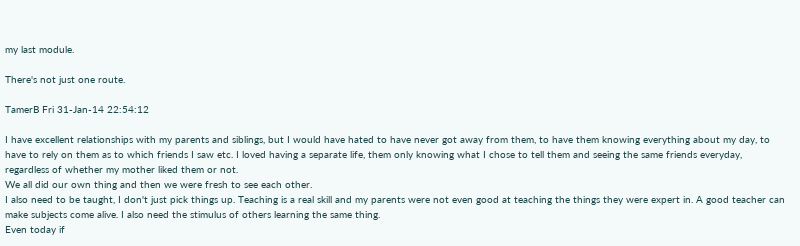my last module.

There's not just one route.

TamerB Fri 31-Jan-14 22:54:12

I have excellent relationships with my parents and siblings, but I would have hated to have never got away from them, to have them knowing everything about my day, to have to rely on them as to which friends I saw etc. I loved having a separate life, them only knowing what I chose to tell them and seeing the same friends everyday, regardless of whether my mother liked them or not.
We all did our own thing and then we were fresh to see each other.
I also need to be taught, I don't just pick things up. Teaching is a real skill and my parents were not even good at teaching the things they were expert in. A good teacher can make subjects come alive. I also need the stimulus of others learning the same thing.
Even today if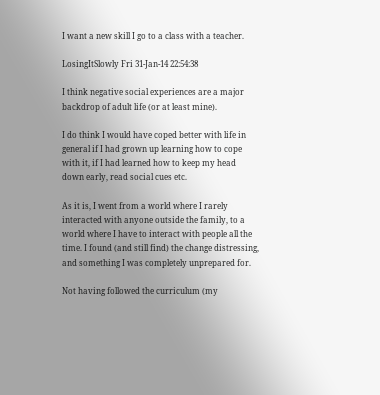I want a new skill I go to a class with a teacher.

LosingItSlowly Fri 31-Jan-14 22:54:38

I think negative social experiences are a major backdrop of adult life (or at least mine).

I do think I would have coped better with life in general if I had grown up learning how to cope with it, if I had learned how to keep my head down early, read social cues etc.

As it is, I went from a world where I rarely interacted with anyone outside the family, to a world where I have to interact with people all the time. I found (and still find) the change distressing, and something I was completely unprepared for.

Not having followed the curriculum (my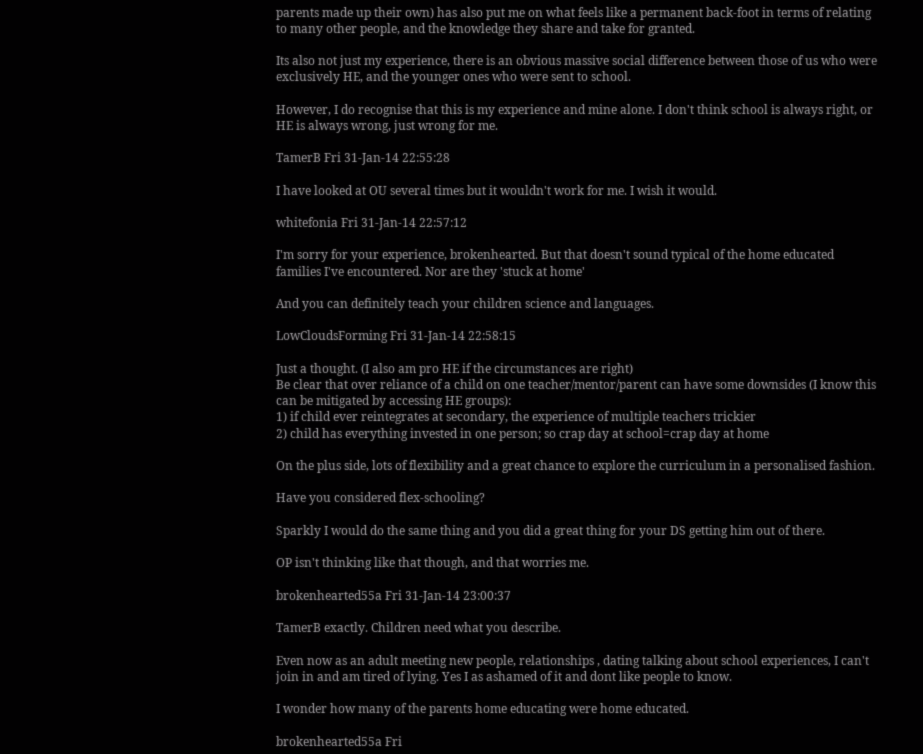parents made up their own) has also put me on what feels like a permanent back-foot in terms of relating to many other people, and the knowledge they share and take for granted.

Its also not just my experience, there is an obvious massive social difference between those of us who were exclusively HE, and the younger ones who were sent to school.

However, I do recognise that this is my experience and mine alone. I don't think school is always right, or HE is always wrong, just wrong for me.

TamerB Fri 31-Jan-14 22:55:28

I have looked at OU several times but it wouldn't work for me. I wish it would.

whitefonia Fri 31-Jan-14 22:57:12

I'm sorry for your experience, brokenhearted. But that doesn't sound typical of the home educated families I've encountered. Nor are they 'stuck at home'

And you can definitely teach your children science and languages.

LowCloudsForming Fri 31-Jan-14 22:58:15

Just a thought. (I also am pro HE if the circumstances are right)
Be clear that over reliance of a child on one teacher/mentor/parent can have some downsides (I know this can be mitigated by accessing HE groups):
1) if child ever reintegrates at secondary, the experience of multiple teachers trickier
2) child has everything invested in one person; so crap day at school=crap day at home

On the plus side, lots of flexibility and a great chance to explore the curriculum in a personalised fashion.

Have you considered flex-schooling?

Sparkly I would do the same thing and you did a great thing for your DS getting him out of there.

OP isn't thinking like that though, and that worries me.

brokenhearted55a Fri 31-Jan-14 23:00:37

TamerB exactly. Children need what you describe.

Even now as an adult meeting new people, relationships , dating talking about school experiences, I can't join in and am tired of lying. Yes I as ashamed of it and dont like people to know.

I wonder how many of the parents home educating were home educated.

brokenhearted55a Fri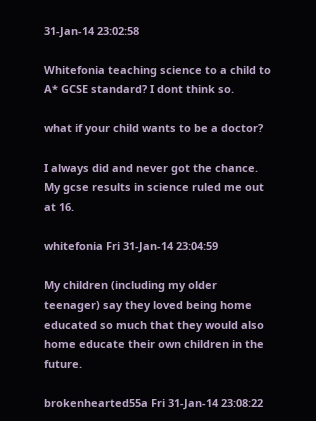31-Jan-14 23:02:58

Whitefonia teaching science to a child to A* GCSE standard? I dont think so.

what if your child wants to be a doctor?

I always did and never got the chance. My gcse results in science ruled me out at 16.

whitefonia Fri 31-Jan-14 23:04:59

My children (including my older teenager) say they loved being home educated so much that they would also home educate their own children in the future.

brokenhearted55a Fri 31-Jan-14 23:08:22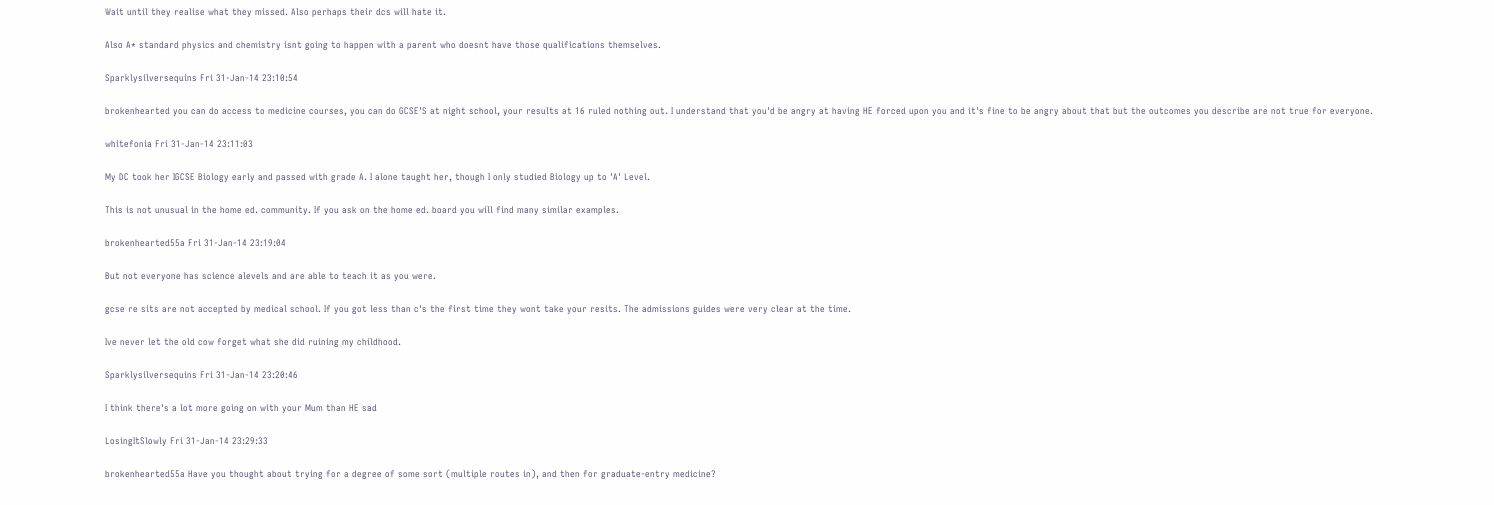Wait until they realise what they missed. Also perhaps their dcs will hate it.

Also A* standard physics and chemistry isnt going to happen with a parent who doesnt have those qualifications themselves.

Sparklysilversequins Fri 31-Jan-14 23:10:54

brokenhearted you can do access to medicine courses, you can do GCSE'S at night school, your results at 16 ruled nothing out. I understand that you'd be angry at having HE forced upon you and it's fine to be angry about that but the outcomes you describe are not true for everyone.

whitefonia Fri 31-Jan-14 23:11:03

My DC took her IGCSE Biology early and passed with grade A. I alone taught her, though I only studied Biology up to 'A' Level.

This is not unusual in the home ed. community. If you ask on the home ed. board you will find many similar examples.

brokenhearted55a Fri 31-Jan-14 23:19:04

But not everyone has science alevels and are able to teach it as you were.

gcse re sits are not accepted by medical school. If you got less than c's the first time they wont take your resits. The admissions guides were very clear at the time.

Ive never let the old cow forget what she did ruining my childhood.

Sparklysilversequins Fri 31-Jan-14 23:20:46

I think there's a lot more going on with your Mum than HE sad

LosingItSlowly Fri 31-Jan-14 23:29:33

brokenhearted55a Have you thought about trying for a degree of some sort (multiple routes in), and then for graduate-entry medicine?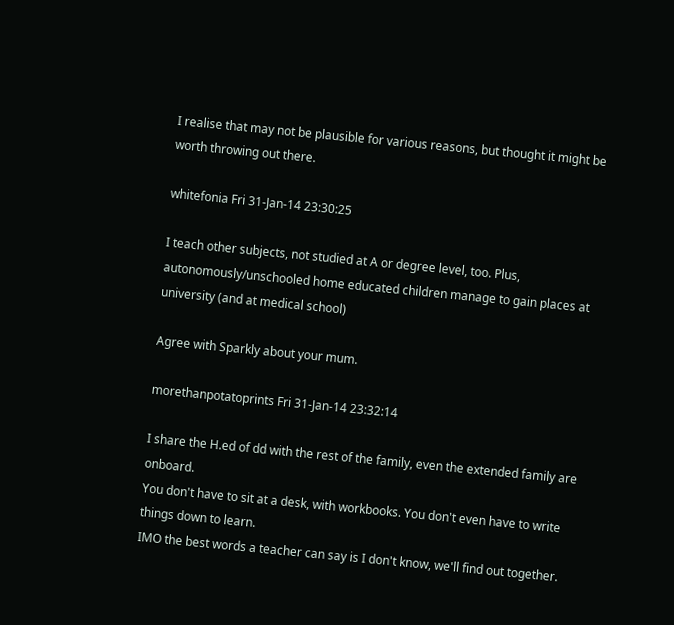I realise that may not be plausible for various reasons, but thought it might be worth throwing out there.

whitefonia Fri 31-Jan-14 23:30:25

I teach other subjects, not studied at A or degree level, too. Plus, autonomously/unschooled home educated children manage to gain places at university (and at medical school)

Agree with Sparkly about your mum.

morethanpotatoprints Fri 31-Jan-14 23:32:14

I share the H.ed of dd with the rest of the family, even the extended family are onboard.
You don't have to sit at a desk, with workbooks. You don't even have to write things down to learn.
IMO the best words a teacher can say is I don't know, we'll find out together.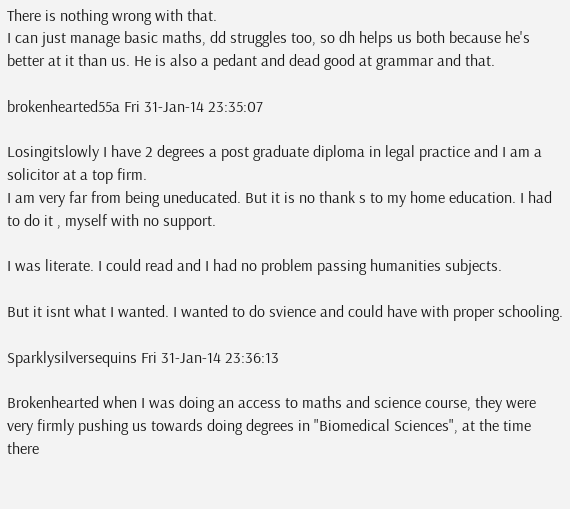There is nothing wrong with that.
I can just manage basic maths, dd struggles too, so dh helps us both because he's better at it than us. He is also a pedant and dead good at grammar and that.

brokenhearted55a Fri 31-Jan-14 23:35:07

Losingitslowly I have 2 degrees a post graduate diploma in legal practice and I am a solicitor at a top firm.
I am very far from being uneducated. But it is no thank s to my home education. I had to do it , myself with no support.

I was literate. I could read and I had no problem passing humanities subjects.

But it isnt what I wanted. I wanted to do svience and could have with proper schooling.

Sparklysilversequins Fri 31-Jan-14 23:36:13

Brokenhearted when I was doing an access to maths and science course, they were very firmly pushing us towards doing degrees in "Biomedical Sciences", at the time there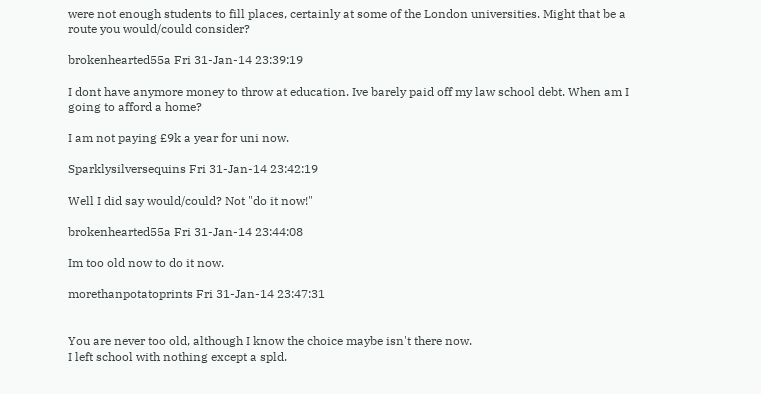were not enough students to fill places, certainly at some of the London universities. Might that be a route you would/could consider?

brokenhearted55a Fri 31-Jan-14 23:39:19

I dont have anymore money to throw at education. Ive barely paid off my law school debt. When am I going to afford a home?

I am not paying £9k a year for uni now.

Sparklysilversequins Fri 31-Jan-14 23:42:19

Well I did say would/could? Not "do it now!"

brokenhearted55a Fri 31-Jan-14 23:44:08

Im too old now to do it now.

morethanpotatoprints Fri 31-Jan-14 23:47:31


You are never too old, although I know the choice maybe isn't there now.
I left school with nothing except a spld.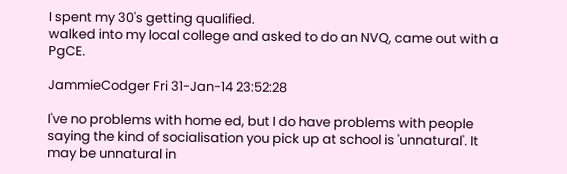I spent my 30's getting qualified.
walked into my local college and asked to do an NVQ, came out with a PgCE.

JammieCodger Fri 31-Jan-14 23:52:28

I've no problems with home ed, but I do have problems with people saying the kind of socialisation you pick up at school is 'unnatural'. It may be unnatural in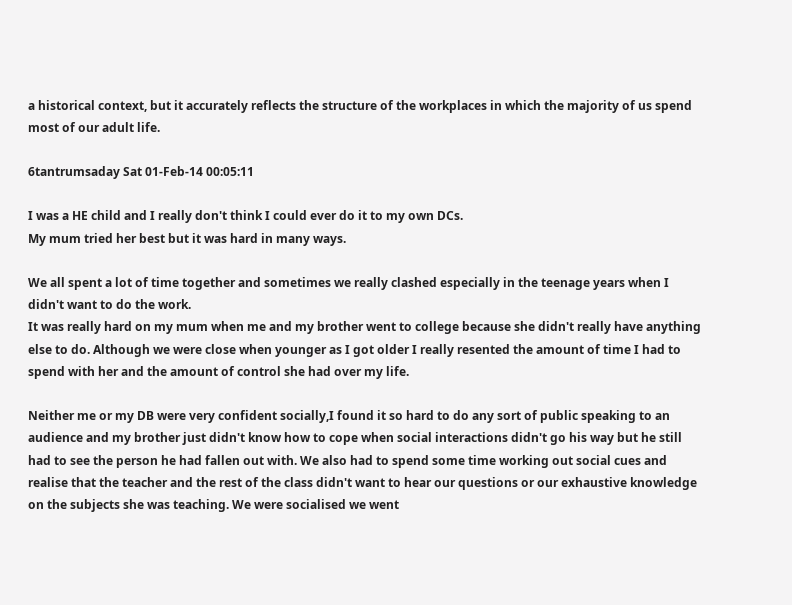a historical context, but it accurately reflects the structure of the workplaces in which the majority of us spend most of our adult life.

6tantrumsaday Sat 01-Feb-14 00:05:11

I was a HE child and I really don't think I could ever do it to my own DCs.
My mum tried her best but it was hard in many ways.

We all spent a lot of time together and sometimes we really clashed especially in the teenage years when I didn't want to do the work.
It was really hard on my mum when me and my brother went to college because she didn't really have anything else to do. Although we were close when younger as I got older I really resented the amount of time I had to spend with her and the amount of control she had over my life.

Neither me or my DB were very confident socially,I found it so hard to do any sort of public speaking to an audience and my brother just didn't know how to cope when social interactions didn't go his way but he still had to see the person he had fallen out with. We also had to spend some time working out social cues and realise that the teacher and the rest of the class didn't want to hear our questions or our exhaustive knowledge on the subjects she was teaching. We were socialised we went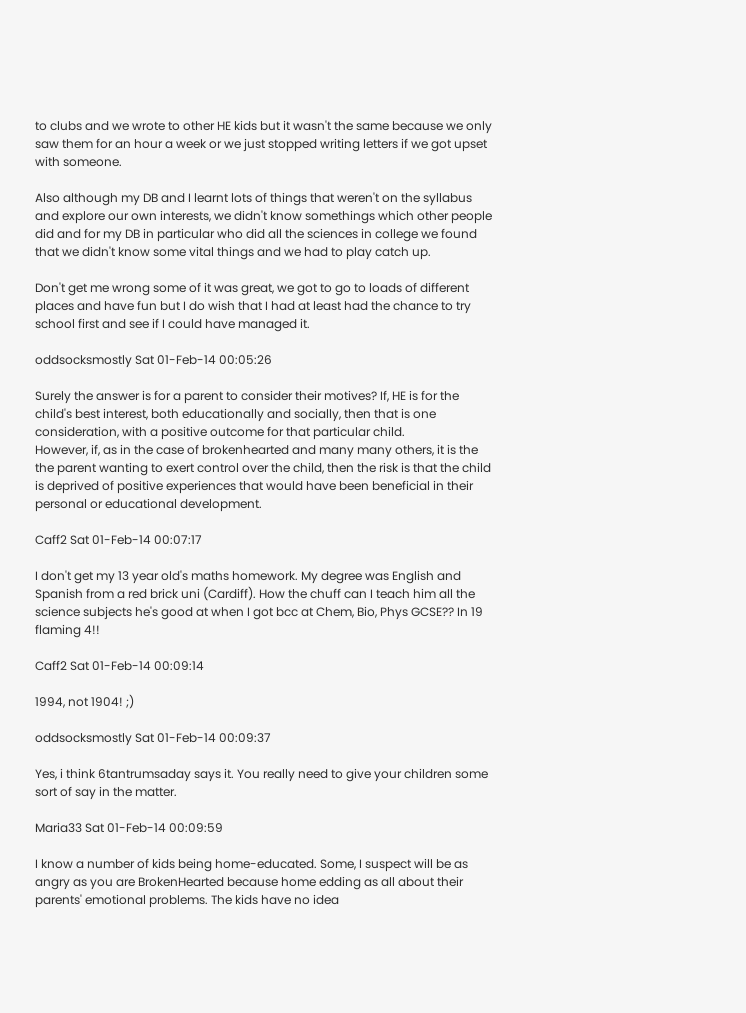to clubs and we wrote to other HE kids but it wasn't the same because we only saw them for an hour a week or we just stopped writing letters if we got upset with someone.

Also although my DB and I learnt lots of things that weren't on the syllabus and explore our own interests, we didn't know somethings which other people did and for my DB in particular who did all the sciences in college we found that we didn't know some vital things and we had to play catch up.

Don't get me wrong some of it was great, we got to go to loads of different places and have fun but I do wish that I had at least had the chance to try school first and see if I could have managed it.

oddsocksmostly Sat 01-Feb-14 00:05:26

Surely the answer is for a parent to consider their motives? If, HE is for the child's best interest, both educationally and socially, then that is one consideration, with a positive outcome for that particular child.
However, if, as in the case of brokenhearted and many many others, it is the the parent wanting to exert control over the child, then the risk is that the child is deprived of positive experiences that would have been beneficial in their personal or educational development.

Caff2 Sat 01-Feb-14 00:07:17

I don't get my 13 year old's maths homework. My degree was English and Spanish from a red brick uni (Cardiff). How the chuff can I teach him all the science subjects he's good at when I got bcc at Chem, Bio, Phys GCSE?? In 19 flaming 4!!

Caff2 Sat 01-Feb-14 00:09:14

1994, not 1904! ;)

oddsocksmostly Sat 01-Feb-14 00:09:37

Yes, i think 6tantrumsaday says it. You really need to give your children some sort of say in the matter.

Maria33 Sat 01-Feb-14 00:09:59

I know a number of kids being home-educated. Some, I suspect will be as angry as you are BrokenHearted because home edding as all about their parents' emotional problems. The kids have no idea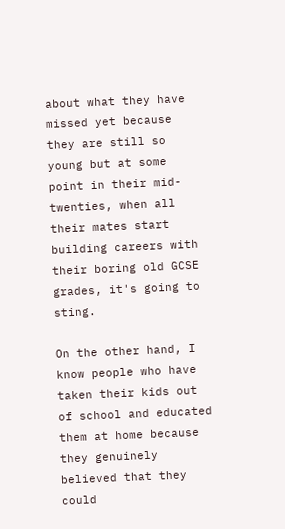about what they have missed yet because they are still so young but at some point in their mid-twenties, when all their mates start building careers with their boring old GCSE grades, it's going to sting.

On the other hand, I know people who have taken their kids out of school and educated them at home because they genuinely believed that they could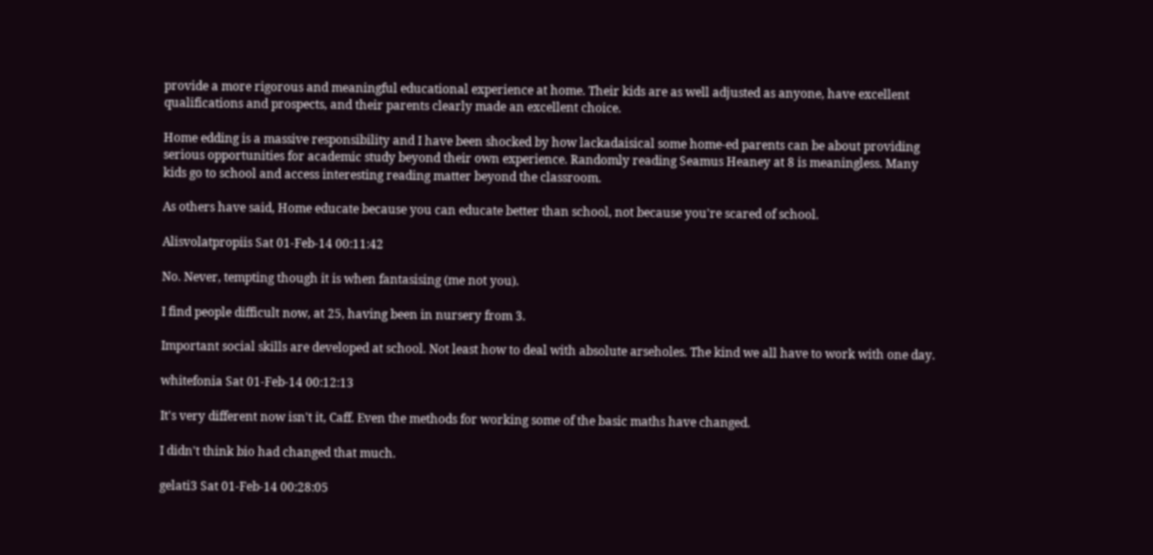provide a more rigorous and meaningful educational experience at home. Their kids are as well adjusted as anyone, have excellent qualifications and prospects, and their parents clearly made an excellent choice.

Home edding is a massive responsibility and I have been shocked by how lackadaisical some home-ed parents can be about providing serious opportunities for academic study beyond their own experience. Randomly reading Seamus Heaney at 8 is meaningless. Many kids go to school and access interesting reading matter beyond the classroom.

As others have said, Home educate because you can educate better than school, not because you're scared of school.

Alisvolatpropiis Sat 01-Feb-14 00:11:42

No. Never, tempting though it is when fantasising (me not you).

I find people difficult now, at 25, having been in nursery from 3.

Important social skills are developed at school. Not least how to deal with absolute arseholes. The kind we all have to work with one day.

whitefonia Sat 01-Feb-14 00:12:13

It's very different now isn't it, Caff. Even the methods for working some of the basic maths have changed.

I didn't think bio had changed that much.

gelati3 Sat 01-Feb-14 00:28:05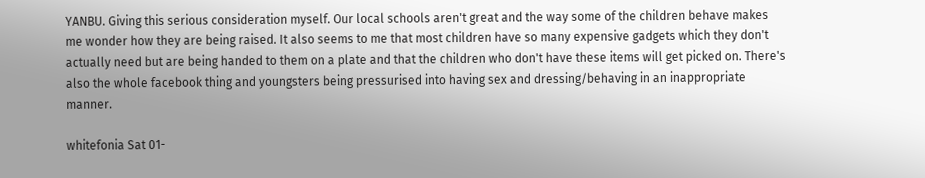YANBU. Giving this serious consideration myself. Our local schools aren't great and the way some of the children behave makes me wonder how they are being raised. It also seems to me that most children have so many expensive gadgets which they don't actually need but are being handed to them on a plate and that the children who don't have these items will get picked on. There's also the whole facebook thing and youngsters being pressurised into having sex and dressing/behaving in an inappropriate manner.

whitefonia Sat 01-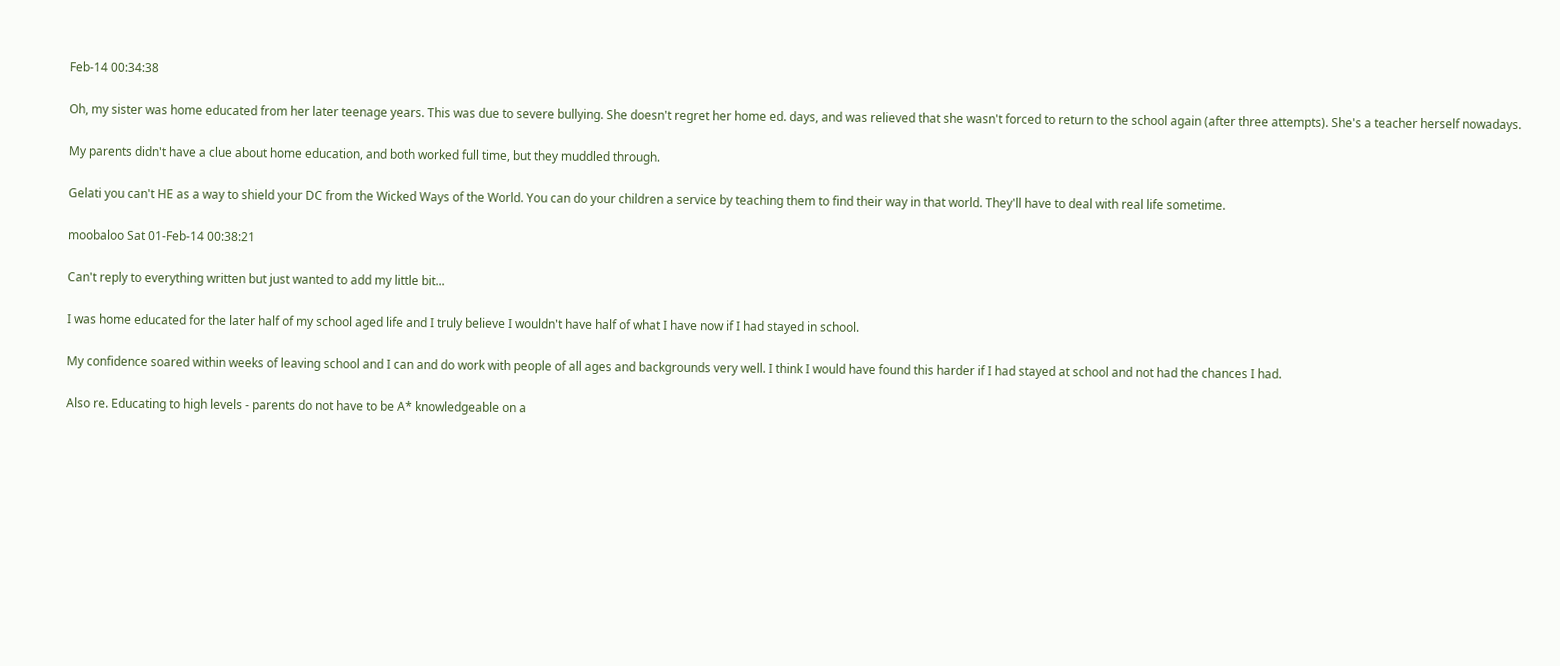Feb-14 00:34:38

Oh, my sister was home educated from her later teenage years. This was due to severe bullying. She doesn't regret her home ed. days, and was relieved that she wasn't forced to return to the school again (after three attempts). She's a teacher herself nowadays.

My parents didn't have a clue about home education, and both worked full time, but they muddled through.

Gelati you can't HE as a way to shield your DC from the Wicked Ways of the World. You can do your children a service by teaching them to find their way in that world. They'll have to deal with real life sometime.

moobaloo Sat 01-Feb-14 00:38:21

Can't reply to everything written but just wanted to add my little bit...

I was home educated for the later half of my school aged life and I truly believe I wouldn't have half of what I have now if I had stayed in school.

My confidence soared within weeks of leaving school and I can and do work with people of all ages and backgrounds very well. I think I would have found this harder if I had stayed at school and not had the chances I had.

Also re. Educating to high levels - parents do not have to be A* knowledgeable on a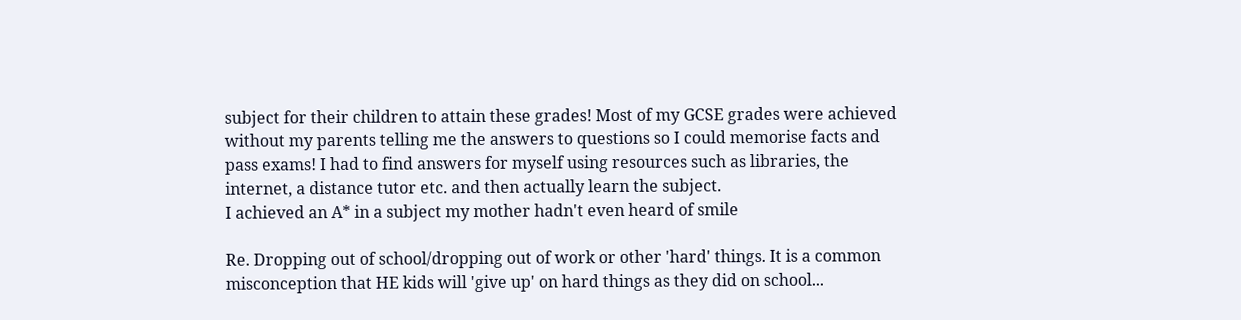subject for their children to attain these grades! Most of my GCSE grades were achieved without my parents telling me the answers to questions so I could memorise facts and pass exams! I had to find answers for myself using resources such as libraries, the internet, a distance tutor etc. and then actually learn the subject.
I achieved an A* in a subject my mother hadn't even heard of smile

Re. Dropping out of school/dropping out of work or other 'hard' things. It is a common misconception that HE kids will 'give up' on hard things as they did on school...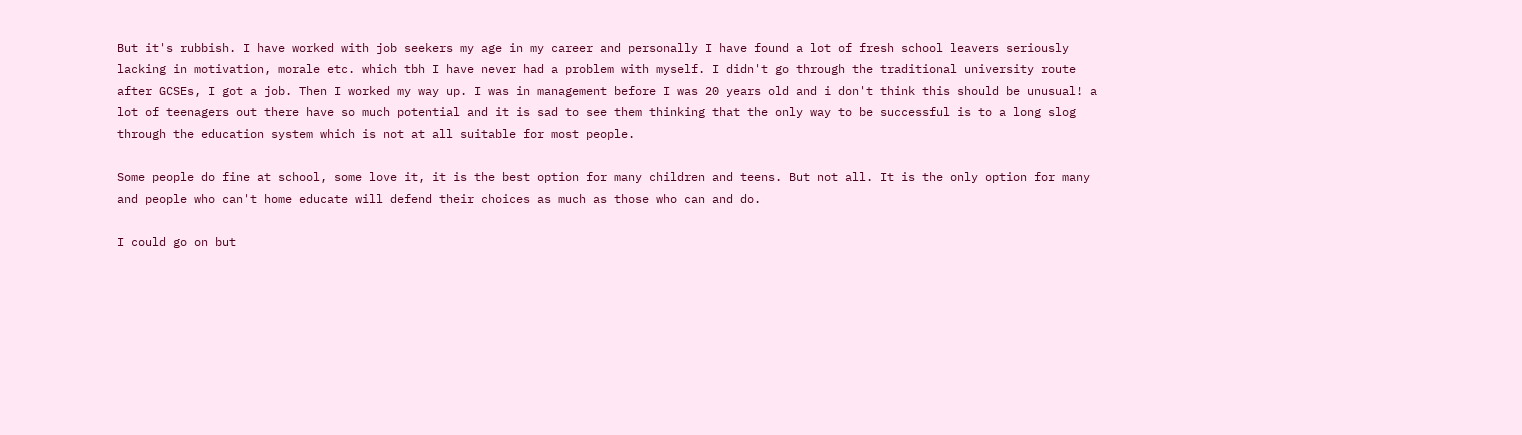But it's rubbish. I have worked with job seekers my age in my career and personally I have found a lot of fresh school leavers seriously lacking in motivation, morale etc. which tbh I have never had a problem with myself. I didn't go through the traditional university route after GCSEs, I got a job. Then I worked my way up. I was in management before I was 20 years old and i don't think this should be unusual! a lot of teenagers out there have so much potential and it is sad to see them thinking that the only way to be successful is to a long slog through the education system which is not at all suitable for most people.

Some people do fine at school, some love it, it is the best option for many children and teens. But not all. It is the only option for many and people who can't home educate will defend their choices as much as those who can and do.

I could go on but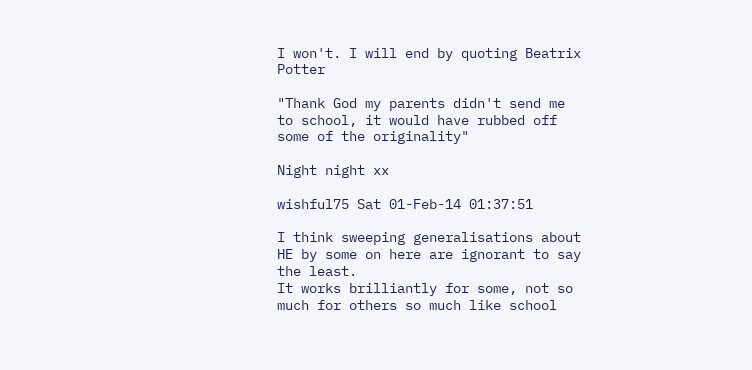I won't. I will end by quoting Beatrix Potter

"Thank God my parents didn't send me to school, it would have rubbed off some of the originality"

Night night xx

wishful75 Sat 01-Feb-14 01:37:51

I think sweeping generalisations about HE by some on here are ignorant to say the least.
It works brilliantly for some, not so much for others so much like school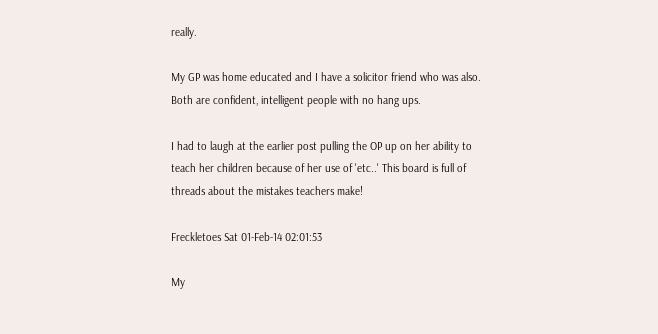really.

My GP was home educated and I have a solicitor friend who was also. Both are confident, intelligent people with no hang ups.

I had to laugh at the earlier post pulling the OP up on her ability to teach her children because of her use of 'etc..' This board is full of threads about the mistakes teachers make!

Freckletoes Sat 01-Feb-14 02:01:53

My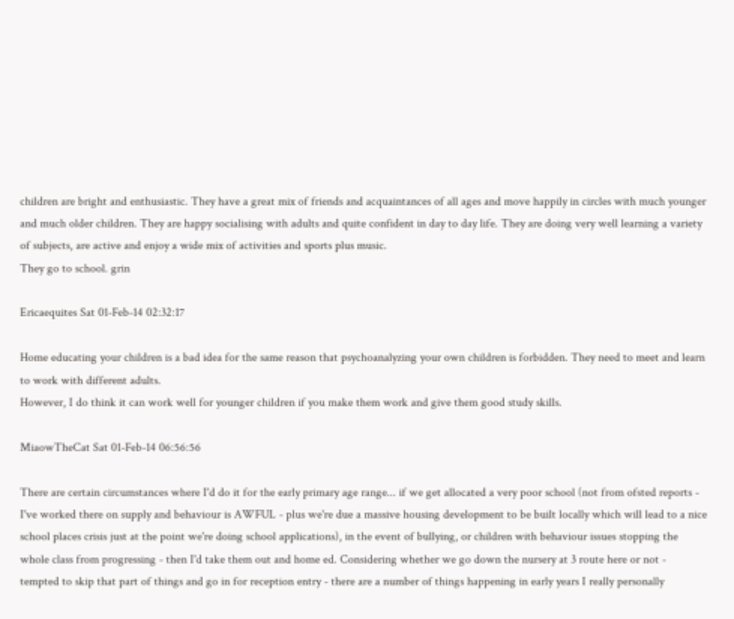children are bright and enthusiastic. They have a great mix of friends and acquaintances of all ages and move happily in circles with much younger and much older children. They are happy socialising with adults and quite confident in day to day life. They are doing very well learning a variety of subjects, are active and enjoy a wide mix of activities and sports plus music.
They go to school. grin

Ericaequites Sat 01-Feb-14 02:32:17

Home educating your children is a bad idea for the same reason that psychoanalyzing your own children is forbidden. They need to meet and learn to work with different adults.
However, I do think it can work well for younger children if you make them work and give them good study skills.

MiaowTheCat Sat 01-Feb-14 06:56:56

There are certain circumstances where I'd do it for the early primary age range... if we get allocated a very poor school (not from ofsted reports - I've worked there on supply and behaviour is AWFUL - plus we're due a massive housing development to be built locally which will lead to a nice school places crisis just at the point we're doing school applications), in the event of bullying, or children with behaviour issues stopping the whole class from progressing - then I'd take them out and home ed. Considering whether we go down the nursery at 3 route here or not - tempted to skip that part of things and go in for reception entry - there are a number of things happening in early years I really personally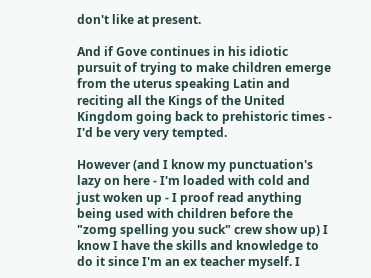don't like at present.

And if Gove continues in his idiotic pursuit of trying to make children emerge from the uterus speaking Latin and reciting all the Kings of the United Kingdom going back to prehistoric times - I'd be very very tempted.

However (and I know my punctuation's lazy on here - I'm loaded with cold and just woken up - I proof read anything being used with children before the "zomg spelling you suck" crew show up) I know I have the skills and knowledge to do it since I'm an ex teacher myself. I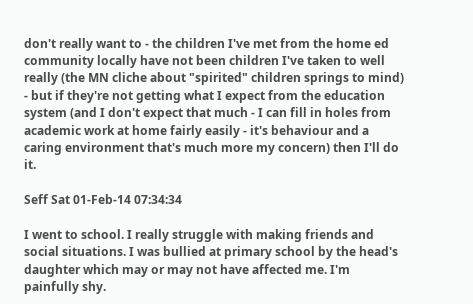don't really want to - the children I've met from the home ed community locally have not been children I've taken to well really (the MN cliche about "spirited" children springs to mind) - but if they're not getting what I expect from the education system (and I don't expect that much - I can fill in holes from academic work at home fairly easily - it's behaviour and a caring environment that's much more my concern) then I'll do it.

Seff Sat 01-Feb-14 07:34:34

I went to school. I really struggle with making friends and social situations. I was bullied at primary school by the head's daughter which may or may not have affected me. I'm painfully shy.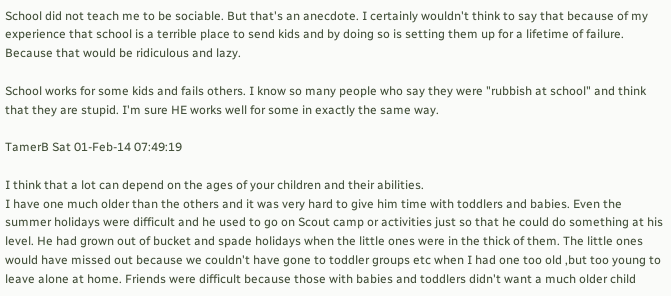School did not teach me to be sociable. But that's an anecdote. I certainly wouldn't think to say that because of my experience that school is a terrible place to send kids and by doing so is setting them up for a lifetime of failure. Because that would be ridiculous and lazy.

School works for some kids and fails others. I know so many people who say they were "rubbish at school" and think that they are stupid. I'm sure HE works well for some in exactly the same way.

TamerB Sat 01-Feb-14 07:49:19

I think that a lot can depend on the ages of your children and their abilities.
I have one much older than the others and it was very hard to give him time with toddlers and babies. Even the summer holidays were difficult and he used to go on Scout camp or activities just so that he could do something at his level. He had grown out of bucket and spade holidays when the little ones were in the thick of them. The little ones would have missed out because we couldn't have gone to toddler groups etc when I had one too old ,but too young to leave alone at home. Friends were difficult because those with babies and toddlers didn't want a much older child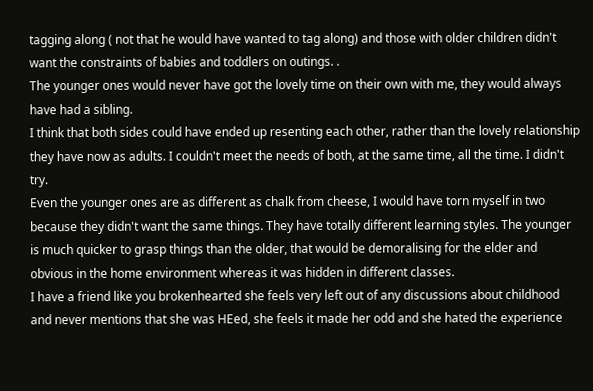tagging along ( not that he would have wanted to tag along) and those with older children didn't want the constraints of babies and toddlers on outings. .
The younger ones would never have got the lovely time on their own with me, they would always have had a sibling.
I think that both sides could have ended up resenting each other, rather than the lovely relationship they have now as adults. I couldn't meet the needs of both, at the same time, all the time. I didn't try.
Even the younger ones are as different as chalk from cheese, I would have torn myself in two because they didn't want the same things. They have totally different learning styles. The younger is much quicker to grasp things than the older, that would be demoralising for the elder and obvious in the home environment whereas it was hidden in different classes.
I have a friend like you brokenhearted she feels very left out of any discussions about childhood and never mentions that she was HEed, she feels it made her odd and she hated the experience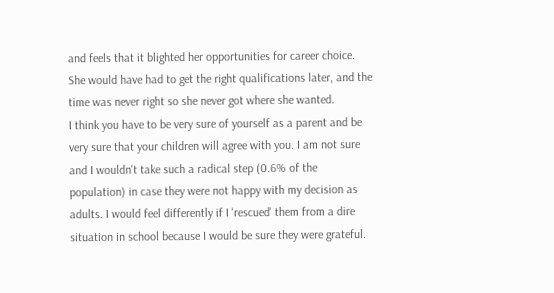and feels that it blighted her opportunities for career choice. She would have had to get the right qualifications later, and the time was never right so she never got where she wanted.
I think you have to be very sure of yourself as a parent and be very sure that your children will agree with you. I am not sure and I wouldn't take such a radical step (0.6% of the population) in case they were not happy with my decision as adults. I would feel differently if I 'rescued' them from a dire situation in school because I would be sure they were grateful.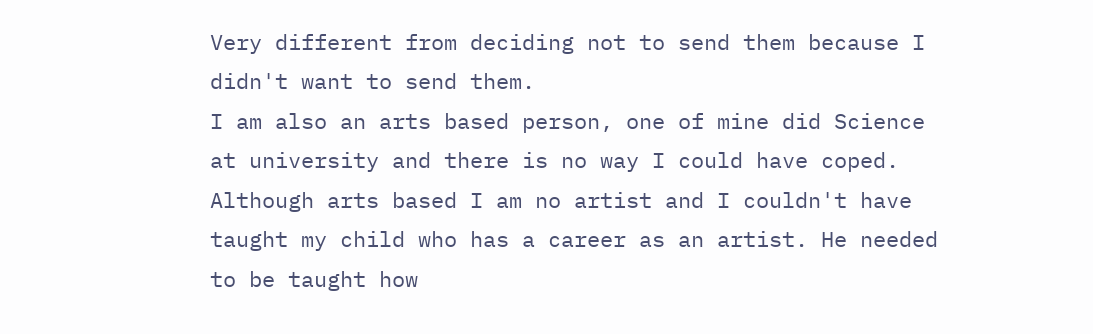Very different from deciding not to send them because I didn't want to send them.
I am also an arts based person, one of mine did Science at university and there is no way I could have coped. Although arts based I am no artist and I couldn't have taught my child who has a career as an artist. He needed to be taught how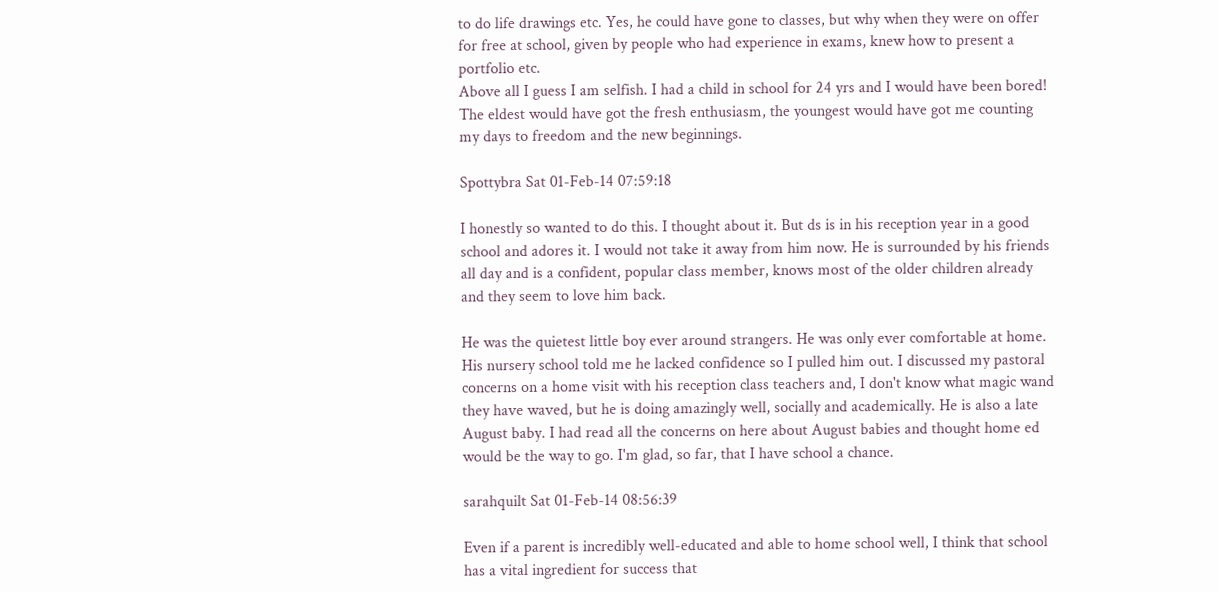to do life drawings etc. Yes, he could have gone to classes, but why when they were on offer for free at school, given by people who had experience in exams, knew how to present a portfolio etc.
Above all I guess I am selfish. I had a child in school for 24 yrs and I would have been bored! The eldest would have got the fresh enthusiasm, the youngest would have got me counting my days to freedom and the new beginnings.

Spottybra Sat 01-Feb-14 07:59:18

I honestly so wanted to do this. I thought about it. But ds is in his reception year in a good school and adores it. I would not take it away from him now. He is surrounded by his friends all day and is a confident, popular class member, knows most of the older children already and they seem to love him back.

He was the quietest little boy ever around strangers. He was only ever comfortable at home. His nursery school told me he lacked confidence so I pulled him out. I discussed my pastoral concerns on a home visit with his reception class teachers and, I don't know what magic wand they have waved, but he is doing amazingly well, socially and academically. He is also a late August baby. I had read all the concerns on here about August babies and thought home ed would be the way to go. I'm glad, so far, that I have school a chance.

sarahquilt Sat 01-Feb-14 08:56:39

Even if a parent is incredibly well-educated and able to home school well, I think that school has a vital ingredient for success that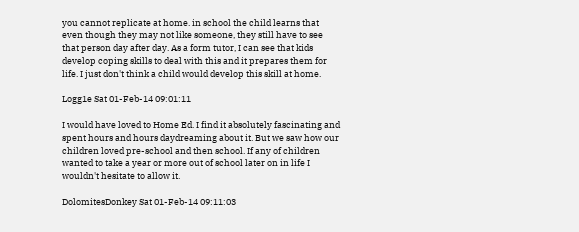you cannot replicate at home. in school the child learns that even though they may not like someone, they still have to see that person day after day. As a form tutor, I can see that kids develop coping skills to deal with this and it prepares them for life. I just don't think a child would develop this skill at home.

Logg1e Sat 01-Feb-14 09:01:11

I would have loved to Home Ed. I find it absolutely fascinating and spent hours and hours daydreaming about it. But we saw how our children loved pre-school and then school. If any of children wanted to take a year or more out of school later on in life I wouldn't hesitate to allow it.

DolomitesDonkey Sat 01-Feb-14 09:11:03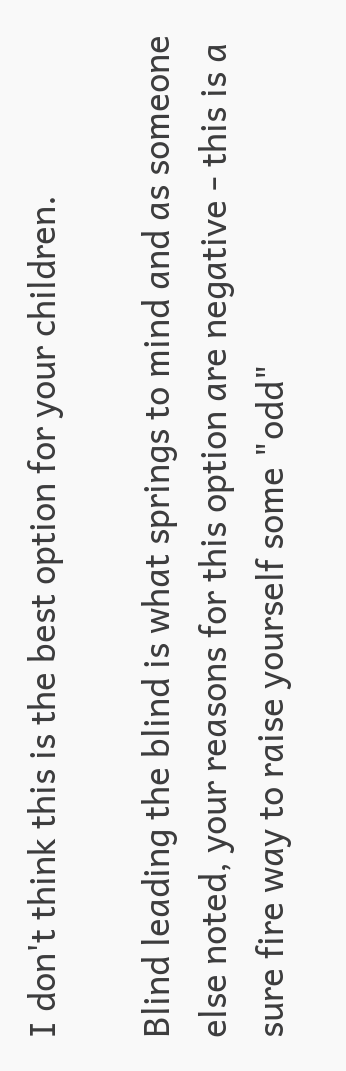I don't think this is the best option for your children.

Blind leading the blind is what springs to mind and as someone else noted, your reasons for this option are negative - this is a sure fire way to raise yourself some "odd"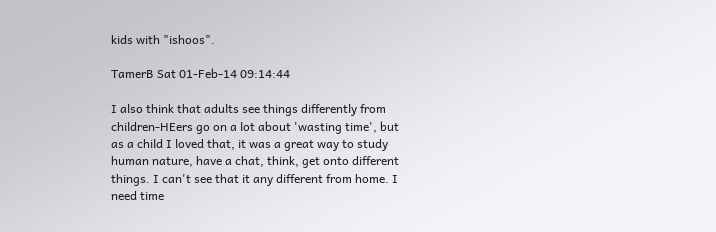kids with "ishoos".

TamerB Sat 01-Feb-14 09:14:44

I also think that adults see things differently from children-HEers go on a lot about 'wasting time', but as a child I loved that, it was a great way to study human nature, have a chat, think, get onto different things. I can't see that it any different from home. I need time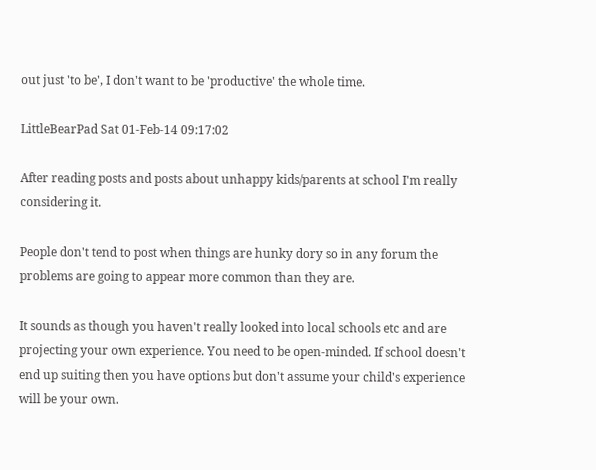out just 'to be', I don't want to be 'productive' the whole time.

LittleBearPad Sat 01-Feb-14 09:17:02

After reading posts and posts about unhappy kids/parents at school I'm really considering it.

People don't tend to post when things are hunky dory so in any forum the problems are going to appear more common than they are.

It sounds as though you haven't really looked into local schools etc and are projecting your own experience. You need to be open-minded. If school doesn't end up suiting then you have options but don't assume your child's experience will be your own.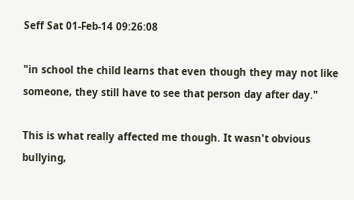Seff Sat 01-Feb-14 09:26:08

"in school the child learns that even though they may not like someone, they still have to see that person day after day."

This is what really affected me though. It wasn't obvious bullying,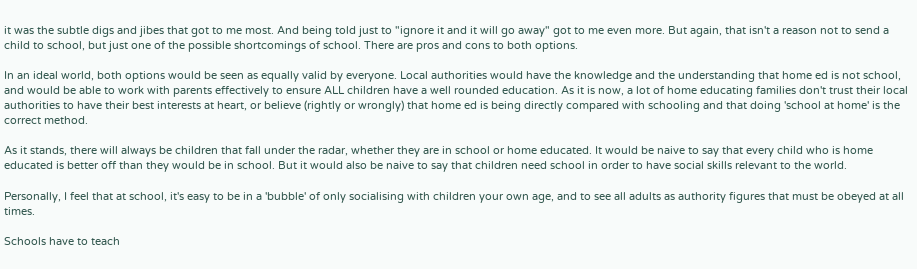it was the subtle digs and jibes that got to me most. And being told just to "ignore it and it will go away" got to me even more. But again, that isn't a reason not to send a child to school, but just one of the possible shortcomings of school. There are pros and cons to both options.

In an ideal world, both options would be seen as equally valid by everyone. Local authorities would have the knowledge and the understanding that home ed is not school, and would be able to work with parents effectively to ensure ALL children have a well rounded education. As it is now, a lot of home educating families don't trust their local authorities to have their best interests at heart, or believe (rightly or wrongly) that home ed is being directly compared with schooling and that doing 'school at home' is the correct method.

As it stands, there will always be children that fall under the radar, whether they are in school or home educated. It would be naive to say that every child who is home educated is better off than they would be in school. But it would also be naive to say that children need school in order to have social skills relevant to the world.

Personally, I feel that at school, it's easy to be in a 'bubble' of only socialising with children your own age, and to see all adults as authority figures that must be obeyed at all times.

Schools have to teach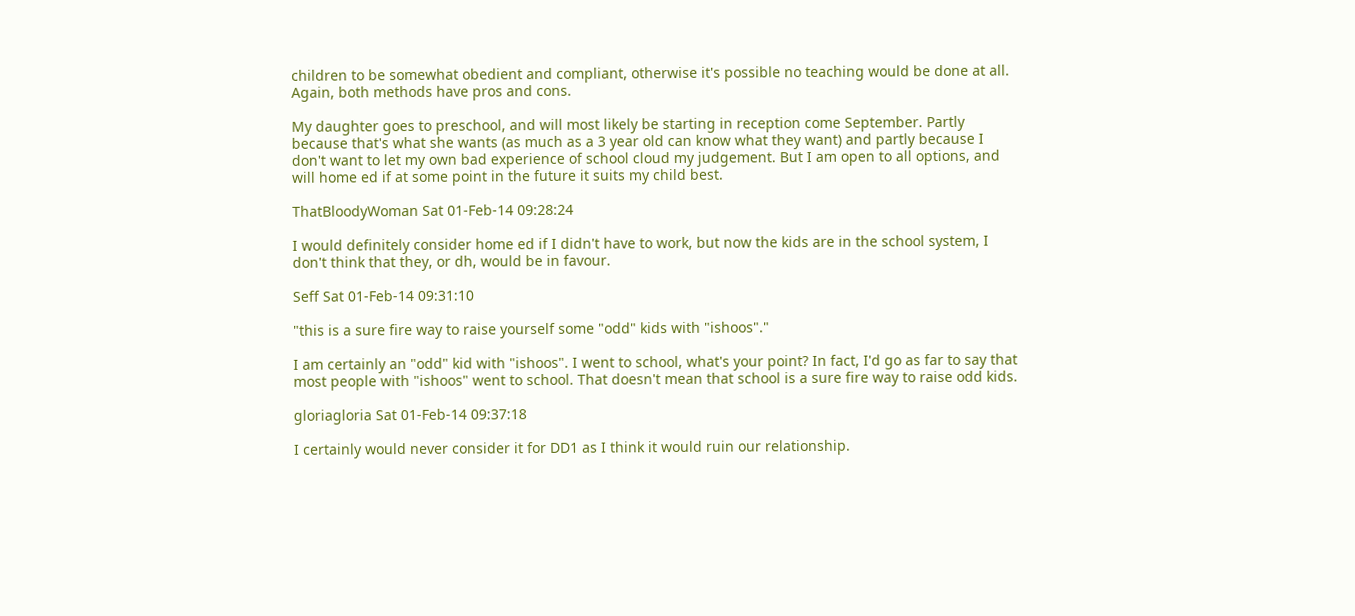children to be somewhat obedient and compliant, otherwise it's possible no teaching would be done at all. Again, both methods have pros and cons.

My daughter goes to preschool, and will most likely be starting in reception come September. Partly because that's what she wants (as much as a 3 year old can know what they want) and partly because I don't want to let my own bad experience of school cloud my judgement. But I am open to all options, and will home ed if at some point in the future it suits my child best.

ThatBloodyWoman Sat 01-Feb-14 09:28:24

I would definitely consider home ed if I didn't have to work, but now the kids are in the school system, I don't think that they, or dh, would be in favour.

Seff Sat 01-Feb-14 09:31:10

"this is a sure fire way to raise yourself some "odd" kids with "ishoos"."

I am certainly an "odd" kid with "ishoos". I went to school, what's your point? In fact, I'd go as far to say that most people with "ishoos" went to school. That doesn't mean that school is a sure fire way to raise odd kids.

gloriagloria Sat 01-Feb-14 09:37:18

I certainly would never consider it for DD1 as I think it would ruin our relationship.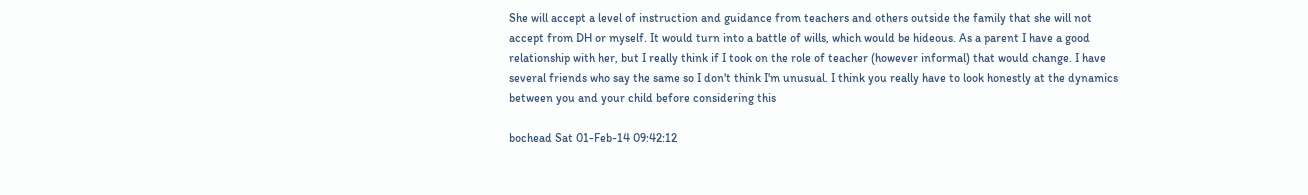She will accept a level of instruction and guidance from teachers and others outside the family that she will not accept from DH or myself. It would turn into a battle of wills, which would be hideous. As a parent I have a good relationship with her, but I really think if I took on the role of teacher (however informal) that would change. I have several friends who say the same so I don't think I'm unusual. I think you really have to look honestly at the dynamics between you and your child before considering this

bochead Sat 01-Feb-14 09:42:12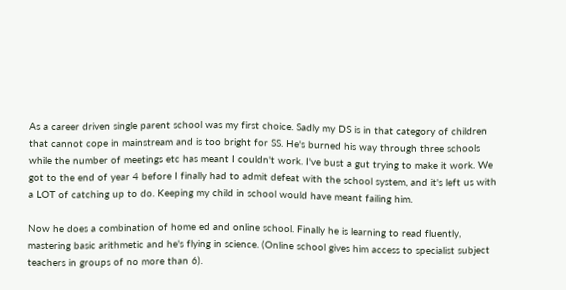As a career driven single parent school was my first choice. Sadly my DS is in that category of children that cannot cope in mainstream and is too bright for SS. He's burned his way through three schools while the number of meetings etc has meant I couldn't work. I've bust a gut trying to make it work. We got to the end of year 4 before I finally had to admit defeat with the school system, and it's left us with a LOT of catching up to do. Keeping my child in school would have meant failing him.

Now he does a combination of home ed and online school. Finally he is learning to read fluently, mastering basic arithmetic and he's flying in science. (Online school gives him access to specialist subject teachers in groups of no more than 6).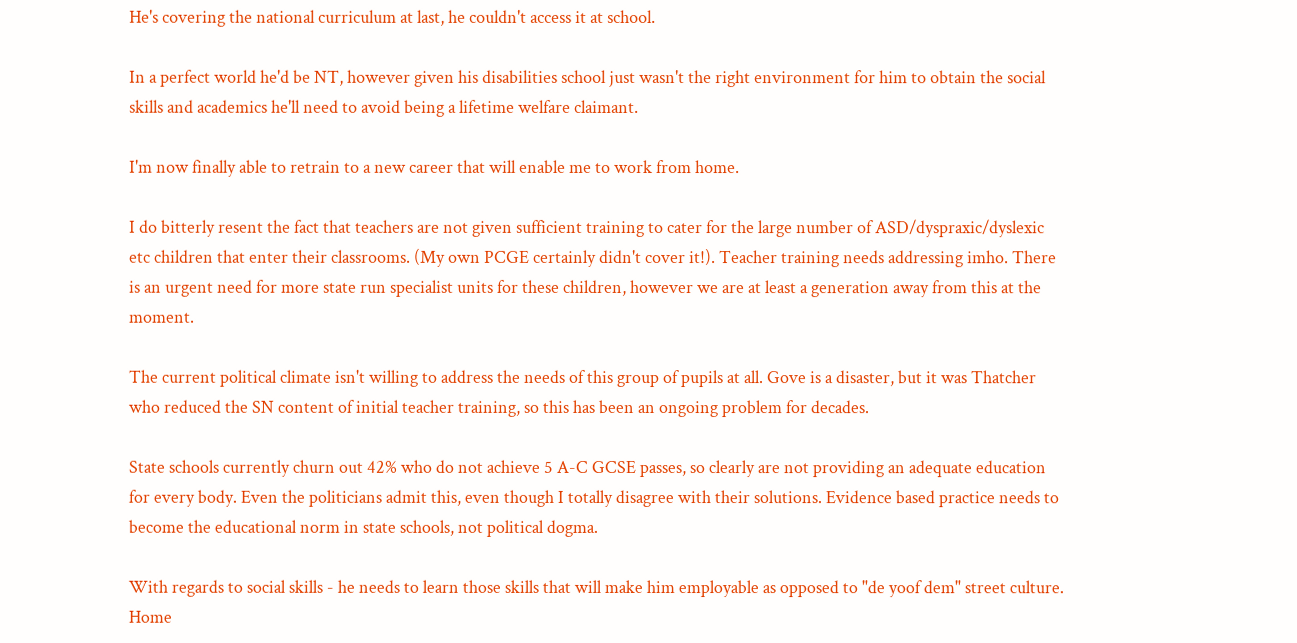He's covering the national curriculum at last, he couldn't access it at school.

In a perfect world he'd be NT, however given his disabilities school just wasn't the right environment for him to obtain the social skills and academics he'll need to avoid being a lifetime welfare claimant.

I'm now finally able to retrain to a new career that will enable me to work from home.

I do bitterly resent the fact that teachers are not given sufficient training to cater for the large number of ASD/dyspraxic/dyslexic etc children that enter their classrooms. (My own PCGE certainly didn't cover it!). Teacher training needs addressing imho. There is an urgent need for more state run specialist units for these children, however we are at least a generation away from this at the moment.

The current political climate isn't willing to address the needs of this group of pupils at all. Gove is a disaster, but it was Thatcher who reduced the SN content of initial teacher training, so this has been an ongoing problem for decades.

State schools currently churn out 42% who do not achieve 5 A-C GCSE passes, so clearly are not providing an adequate education for every body. Even the politicians admit this, even though I totally disagree with their solutions. Evidence based practice needs to become the educational norm in state schools, not political dogma.

With regards to social skills - he needs to learn those skills that will make him employable as opposed to "de yoof dem" street culture. Home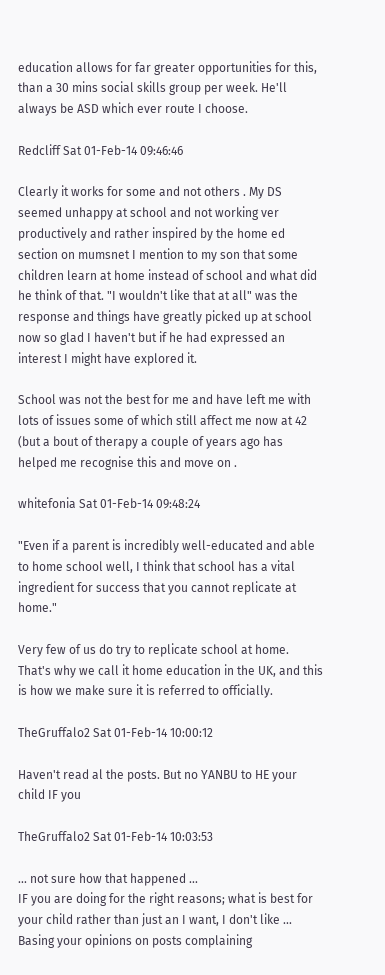education allows for far greater opportunities for this, than a 30 mins social skills group per week. He'll always be ASD which ever route I choose.

Redcliff Sat 01-Feb-14 09:46:46

Clearly it works for some and not others . My DS seemed unhappy at school and not working ver productively and rather inspired by the home ed section on mumsnet I mention to my son that some children learn at home instead of school and what did he think of that. "I wouldn't like that at all" was the response and things have greatly picked up at school now so glad I haven't but if he had expressed an interest I might have explored it.

School was not the best for me and have left me with lots of issues some of which still affect me now at 42 (but a bout of therapy a couple of years ago has helped me recognise this and move on .

whitefonia Sat 01-Feb-14 09:48:24

"Even if a parent is incredibly well-educated and able to home school well, I think that school has a vital ingredient for success that you cannot replicate at home."

Very few of us do try to replicate school at home. That's why we call it home education in the UK, and this is how we make sure it is referred to officially.

TheGruffalo2 Sat 01-Feb-14 10:00:12

Haven't read al the posts. But no YANBU to HE your child IF you

TheGruffalo2 Sat 01-Feb-14 10:03:53

... not sure how that happened ...
IF you are doing for the right reasons; what is best for your child rather than just an I want, I don't like ...
Basing your opinions on posts complaining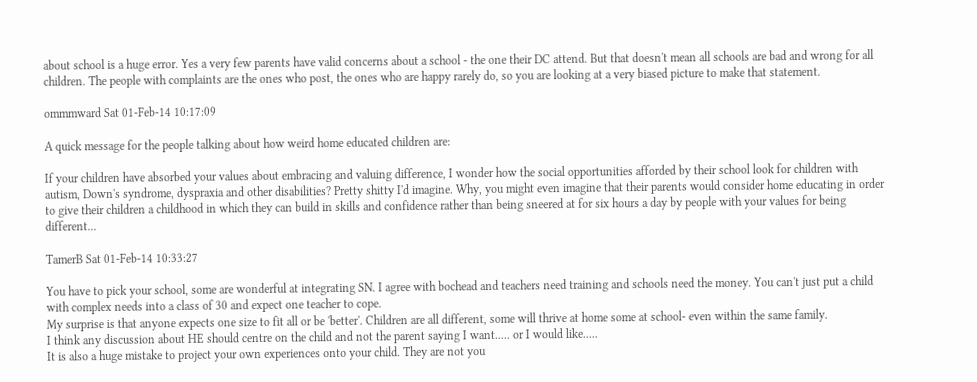about school is a huge error. Yes a very few parents have valid concerns about a school - the one their DC attend. But that doesn't mean all schools are bad and wrong for all children. The people with complaints are the ones who post, the ones who are happy rarely do, so you are looking at a very biased picture to make that statement.

ommmward Sat 01-Feb-14 10:17:09

A quick message for the people talking about how weird home educated children are:

If your children have absorbed your values about embracing and valuing difference, I wonder how the social opportunities afforded by their school look for children with autism, Down's syndrome, dyspraxia and other disabilities? Pretty shitty I'd imagine. Why, you might even imagine that their parents would consider home educating in order to give their children a childhood in which they can build in skills and confidence rather than being sneered at for six hours a day by people with your values for being different...

TamerB Sat 01-Feb-14 10:33:27

You have to pick your school, some are wonderful at integrating SN. I agree with bochead and teachers need training and schools need the money. You can't just put a child with complex needs into a class of 30 and expect one teacher to cope.
My surprise is that anyone expects one size to fit all or be 'better'. Children are all different, some will thrive at home some at school- even within the same family.
I think any discussion about HE should centre on the child and not the parent saying I want..... or I would like.....
It is also a huge mistake to project your own experiences onto your child. They are not you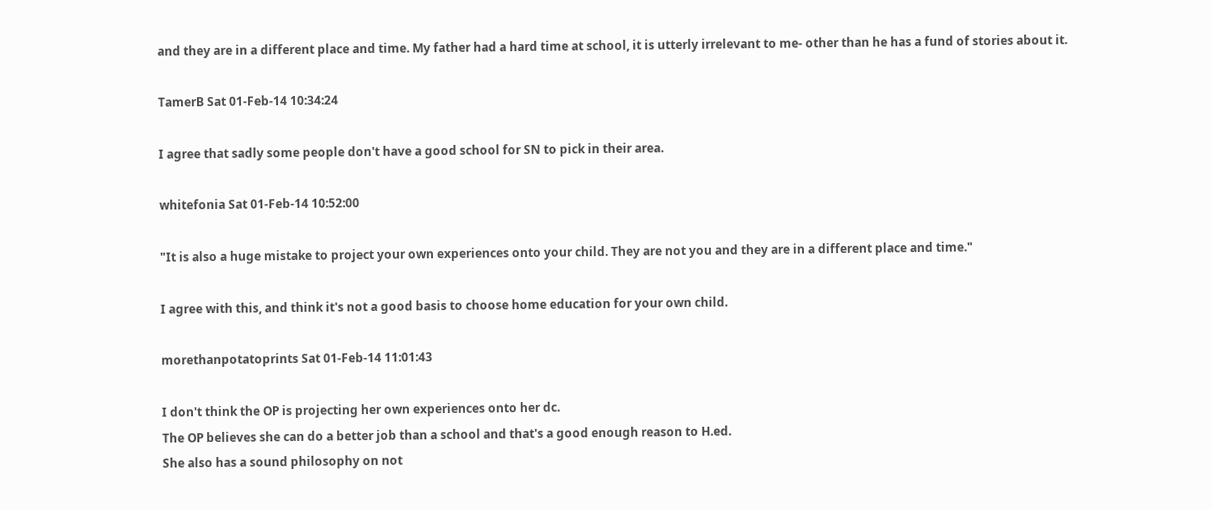and they are in a different place and time. My father had a hard time at school, it is utterly irrelevant to me- other than he has a fund of stories about it.

TamerB Sat 01-Feb-14 10:34:24

I agree that sadly some people don't have a good school for SN to pick in their area.

whitefonia Sat 01-Feb-14 10:52:00

"It is also a huge mistake to project your own experiences onto your child. They are not you and they are in a different place and time."

I agree with this, and think it's not a good basis to choose home education for your own child.

morethanpotatoprints Sat 01-Feb-14 11:01:43

I don't think the OP is projecting her own experiences onto her dc.
The OP believes she can do a better job than a school and that's a good enough reason to H.ed.
She also has a sound philosophy on not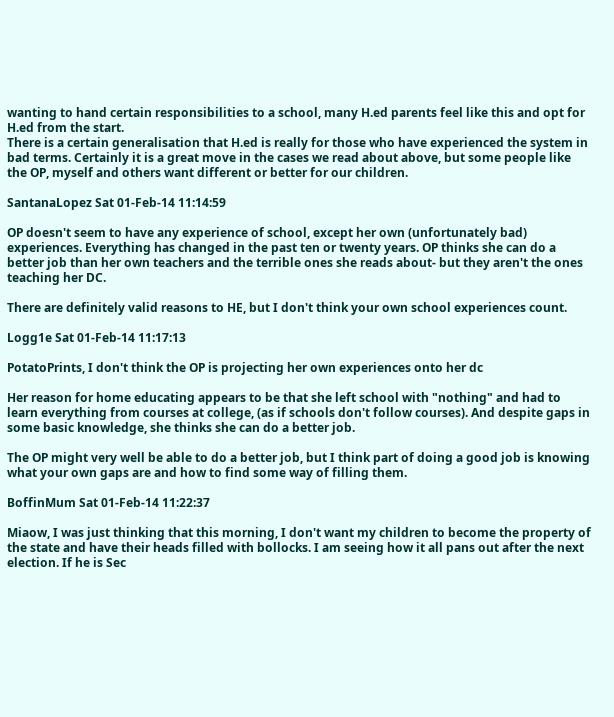wanting to hand certain responsibilities to a school, many H.ed parents feel like this and opt for H.ed from the start.
There is a certain generalisation that H.ed is really for those who have experienced the system in bad terms. Certainly it is a great move in the cases we read about above, but some people like the OP, myself and others want different or better for our children.

SantanaLopez Sat 01-Feb-14 11:14:59

OP doesn't seem to have any experience of school, except her own (unfortunately bad) experiences. Everything has changed in the past ten or twenty years. OP thinks she can do a better job than her own teachers and the terrible ones she reads about- but they aren't the ones teaching her DC.

There are definitely valid reasons to HE, but I don't think your own school experiences count.

Logg1e Sat 01-Feb-14 11:17:13

PotatoPrints, I don't think the OP is projecting her own experiences onto her dc

Her reason for home educating appears to be that she left school with "nothing" and had to learn everything from courses at college, (as if schools don't follow courses). And despite gaps in some basic knowledge, she thinks she can do a better job.

The OP might very well be able to do a better job, but I think part of doing a good job is knowing what your own gaps are and how to find some way of filling them.

BoffinMum Sat 01-Feb-14 11:22:37

Miaow, I was just thinking that this morning, I don't want my children to become the property of the state and have their heads filled with bollocks. I am seeing how it all pans out after the next election. If he is Sec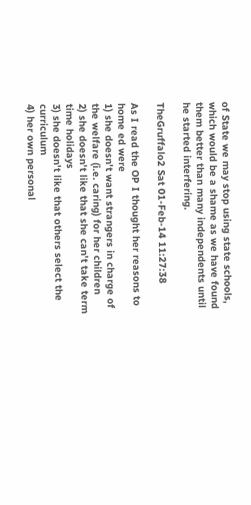of State we may stop using state schools, which would be a shame as we have found them better than many independents until he started interfering.

TheGruffalo2 Sat 01-Feb-14 11:27:38

As I read the OP I thought her reasons to home ed were
1) she doesn't want strangers in charge of the welfare (i.e. caring) for her children
2) she doesn't like that she can't take term time holidays
3) she doesn't like that others select the curriculum
4) her own personal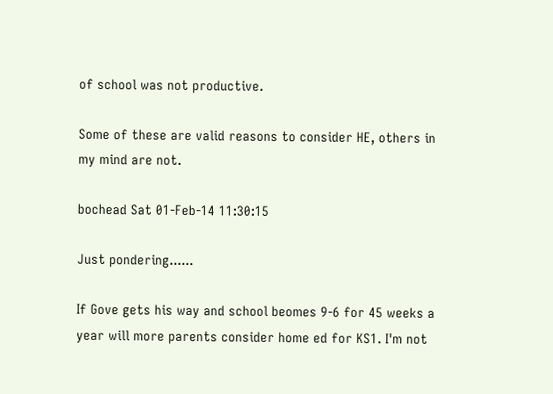of school was not productive.

Some of these are valid reasons to consider HE, others in my mind are not.

bochead Sat 01-Feb-14 11:30:15

Just pondering......

If Gove gets his way and school beomes 9-6 for 45 weeks a year will more parents consider home ed for KS1. I'm not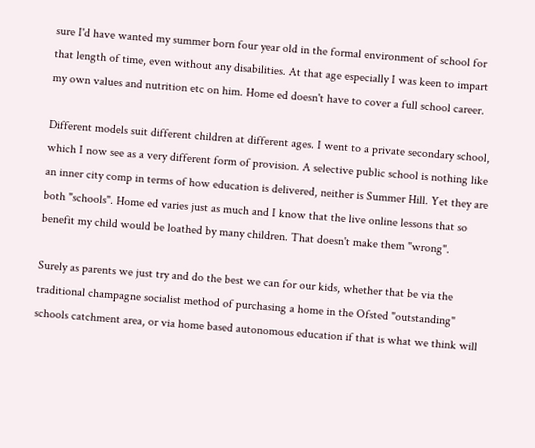sure I'd have wanted my summer born four year old in the formal environment of school for that length of time, even without any disabilities. At that age especially I was keen to impart my own values and nutrition etc on him. Home ed doesn't have to cover a full school career.

Different models suit different children at different ages. I went to a private secondary school, which I now see as a very different form of provision. A selective public school is nothing like an inner city comp in terms of how education is delivered, neither is Summer Hill. Yet they are both "schools". Home ed varies just as much and I know that the live online lessons that so benefit my child would be loathed by many children. That doesn't make them "wrong".

Surely as parents we just try and do the best we can for our kids, whether that be via the traditional champagne socialist method of purchasing a home in the Ofsted "outstanding" schools catchment area, or via home based autonomous education if that is what we think will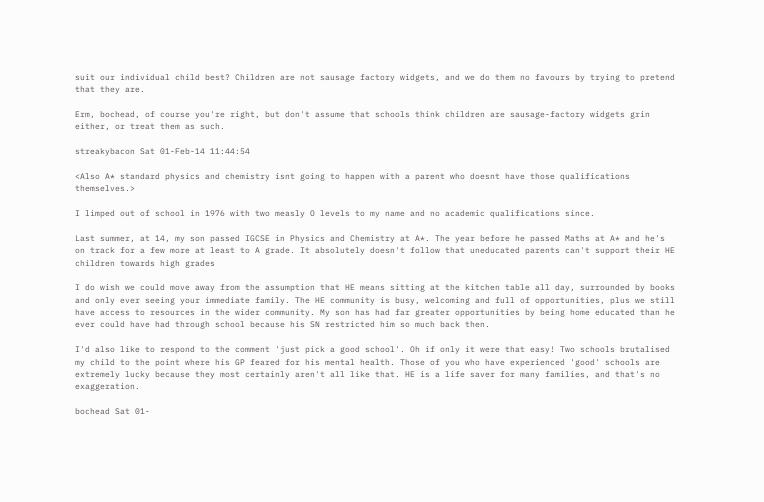suit our individual child best? Children are not sausage factory widgets, and we do them no favours by trying to pretend that they are.

Erm, bochead, of course you're right, but don't assume that schools think children are sausage-factory widgets grin either, or treat them as such.

streakybacon Sat 01-Feb-14 11:44:54

<Also A* standard physics and chemistry isnt going to happen with a parent who doesnt have those qualifications themselves.>

I limped out of school in 1976 with two measly O levels to my name and no academic qualifications since.

Last summer, at 14, my son passed IGCSE in Physics and Chemistry at A*. The year before he passed Maths at A* and he's on track for a few more at least to A grade. It absolutely doesn't follow that uneducated parents can't support their HE children towards high grades

I do wish we could move away from the assumption that HE means sitting at the kitchen table all day, surrounded by books and only ever seeing your immediate family. The HE community is busy, welcoming and full of opportunities, plus we still have access to resources in the wider community. My son has had far greater opportunities by being home educated than he ever could have had through school because his SN restricted him so much back then.

I'd also like to respond to the comment 'just pick a good school'. Oh if only it were that easy! Two schools brutalised my child to the point where his GP feared for his mental health. Those of you who have experienced 'good' schools are extremely lucky because they most certainly aren't all like that. HE is a life saver for many families, and that's no exaggeration.

bochead Sat 01-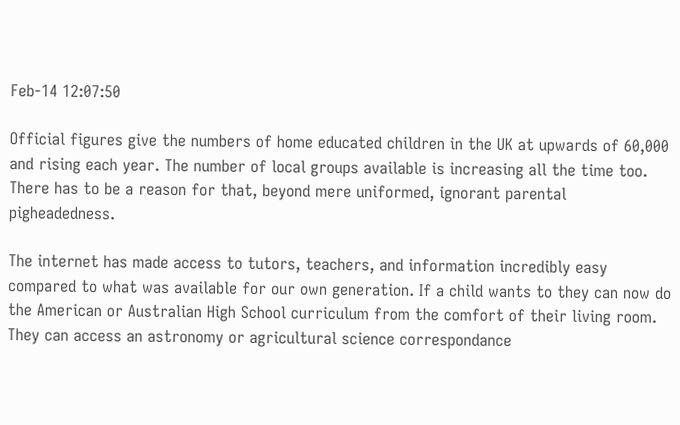Feb-14 12:07:50

Official figures give the numbers of home educated children in the UK at upwards of 60,000 and rising each year. The number of local groups available is increasing all the time too. There has to be a reason for that, beyond mere uniformed, ignorant parental pigheadedness.

The internet has made access to tutors, teachers, and information incredibly easy compared to what was available for our own generation. If a child wants to they can now do the American or Australian High School curriculum from the comfort of their living room. They can access an astronomy or agricultural science correspondance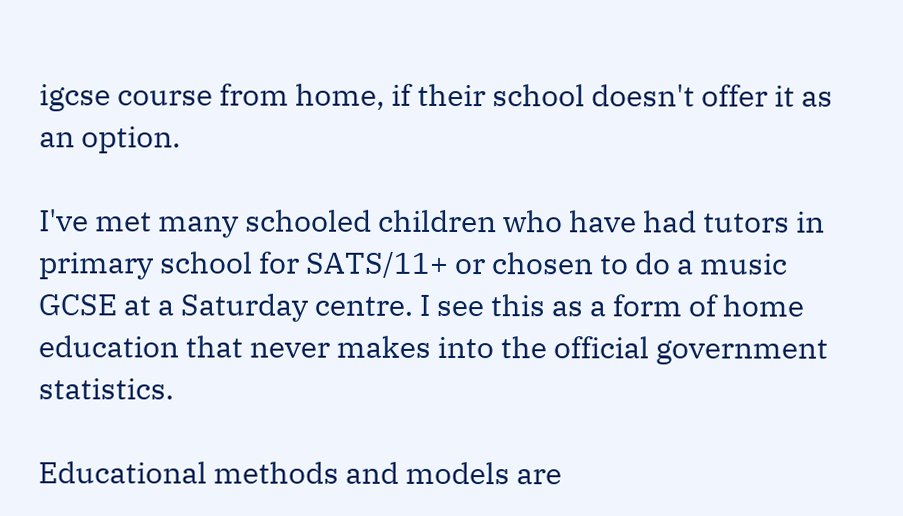igcse course from home, if their school doesn't offer it as an option.

I've met many schooled children who have had tutors in primary school for SATS/11+ or chosen to do a music GCSE at a Saturday centre. I see this as a form of home education that never makes into the official government statistics.

Educational methods and models are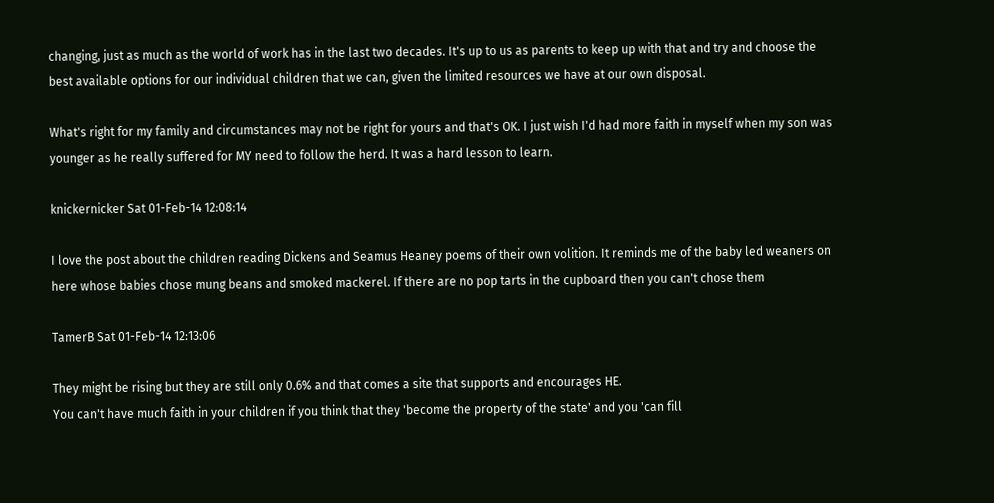changing, just as much as the world of work has in the last two decades. It's up to us as parents to keep up with that and try and choose the best available options for our individual children that we can, given the limited resources we have at our own disposal.

What's right for my family and circumstances may not be right for yours and that's OK. I just wish I'd had more faith in myself when my son was younger as he really suffered for MY need to follow the herd. It was a hard lesson to learn.

knickernicker Sat 01-Feb-14 12:08:14

I love the post about the children reading Dickens and Seamus Heaney poems of their own volition. It reminds me of the baby led weaners on here whose babies chose mung beans and smoked mackerel. If there are no pop tarts in the cupboard then you can't chose them

TamerB Sat 01-Feb-14 12:13:06

They might be rising but they are still only 0.6% and that comes a site that supports and encourages HE.
You can't have much faith in your children if you think that they 'become the property of the state' and you 'can fill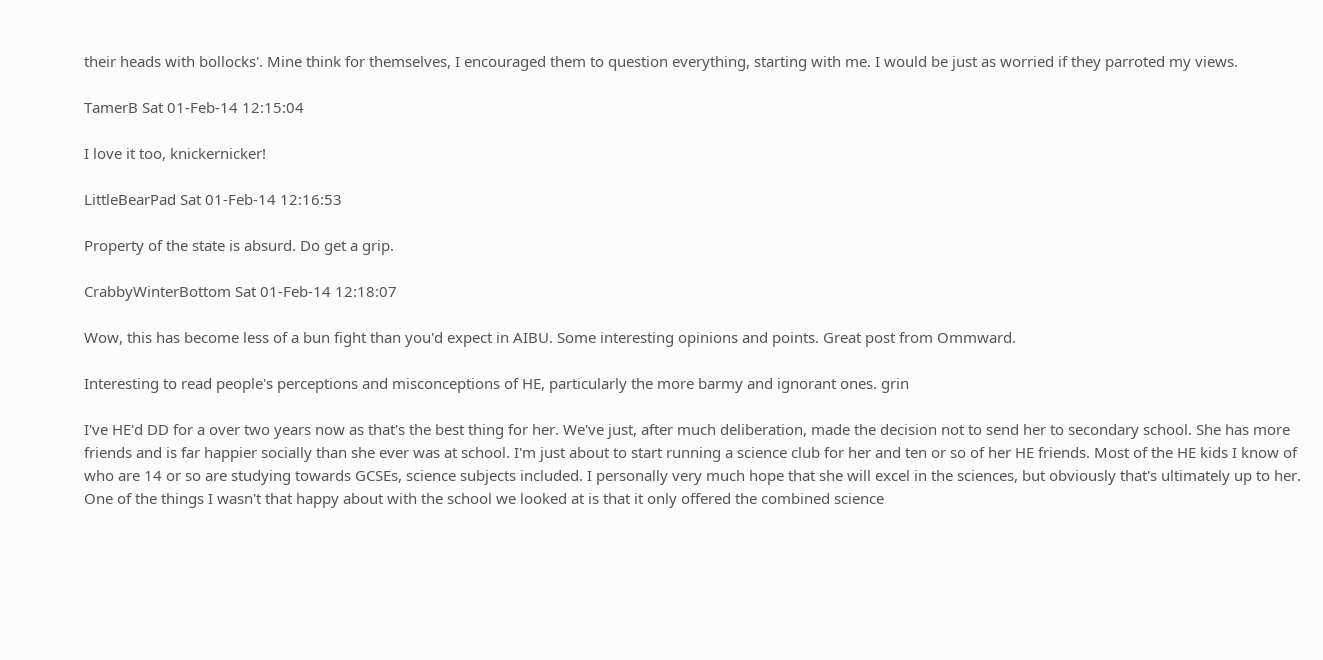their heads with bollocks'. Mine think for themselves, I encouraged them to question everything, starting with me. I would be just as worried if they parroted my views.

TamerB Sat 01-Feb-14 12:15:04

I love it too, knickernicker!

LittleBearPad Sat 01-Feb-14 12:16:53

Property of the state is absurd. Do get a grip.

CrabbyWinterBottom Sat 01-Feb-14 12:18:07

Wow, this has become less of a bun fight than you'd expect in AIBU. Some interesting opinions and points. Great post from Ommward.

Interesting to read people's perceptions and misconceptions of HE, particularly the more barmy and ignorant ones. grin

I've HE'd DD for a over two years now as that's the best thing for her. We've just, after much deliberation, made the decision not to send her to secondary school. She has more friends and is far happier socially than she ever was at school. I'm just about to start running a science club for her and ten or so of her HE friends. Most of the HE kids I know of who are 14 or so are studying towards GCSEs, science subjects included. I personally very much hope that she will excel in the sciences, but obviously that's ultimately up to her. One of the things I wasn't that happy about with the school we looked at is that it only offered the combined science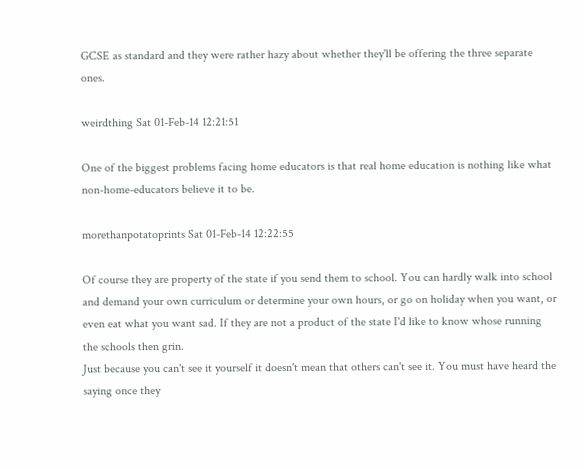GCSE as standard and they were rather hazy about whether they'll be offering the three separate ones.

weirdthing Sat 01-Feb-14 12:21:51

One of the biggest problems facing home educators is that real home education is nothing like what non-home-educators believe it to be.

morethanpotatoprints Sat 01-Feb-14 12:22:55

Of course they are property of the state if you send them to school. You can hardly walk into school and demand your own curriculum or determine your own hours, or go on holiday when you want, or even eat what you want sad. If they are not a product of the state I'd like to know whose running the schools then grin.
Just because you can't see it yourself it doesn't mean that others can't see it. You must have heard the saying once they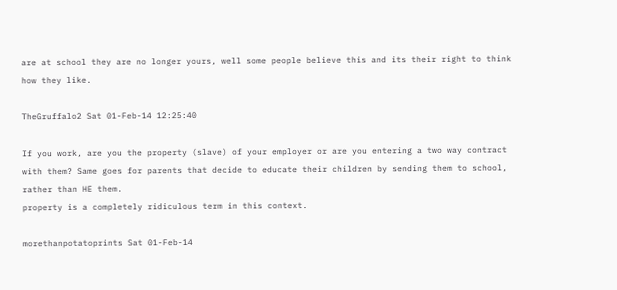are at school they are no longer yours, well some people believe this and its their right to think how they like.

TheGruffalo2 Sat 01-Feb-14 12:25:40

If you work, are you the property (slave) of your employer or are you entering a two way contract with them? Same goes for parents that decide to educate their children by sending them to school, rather than HE them.
property is a completely ridiculous term in this context.

morethanpotatoprints Sat 01-Feb-14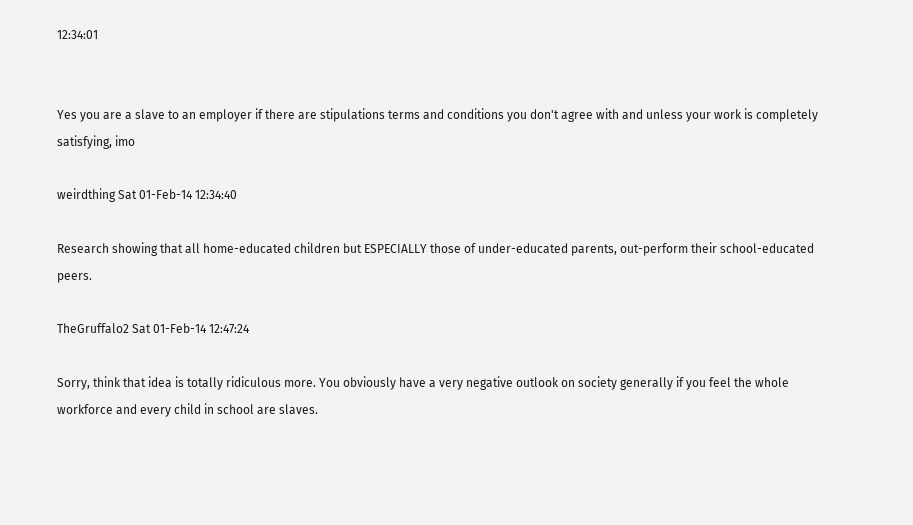12:34:01


Yes you are a slave to an employer if there are stipulations terms and conditions you don't agree with and unless your work is completely satisfying, imo

weirdthing Sat 01-Feb-14 12:34:40

Research showing that all home-educated children but ESPECIALLY those of under-educated parents, out-perform their school-educated peers.

TheGruffalo2 Sat 01-Feb-14 12:47:24

Sorry, think that idea is totally ridiculous more. You obviously have a very negative outlook on society generally if you feel the whole workforce and every child in school are slaves.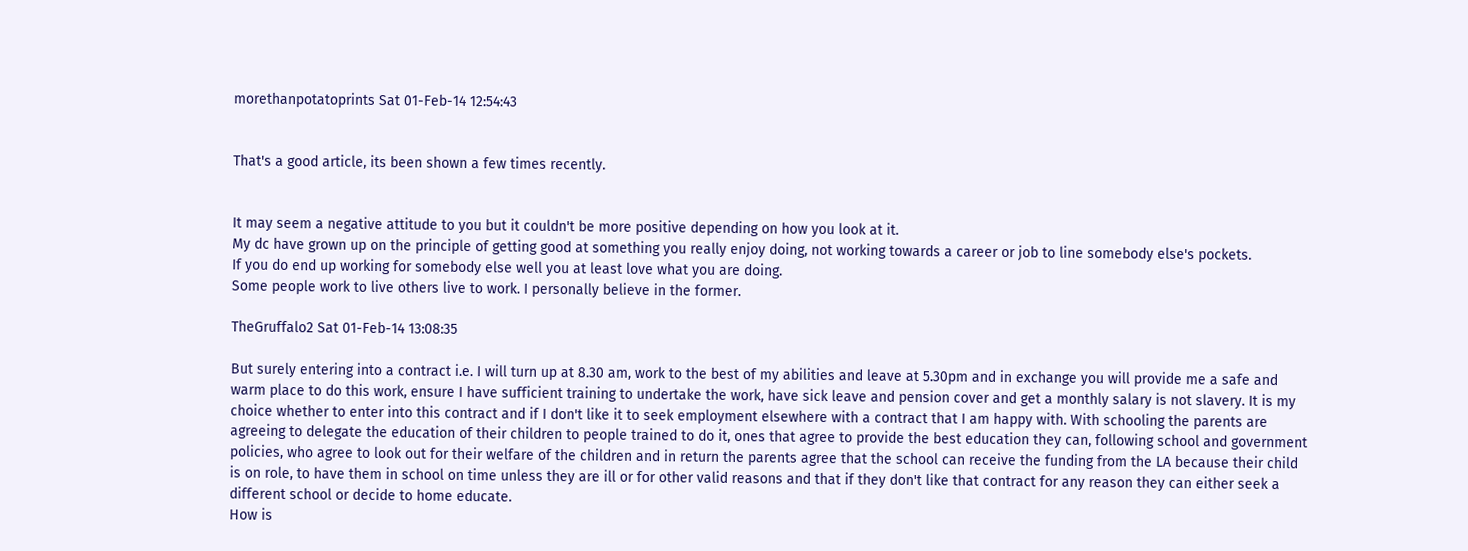morethanpotatoprints Sat 01-Feb-14 12:54:43


That's a good article, its been shown a few times recently.


It may seem a negative attitude to you but it couldn't be more positive depending on how you look at it.
My dc have grown up on the principle of getting good at something you really enjoy doing, not working towards a career or job to line somebody else's pockets.
If you do end up working for somebody else well you at least love what you are doing.
Some people work to live others live to work. I personally believe in the former.

TheGruffalo2 Sat 01-Feb-14 13:08:35

But surely entering into a contract i.e. I will turn up at 8.30 am, work to the best of my abilities and leave at 5.30pm and in exchange you will provide me a safe and warm place to do this work, ensure I have sufficient training to undertake the work, have sick leave and pension cover and get a monthly salary is not slavery. It is my choice whether to enter into this contract and if I don't like it to seek employment elsewhere with a contract that I am happy with. With schooling the parents are agreeing to delegate the education of their children to people trained to do it, ones that agree to provide the best education they can, following school and government policies, who agree to look out for their welfare of the children and in return the parents agree that the school can receive the funding from the LA because their child is on role, to have them in school on time unless they are ill or for other valid reasons and that if they don't like that contract for any reason they can either seek a different school or decide to home educate.
How is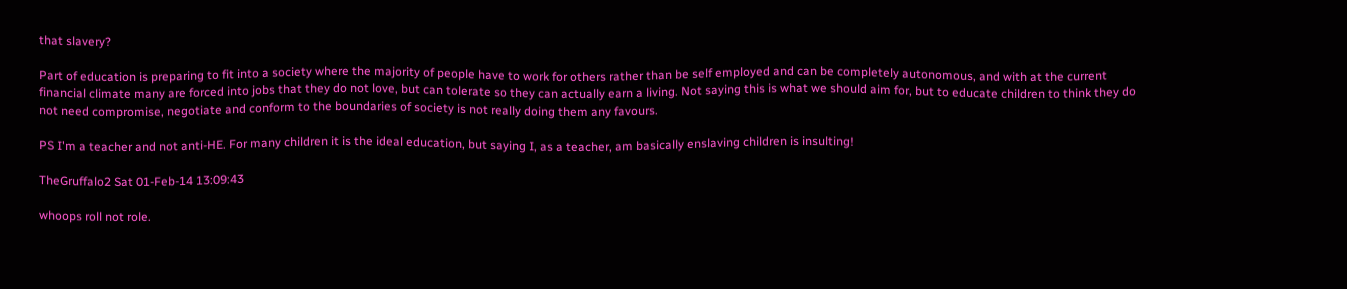that slavery?

Part of education is preparing to fit into a society where the majority of people have to work for others rather than be self employed and can be completely autonomous, and with at the current financial climate many are forced into jobs that they do not love, but can tolerate so they can actually earn a living. Not saying this is what we should aim for, but to educate children to think they do not need compromise, negotiate and conform to the boundaries of society is not really doing them any favours.

PS I'm a teacher and not anti-HE. For many children it is the ideal education, but saying I, as a teacher, am basically enslaving children is insulting!

TheGruffalo2 Sat 01-Feb-14 13:09:43

whoops roll not role.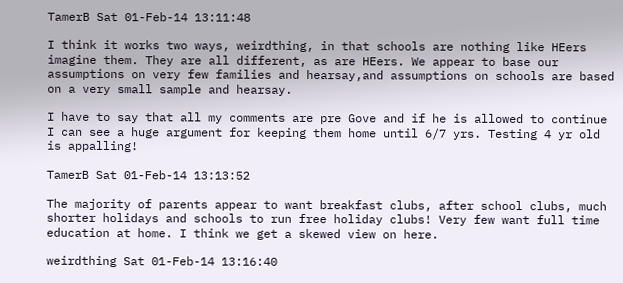TamerB Sat 01-Feb-14 13:11:48

I think it works two ways, weirdthing, in that schools are nothing like HEers imagine them. They are all different, as are HEers. We appear to base our assumptions on very few families and hearsay,and assumptions on schools are based on a very small sample and hearsay.

I have to say that all my comments are pre Gove and if he is allowed to continue I can see a huge argument for keeping them home until 6/7 yrs. Testing 4 yr old is appalling!

TamerB Sat 01-Feb-14 13:13:52

The majority of parents appear to want breakfast clubs, after school clubs, much shorter holidays and schools to run free holiday clubs! Very few want full time education at home. I think we get a skewed view on here.

weirdthing Sat 01-Feb-14 13:16:40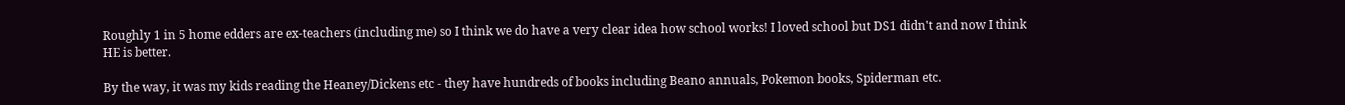Roughly 1 in 5 home edders are ex-teachers (including me) so I think we do have a very clear idea how school works! I loved school but DS1 didn't and now I think HE is better.

By the way, it was my kids reading the Heaney/Dickens etc - they have hundreds of books including Beano annuals, Pokemon books, Spiderman etc.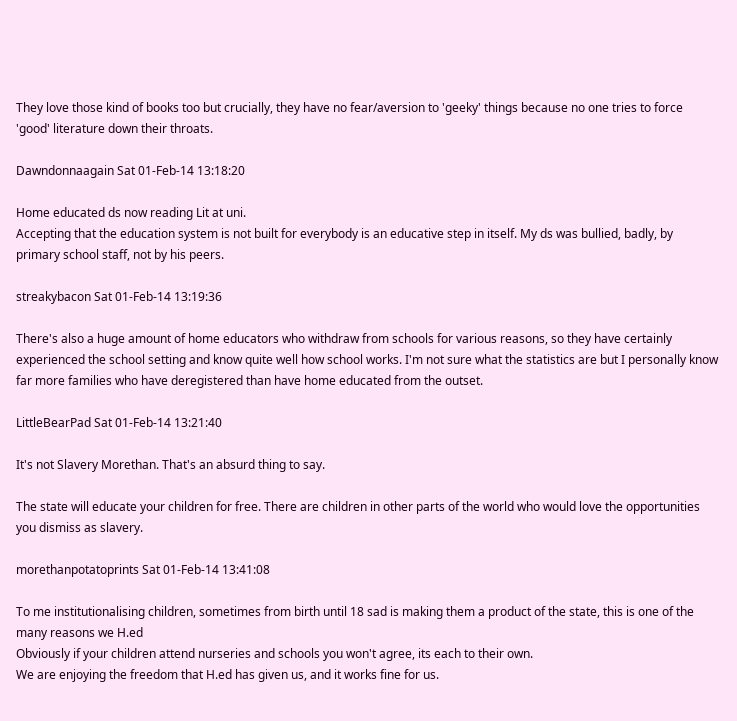They love those kind of books too but crucially, they have no fear/aversion to 'geeky' things because no one tries to force 'good' literature down their throats.

Dawndonnaagain Sat 01-Feb-14 13:18:20

Home educated ds now reading Lit at uni.
Accepting that the education system is not built for everybody is an educative step in itself. My ds was bullied, badly, by primary school staff, not by his peers.

streakybacon Sat 01-Feb-14 13:19:36

There's also a huge amount of home educators who withdraw from schools for various reasons, so they have certainly experienced the school setting and know quite well how school works. I'm not sure what the statistics are but I personally know far more families who have deregistered than have home educated from the outset.

LittleBearPad Sat 01-Feb-14 13:21:40

It's not Slavery Morethan. That's an absurd thing to say.

The state will educate your children for free. There are children in other parts of the world who would love the opportunities you dismiss as slavery.

morethanpotatoprints Sat 01-Feb-14 13:41:08

To me institutionalising children, sometimes from birth until 18 sad is making them a product of the state, this is one of the many reasons we H.ed
Obviously if your children attend nurseries and schools you won't agree, its each to their own.
We are enjoying the freedom that H.ed has given us, and it works fine for us.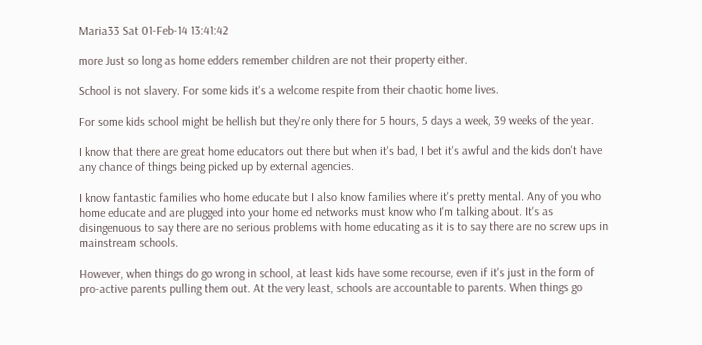Maria33 Sat 01-Feb-14 13:41:42

more Just so long as home edders remember children are not their property either.

School is not slavery. For some kids it's a welcome respite from their chaotic home lives.

For some kids school might be hellish but they're only there for 5 hours, 5 days a week, 39 weeks of the year.

I know that there are great home educators out there but when it's bad, I bet it's awful and the kids don't have any chance of things being picked up by external agencies.

I know fantastic families who home educate but I also know families where it's pretty mental. Any of you who home educate and are plugged into your home ed networks must know who I'm talking about. It's as disingenuous to say there are no serious problems with home educating as it is to say there are no screw ups in mainstream schools.

However, when things do go wrong in school, at least kids have some recourse, even if it's just in the form of pro-active parents pulling them out. At the very least, schools are accountable to parents. When things go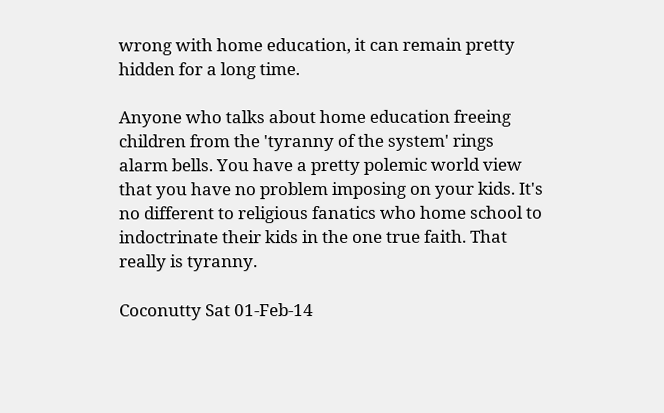wrong with home education, it can remain pretty hidden for a long time.

Anyone who talks about home education freeing children from the 'tyranny of the system' rings alarm bells. You have a pretty polemic world view that you have no problem imposing on your kids. It's no different to religious fanatics who home school to indoctrinate their kids in the one true faith. That really is tyranny.

Coconutty Sat 01-Feb-14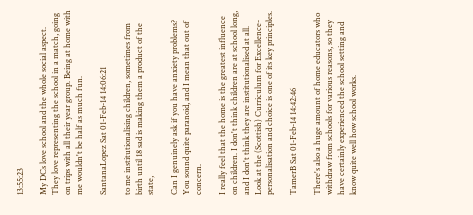13:55:23

My DCs love school and the whole social aspect. They love representing the school in a match, going on trips with all their year group. Being at home with me wouldn't be half as much fun.

SantanaLopez Sat 01-Feb-14 14:06:21

to me institutionalising children, sometimes from birth until 18 sad is making them a product of the state,

Can I genuinely ask if you have anxiety problems? You sound quite paranoid, and I mean that out of concern.

I really feel that the home is the greatest influence on children. I don't think children are at school long, and I don't think they are institutionalised at all. Look at the (Scottish) Curriculum for Excellence- personalisation and choice is one of its key principles.

TamerB Sat 01-Feb-14 14:42:46

There's also a huge amount of home educators who withdraw from schools for various reasons, so they have certainly experienced the school setting and know quite well how school works.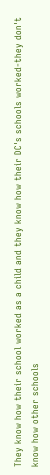They know how their school worked as a child and they know how their DC's schools worked-they don't know how other schools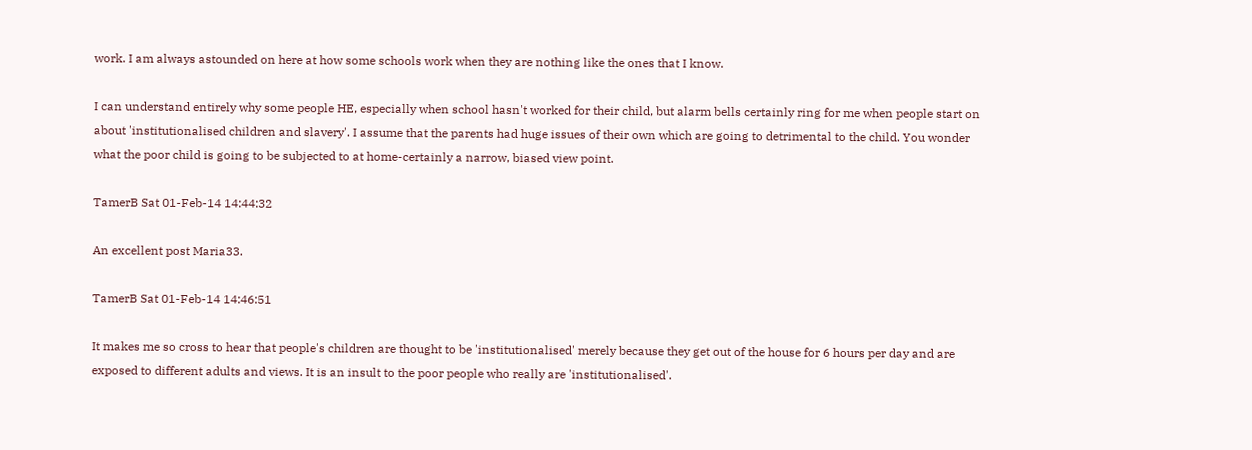work. I am always astounded on here at how some schools work when they are nothing like the ones that I know.

I can understand entirely why some people HE, especially when school hasn't worked for their child, but alarm bells certainly ring for me when people start on about 'institutionalised children and slavery'. I assume that the parents had huge issues of their own which are going to detrimental to the child. You wonder what the poor child is going to be subjected to at home-certainly a narrow, biased view point.

TamerB Sat 01-Feb-14 14:44:32

An excellent post Maria33.

TamerB Sat 01-Feb-14 14:46:51

It makes me so cross to hear that people's children are thought to be 'institutionalised' merely because they get out of the house for 6 hours per day and are exposed to different adults and views. It is an insult to the poor people who really are 'institutionalised'.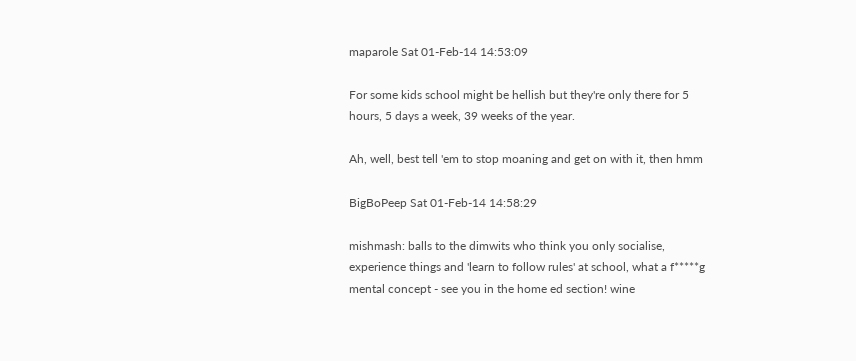maparole Sat 01-Feb-14 14:53:09

For some kids school might be hellish but they're only there for 5 hours, 5 days a week, 39 weeks of the year.

Ah, well, best tell 'em to stop moaning and get on with it, then hmm

BigBoPeep Sat 01-Feb-14 14:58:29

mishmash: balls to the dimwits who think you only socialise, experience things and 'learn to follow rules' at school, what a f*****g mental concept - see you in the home ed section! wine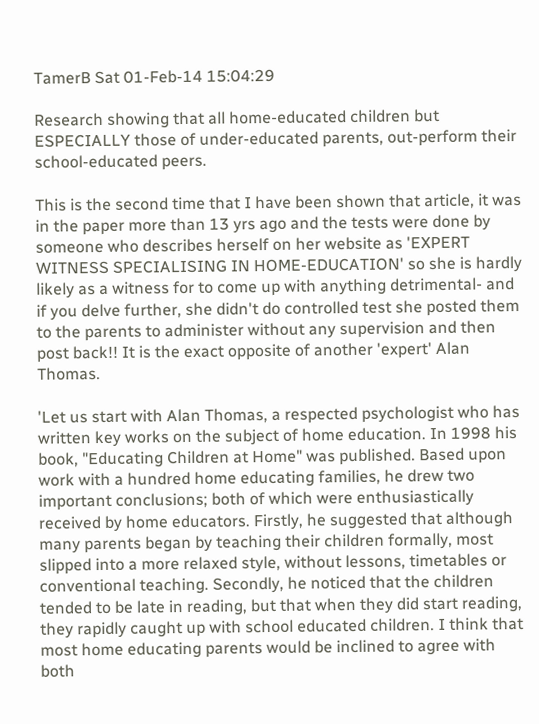TamerB Sat 01-Feb-14 15:04:29

Research showing that all home-educated children but ESPECIALLY those of under-educated parents, out-perform their school-educated peers.

This is the second time that I have been shown that article, it was in the paper more than 13 yrs ago and the tests were done by someone who describes herself on her website as 'EXPERT WITNESS SPECIALISING IN HOME-EDUCATION' so she is hardly likely as a witness for to come up with anything detrimental- and if you delve further, she didn't do controlled test she posted them to the parents to administer without any supervision and then post back!! It is the exact opposite of another 'expert' Alan Thomas.

'Let us start with Alan Thomas, a respected psychologist who has written key works on the subject of home education. In 1998 his book, "Educating Children at Home" was published. Based upon work with a hundred home educating families, he drew two important conclusions; both of which were enthusiastically received by home educators. Firstly, he suggested that although many parents began by teaching their children formally, most slipped into a more relaxed style, without lessons, timetables or conventional teaching. Secondly, he noticed that the children tended to be late in reading, but that when they did start reading, they rapidly caught up with school educated children. I think that most home educating parents would be inclined to agree with both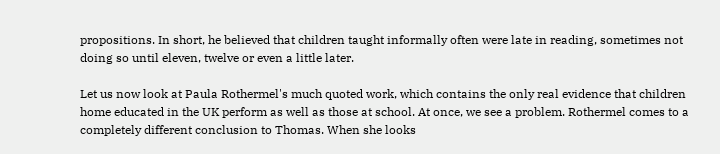propositions. In short, he believed that children taught informally often were late in reading, sometimes not doing so until eleven, twelve or even a little later.

Let us now look at Paula Rothermel's much quoted work, which contains the only real evidence that children home educated in the UK perform as well as those at school. At once, we see a problem. Rothermel comes to a completely different conclusion to Thomas. When she looks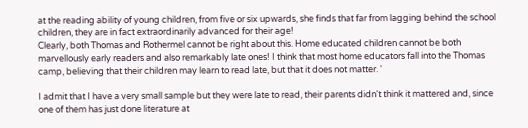at the reading ability of young children, from five or six upwards, she finds that far from lagging behind the school children, they are in fact extraordinarily advanced for their age!
Clearly, both Thomas and Rothermel cannot be right about this. Home educated children cannot be both marvellously early readers and also remarkably late ones! I think that most home educators fall into the Thomas camp, believing that their children may learn to read late, but that it does not matter. '

I admit that I have a very small sample but they were late to read, their parents didn't think it mattered and, since one of them has just done literature at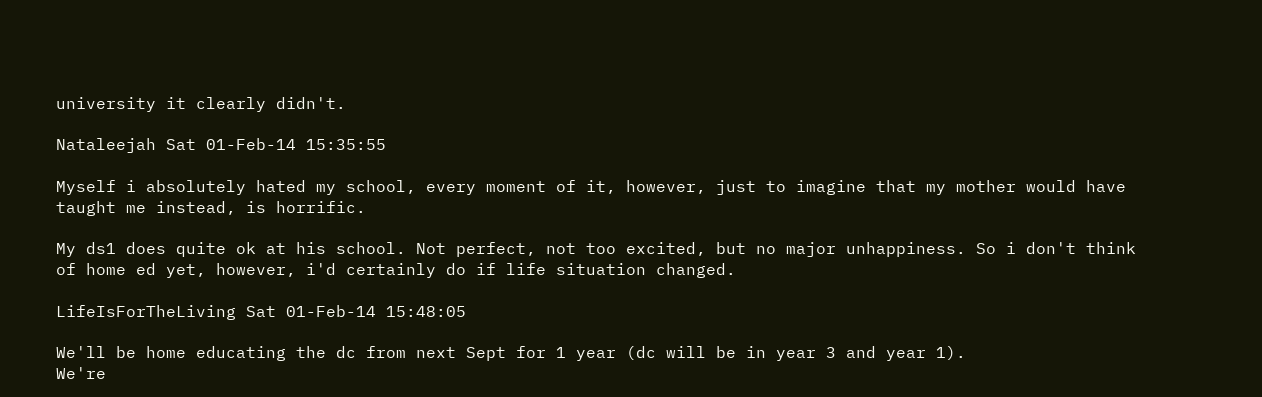university it clearly didn't.

Nataleejah Sat 01-Feb-14 15:35:55

Myself i absolutely hated my school, every moment of it, however, just to imagine that my mother would have taught me instead, is horrific.

My ds1 does quite ok at his school. Not perfect, not too excited, but no major unhappiness. So i don't think of home ed yet, however, i'd certainly do if life situation changed.

LifeIsForTheLiving Sat 01-Feb-14 15:48:05

We'll be home educating the dc from next Sept for 1 year (dc will be in year 3 and year 1).
We're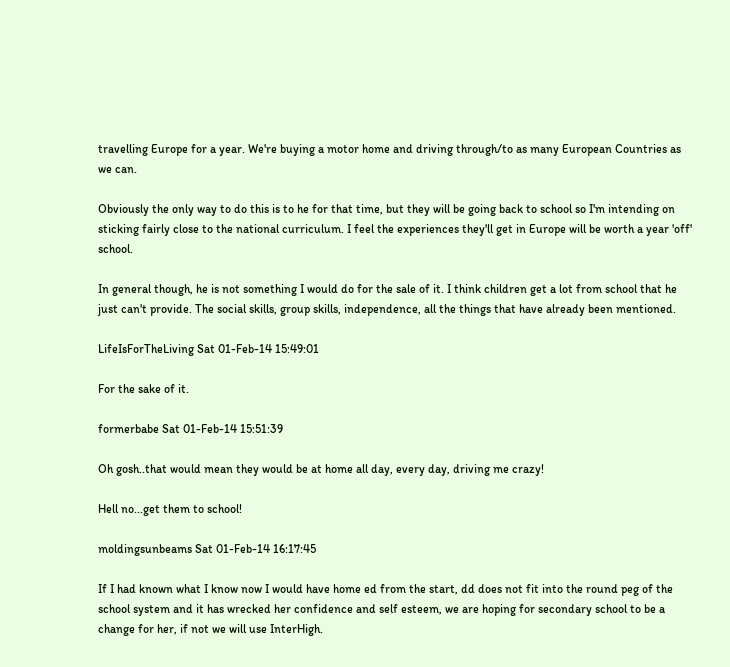travelling Europe for a year. We're buying a motor home and driving through/to as many European Countries as we can.

Obviously the only way to do this is to he for that time, but they will be going back to school so I'm intending on sticking fairly close to the national curriculum. I feel the experiences they'll get in Europe will be worth a year 'off' school.

In general though, he is not something I would do for the sale of it. I think children get a lot from school that he just can't provide. The social skills, group skills, independence, all the things that have already been mentioned.

LifeIsForTheLiving Sat 01-Feb-14 15:49:01

For the sake of it.

formerbabe Sat 01-Feb-14 15:51:39

Oh gosh..that would mean they would be at home all day, every day, driving me crazy!

Hell no...get them to school!

moldingsunbeams Sat 01-Feb-14 16:17:45

If I had known what I know now I would have home ed from the start, dd does not fit into the round peg of the school system and it has wrecked her confidence and self esteem, we are hoping for secondary school to be a change for her, if not we will use InterHigh.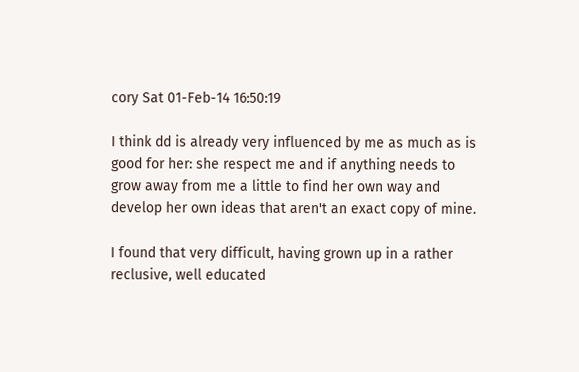cory Sat 01-Feb-14 16:50:19

I think dd is already very influenced by me as much as is good for her: she respect me and if anything needs to grow away from me a little to find her own way and develop her own ideas that aren't an exact copy of mine.

I found that very difficult, having grown up in a rather reclusive, well educated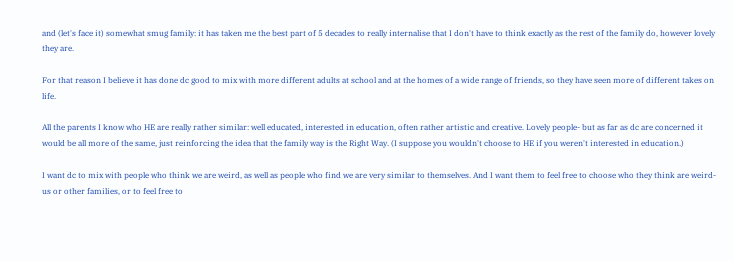and (let's face it) somewhat smug family: it has taken me the best part of 5 decades to really internalise that I don't have to think exactly as the rest of the family do, however lovely they are.

For that reason I believe it has done dc good to mix with more different adults at school and at the homes of a wide range of friends, so they have seen more of different takes on life.

All the parents I know who HE are really rather similar: well educated, interested in education, often rather artistic and creative. Lovely people- but as far as dc are concerned it would be all more of the same, just reinforcing the idea that the family way is the Right Way. (I suppose you wouldn't choose to HE if you weren't interested in education.)

I want dc to mix with people who think we are weird, as well as people who find we are very similar to themselves. And I want them to feel free to choose who they think are weird- us or other families, or to feel free to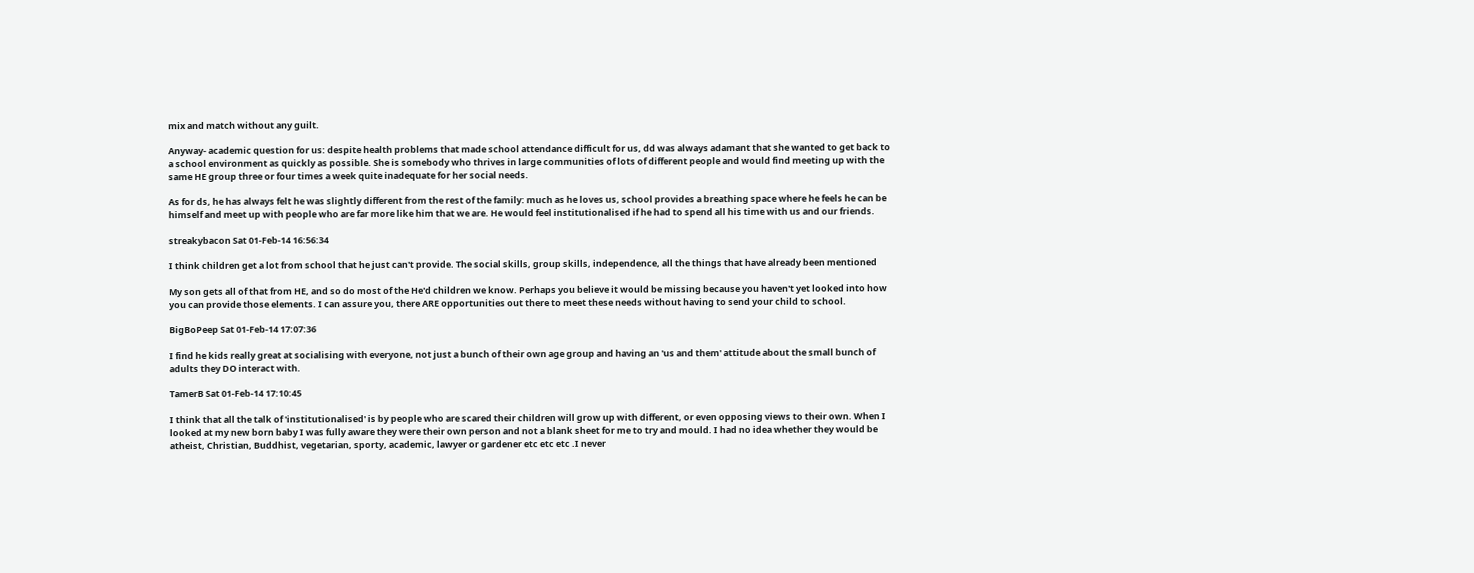mix and match without any guilt.

Anyway- academic question for us: despite health problems that made school attendance difficult for us, dd was always adamant that she wanted to get back to a school environment as quickly as possible. She is somebody who thrives in large communities of lots of different people and would find meeting up with the same HE group three or four times a week quite inadequate for her social needs.

As for ds, he has always felt he was slightly different from the rest of the family: much as he loves us, school provides a breathing space where he feels he can be himself and meet up with people who are far more like him that we are. He would feel institutionalised if he had to spend all his time with us and our friends.

streakybacon Sat 01-Feb-14 16:56:34

I think children get a lot from school that he just can't provide. The social skills, group skills, independence, all the things that have already been mentioned

My son gets all of that from HE, and so do most of the He'd children we know. Perhaps you believe it would be missing because you haven't yet looked into how you can provide those elements. I can assure you, there ARE opportunities out there to meet these needs without having to send your child to school.

BigBoPeep Sat 01-Feb-14 17:07:36

I find he kids really great at socialising with everyone, not just a bunch of their own age group and having an 'us and them' attitude about the small bunch of adults they DO interact with.

TamerB Sat 01-Feb-14 17:10:45

I think that all the talk of 'institutionalised' is by people who are scared their children will grow up with different, or even opposing views to their own. When I looked at my new born baby I was fully aware they were their own person and not a blank sheet for me to try and mould. I had no idea whether they would be atheist, Christian, Buddhist, vegetarian, sporty, academic, lawyer or gardener etc etc etc .I never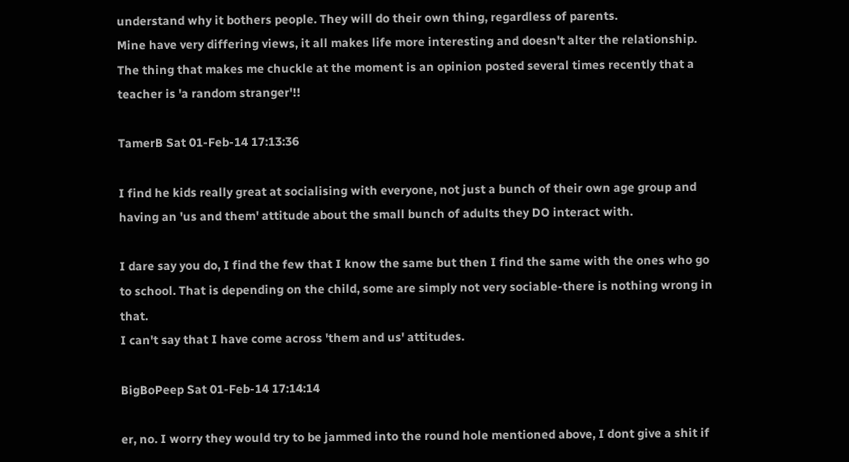understand why it bothers people. They will do their own thing, regardless of parents.
Mine have very differing views, it all makes life more interesting and doesn't alter the relationship.
The thing that makes me chuckle at the moment is an opinion posted several times recently that a teacher is 'a random stranger'!!

TamerB Sat 01-Feb-14 17:13:36

I find he kids really great at socialising with everyone, not just a bunch of their own age group and having an 'us and them' attitude about the small bunch of adults they DO interact with.

I dare say you do, I find the few that I know the same but then I find the same with the ones who go to school. That is depending on the child, some are simply not very sociable-there is nothing wrong in that.
I can't say that I have come across 'them and us' attitudes.

BigBoPeep Sat 01-Feb-14 17:14:14

er, no. I worry they would try to be jammed into the round hole mentioned above, I dont give a shit if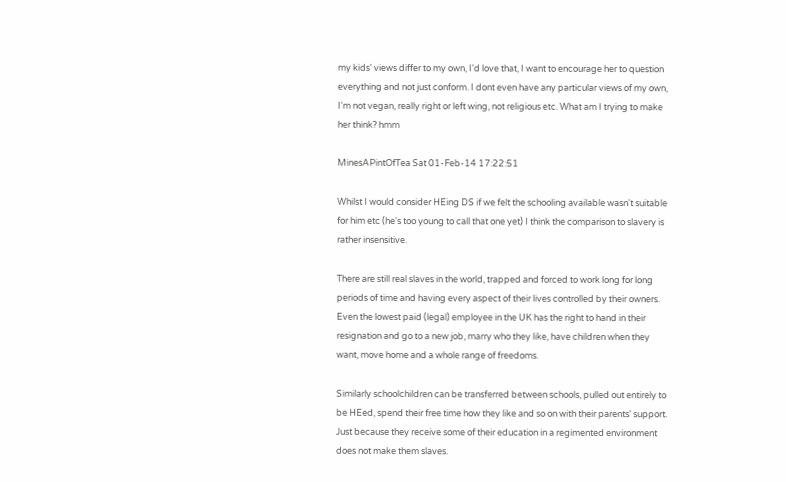my kids' views differ to my own, I'd love that, I want to encourage her to question everything and not just conform. I dont even have any particular views of my own, I'm not vegan, really right or left wing, not religious etc. What am I trying to make her think? hmm

MinesAPintOfTea Sat 01-Feb-14 17:22:51

Whilst I would consider HEing DS if we felt the schooling available wasn't suitable for him etc (he's too young to call that one yet) I think the comparison to slavery is rather insensitive.

There are still real slaves in the world, trapped and forced to work long for long periods of time and having every aspect of their lives controlled by their owners. Even the lowest paid (legal) employee in the UK has the right to hand in their resignation and go to a new job, marry who they like, have children when they want, move home and a whole range of freedoms.

Similarly schoolchildren can be transferred between schools, pulled out entirely to be HEed, spend their free time how they like and so on with their parents' support. Just because they receive some of their education in a regimented environment does not make them slaves.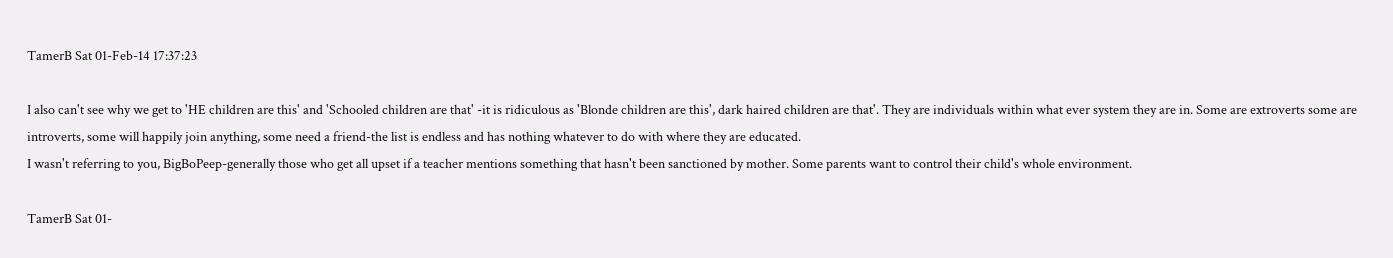TamerB Sat 01-Feb-14 17:37:23

I also can't see why we get to 'HE children are this' and 'Schooled children are that' -it is ridiculous as 'Blonde children are this', dark haired children are that'. They are individuals within what ever system they are in. Some are extroverts some are introverts, some will happily join anything, some need a friend-the list is endless and has nothing whatever to do with where they are educated.
I wasn't referring to you, BigBoPeep-generally those who get all upset if a teacher mentions something that hasn't been sanctioned by mother. Some parents want to control their child's whole environment.

TamerB Sat 01-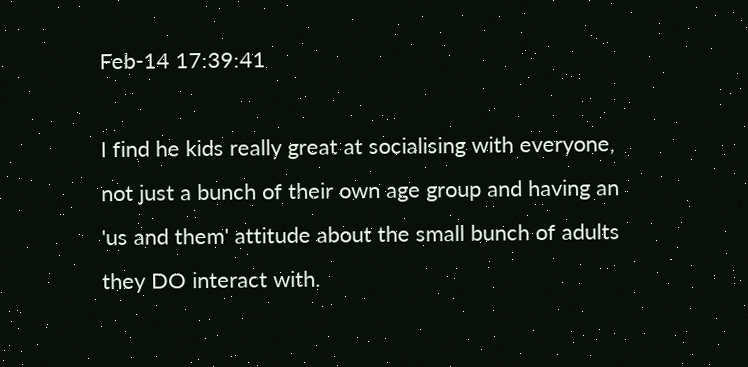Feb-14 17:39:41

I find he kids really great at socialising with everyone, not just a bunch of their own age group and having an 'us and them' attitude about the small bunch of adults they DO interact with.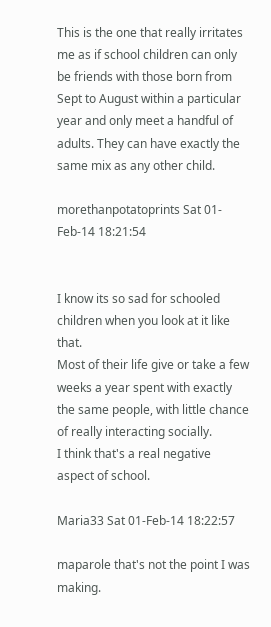This is the one that really irritates me as if school children can only be friends with those born from Sept to August within a particular year and only meet a handful of adults. They can have exactly the same mix as any other child.

morethanpotatoprints Sat 01-Feb-14 18:21:54


I know its so sad for schooled children when you look at it like that.
Most of their life give or take a few weeks a year spent with exactly the same people, with little chance of really interacting socially.
I think that's a real negative aspect of school.

Maria33 Sat 01-Feb-14 18:22:57

maparole that's not the point I was making.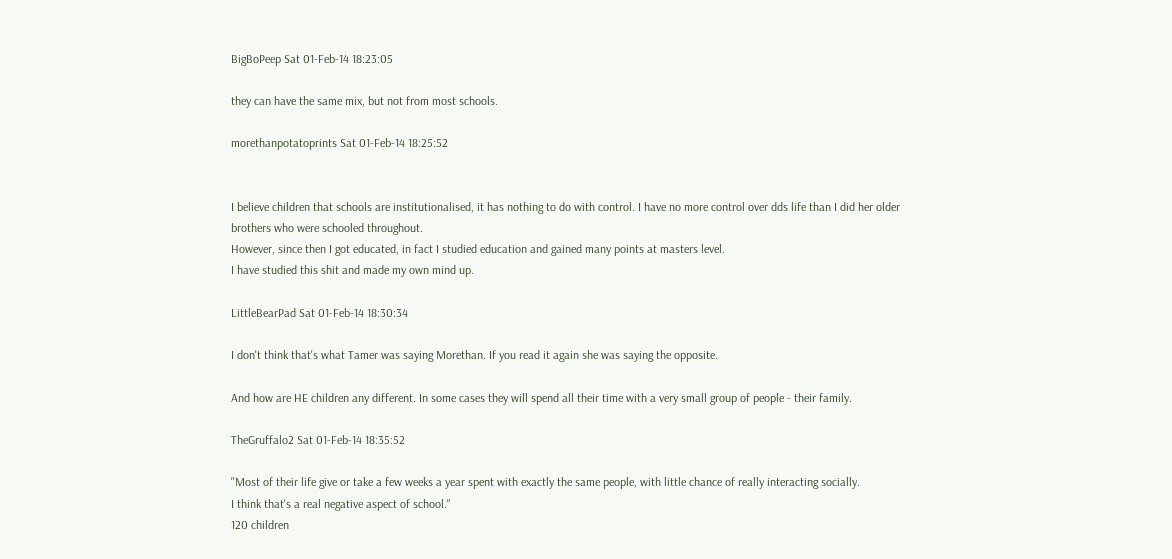BigBoPeep Sat 01-Feb-14 18:23:05

they can have the same mix, but not from most schools.

morethanpotatoprints Sat 01-Feb-14 18:25:52


I believe children that schools are institutionalised, it has nothing to do with control. I have no more control over dds life than I did her older brothers who were schooled throughout.
However, since then I got educated, in fact I studied education and gained many points at masters level.
I have studied this shit and made my own mind up.

LittleBearPad Sat 01-Feb-14 18:30:34

I don't think that's what Tamer was saying Morethan. If you read it again she was saying the opposite.

And how are HE children any different. In some cases they will spend all their time with a very small group of people - their family.

TheGruffalo2 Sat 01-Feb-14 18:35:52

"Most of their life give or take a few weeks a year spent with exactly the same people, with little chance of really interacting socially.
I think that's a real negative aspect of school."
120 children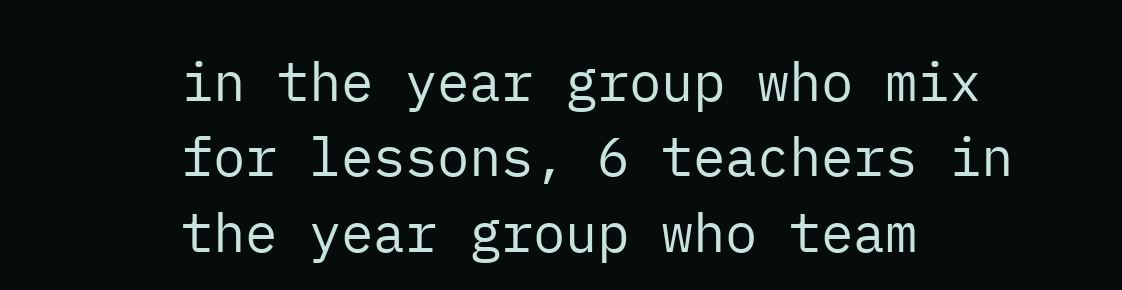in the year group who mix for lessons, 6 teachers in the year group who team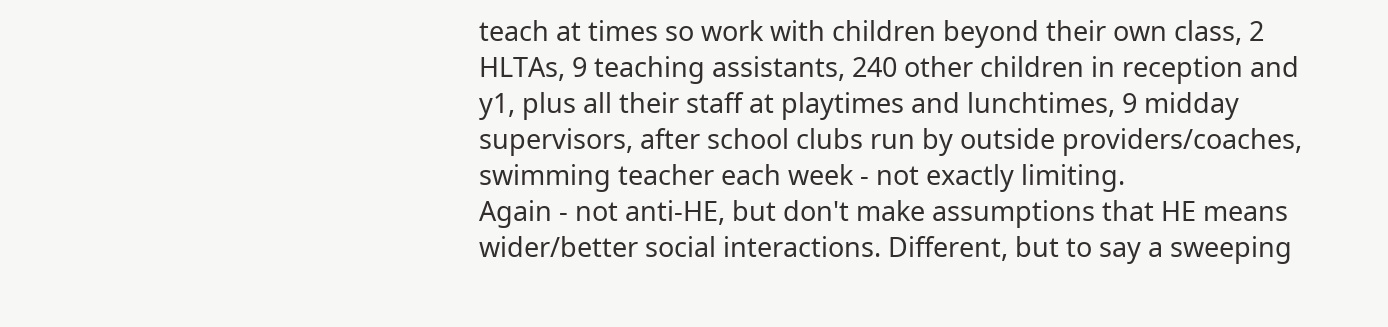teach at times so work with children beyond their own class, 2 HLTAs, 9 teaching assistants, 240 other children in reception and y1, plus all their staff at playtimes and lunchtimes, 9 midday supervisors, after school clubs run by outside providers/coaches, swimming teacher each week - not exactly limiting.
Again - not anti-HE, but don't make assumptions that HE means wider/better social interactions. Different, but to say a sweeping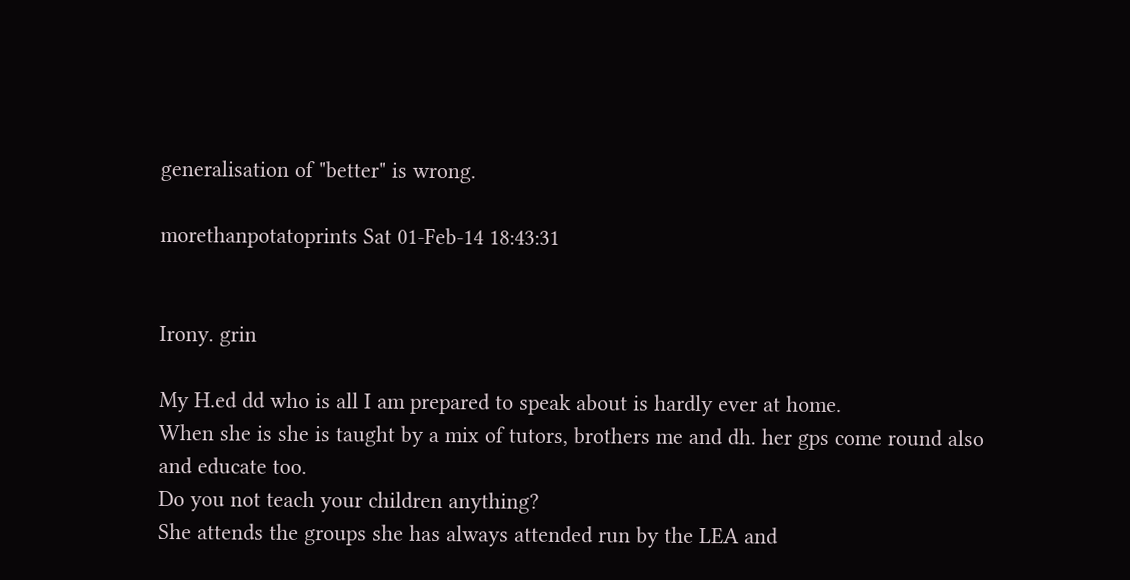generalisation of "better" is wrong.

morethanpotatoprints Sat 01-Feb-14 18:43:31


Irony. grin

My H.ed dd who is all I am prepared to speak about is hardly ever at home.
When she is she is taught by a mix of tutors, brothers me and dh. her gps come round also and educate too.
Do you not teach your children anything?
She attends the groups she has always attended run by the LEA and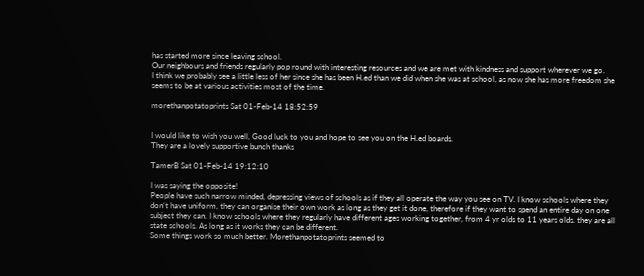has started more since leaving school.
Our neighbours and friends regularly pop round with interesting resources and we are met with kindness and support wherever we go.
I think we probably see a little less of her since she has been H.ed than we did when she was at school, as now she has more freedom she seems to be at various activities most of the time.

morethanpotatoprints Sat 01-Feb-14 18:52:59


I would like to wish you well, Good luck to you and hope to see you on the H.ed boards.
They are a lovely supportive bunch thanks

TamerB Sat 01-Feb-14 19:12:10

I was saying the opposite!
People have such narrow minded, depressing views of schools as if they all operate the way you see on TV. I know schools where they don't have uniform, they can organise their own work as long as they get it done, therefore if they want to spend an entire day on one subject they can. I know schools where they regularly have different ages working together, from 4 yr olds to 11 years olds. they are all state schools. As long as it works they can be different.
Some things work so much better. Morethanpotatoprints seemed to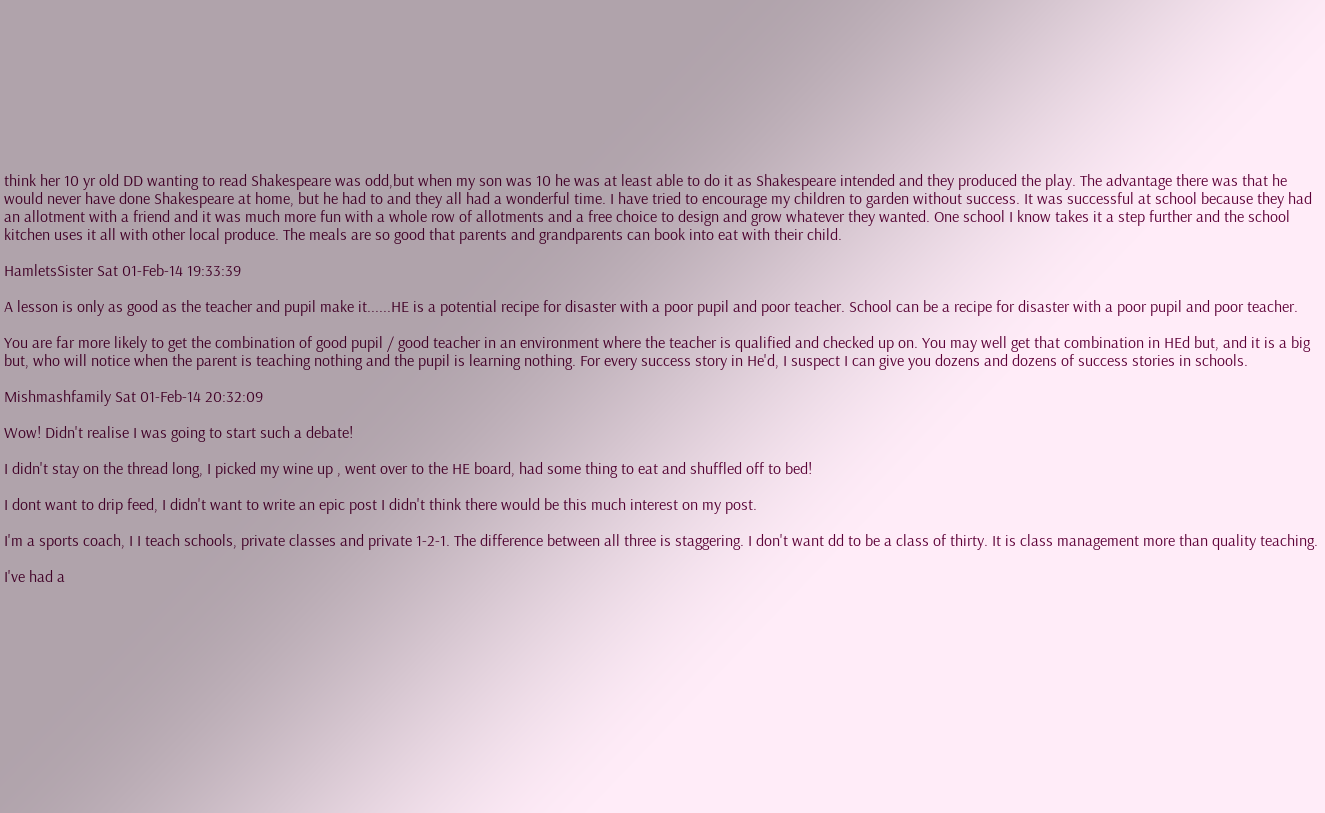think her 10 yr old DD wanting to read Shakespeare was odd,but when my son was 10 he was at least able to do it as Shakespeare intended and they produced the play. The advantage there was that he would never have done Shakespeare at home, but he had to and they all had a wonderful time. I have tried to encourage my children to garden without success. It was successful at school because they had an allotment with a friend and it was much more fun with a whole row of allotments and a free choice to design and grow whatever they wanted. One school I know takes it a step further and the school kitchen uses it all with other local produce. The meals are so good that parents and grandparents can book into eat with their child.

HamletsSister Sat 01-Feb-14 19:33:39

A lesson is only as good as the teacher and pupil make it......HE is a potential recipe for disaster with a poor pupil and poor teacher. School can be a recipe for disaster with a poor pupil and poor teacher.

You are far more likely to get the combination of good pupil / good teacher in an environment where the teacher is qualified and checked up on. You may well get that combination in HEd but, and it is a big but, who will notice when the parent is teaching nothing and the pupil is learning nothing. For every success story in He'd, I suspect I can give you dozens and dozens of success stories in schools.

Mishmashfamily Sat 01-Feb-14 20:32:09

Wow! Didn't realise I was going to start such a debate!

I didn't stay on the thread long, I picked my wine up , went over to the HE board, had some thing to eat and shuffled off to bed!

I dont want to drip feed, I didn't want to write an epic post I didn't think there would be this much interest on my post.

I'm a sports coach, I I teach schools, private classes and private 1-2-1. The difference between all three is staggering. I don't want dd to be a class of thirty. It is class management more than quality teaching.

I've had a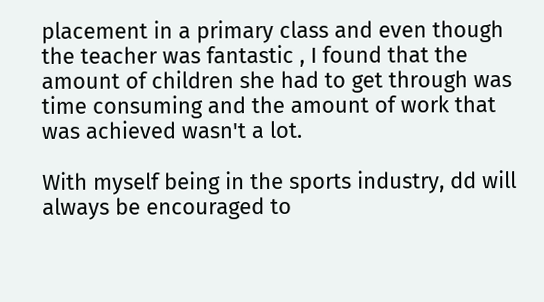placement in a primary class and even though the teacher was fantastic , I found that the amount of children she had to get through was time consuming and the amount of work that was achieved wasn't a lot.

With myself being in the sports industry, dd will always be encouraged to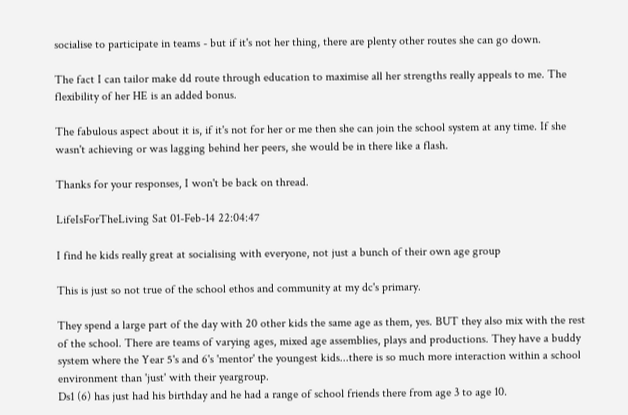socialise to participate in teams - but if it's not her thing, there are plenty other routes she can go down.

The fact I can tailor make dd route through education to maximise all her strengths really appeals to me. The flexibility of her HE is an added bonus.

The fabulous aspect about it is, if it's not for her or me then she can join the school system at any time. If she wasn't achieving or was lagging behind her peers, she would be in there like a flash.

Thanks for your responses, I won't be back on thread.

LifeIsForTheLiving Sat 01-Feb-14 22:04:47

I find he kids really great at socialising with everyone, not just a bunch of their own age group

This is just so not true of the school ethos and community at my dc's primary.

They spend a large part of the day with 20 other kids the same age as them, yes. BUT they also mix with the rest of the school. There are teams of varying ages, mixed age assemblies, plays and productions. They have a buddy system where the Year 5's and 6's 'mentor' the youngest kids...there is so much more interaction within a school environment than 'just' with their yeargroup.
Ds1 (6) has just had his birthday and he had a range of school friends there from age 3 to age 10.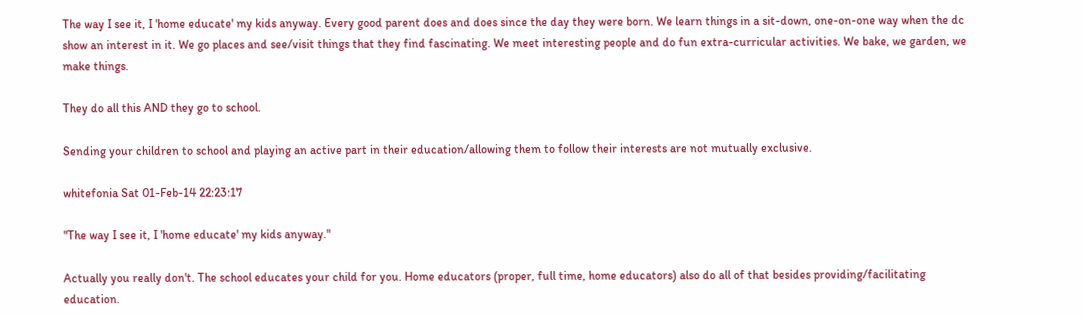The way I see it, I 'home educate' my kids anyway. Every good parent does and does since the day they were born. We learn things in a sit-down, one-on-one way when the dc show an interest in it. We go places and see/visit things that they find fascinating. We meet interesting people and do fun extra-curricular activities. We bake, we garden, we make things.

They do all this AND they go to school.

Sending your children to school and playing an active part in their education/allowing them to follow their interests are not mutually exclusive.

whitefonia Sat 01-Feb-14 22:23:17

"The way I see it, I 'home educate' my kids anyway."

Actually you really don't. The school educates your child for you. Home educators (proper, full time, home educators) also do all of that besides providing/facilitating education.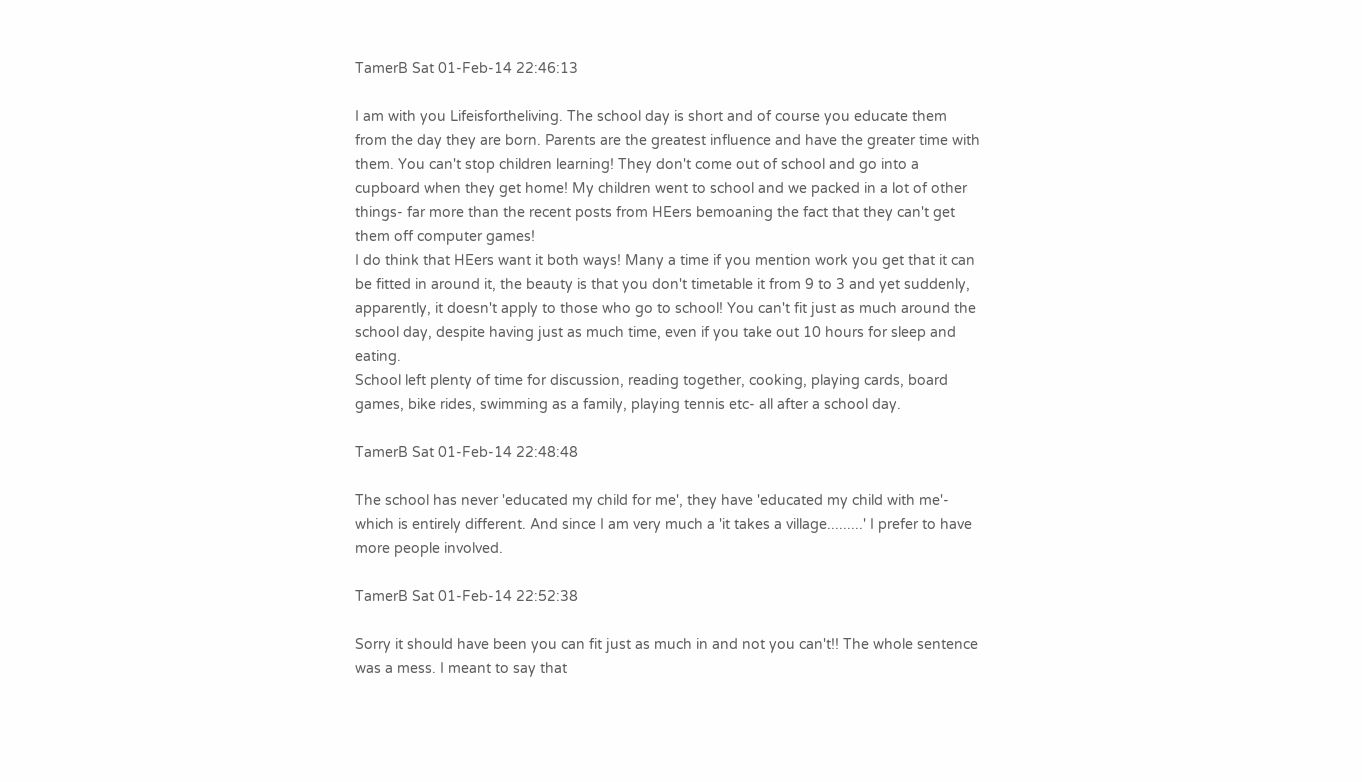TamerB Sat 01-Feb-14 22:46:13

I am with you Lifeisfortheliving. The school day is short and of course you educate them from the day they are born. Parents are the greatest influence and have the greater time with them. You can't stop children learning! They don't come out of school and go into a cupboard when they get home! My children went to school and we packed in a lot of other things- far more than the recent posts from HEers bemoaning the fact that they can't get them off computer games!
I do think that HEers want it both ways! Many a time if you mention work you get that it can be fitted in around it, the beauty is that you don't timetable it from 9 to 3 and yet suddenly, apparently, it doesn't apply to those who go to school! You can't fit just as much around the school day, despite having just as much time, even if you take out 10 hours for sleep and eating.
School left plenty of time for discussion, reading together, cooking, playing cards, board games, bike rides, swimming as a family, playing tennis etc- all after a school day.

TamerB Sat 01-Feb-14 22:48:48

The school has never 'educated my child for me', they have 'educated my child with me'- which is entirely different. And since I am very much a 'it takes a village.........' I prefer to have more people involved.

TamerB Sat 01-Feb-14 22:52:38

Sorry it should have been you can fit just as much in and not you can't!! The whole sentence was a mess. I meant to say that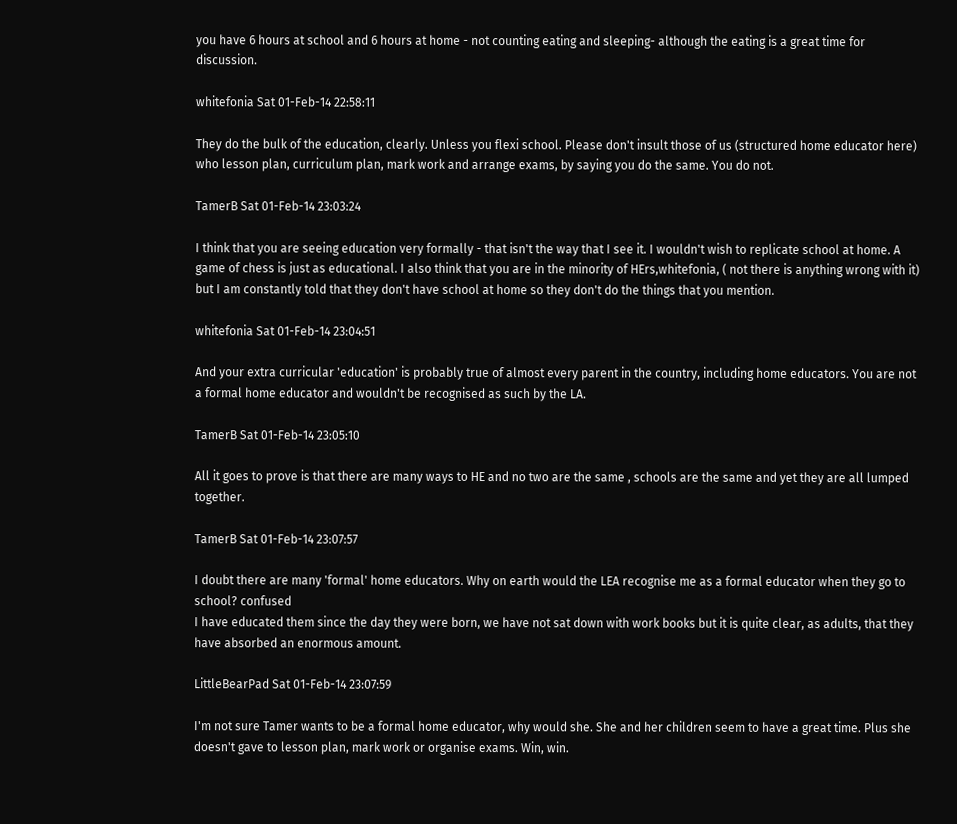you have 6 hours at school and 6 hours at home - not counting eating and sleeping- although the eating is a great time for discussion.

whitefonia Sat 01-Feb-14 22:58:11

They do the bulk of the education, clearly. Unless you flexi school. Please don't insult those of us (structured home educator here) who lesson plan, curriculum plan, mark work and arrange exams, by saying you do the same. You do not.

TamerB Sat 01-Feb-14 23:03:24

I think that you are seeing education very formally - that isn't the way that I see it. I wouldn't wish to replicate school at home. A game of chess is just as educational. I also think that you are in the minority of HErs,whitefonia, ( not there is anything wrong with it) but I am constantly told that they don't have school at home so they don't do the things that you mention.

whitefonia Sat 01-Feb-14 23:04:51

And your extra curricular 'education' is probably true of almost every parent in the country, including home educators. You are not a formal home educator and wouldn't be recognised as such by the LA.

TamerB Sat 01-Feb-14 23:05:10

All it goes to prove is that there are many ways to HE and no two are the same , schools are the same and yet they are all lumped together.

TamerB Sat 01-Feb-14 23:07:57

I doubt there are many 'formal' home educators. Why on earth would the LEA recognise me as a formal educator when they go to school? confused
I have educated them since the day they were born, we have not sat down with work books but it is quite clear, as adults, that they have absorbed an enormous amount.

LittleBearPad Sat 01-Feb-14 23:07:59

I'm not sure Tamer wants to be a formal home educator, why would she. She and her children seem to have a great time. Plus she doesn't gave to lesson plan, mark work or organise exams. Win, win.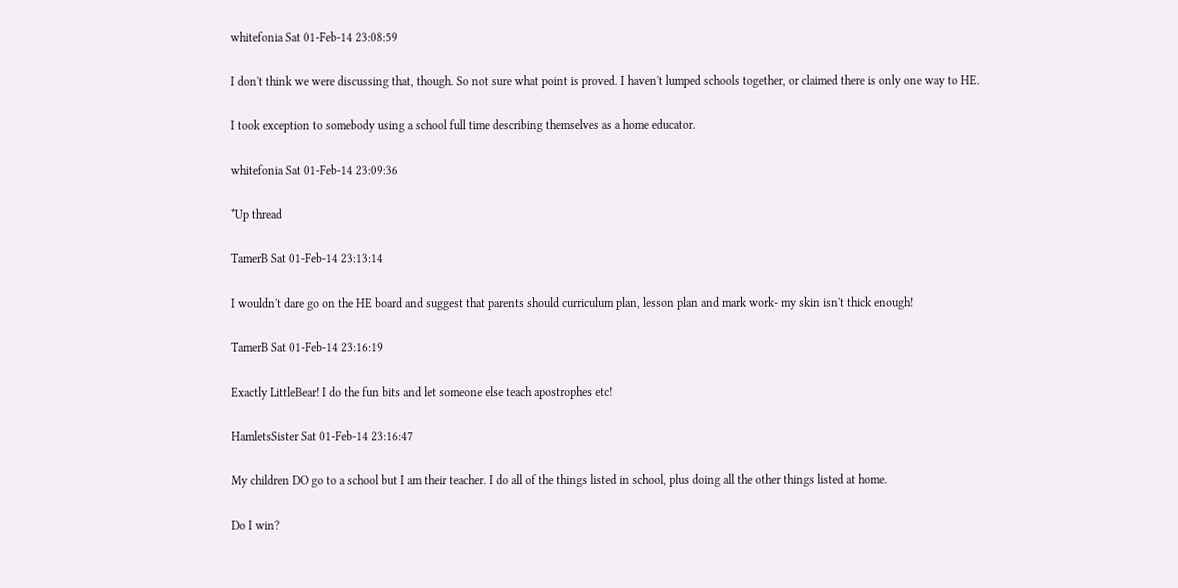whitefonia Sat 01-Feb-14 23:08:59

I don't think we were discussing that, though. So not sure what point is proved. I haven't lumped schools together, or claimed there is only one way to HE.

I took exception to somebody using a school full time describing themselves as a home educator.

whitefonia Sat 01-Feb-14 23:09:36

*Up thread

TamerB Sat 01-Feb-14 23:13:14

I wouldn't dare go on the HE board and suggest that parents should curriculum plan, lesson plan and mark work- my skin isn't thick enough!

TamerB Sat 01-Feb-14 23:16:19

Exactly LittleBear! I do the fun bits and let someone else teach apostrophes etc!

HamletsSister Sat 01-Feb-14 23:16:47

My children DO go to a school but I am their teacher. I do all of the things listed in school, plus doing all the other things listed at home.

Do I win?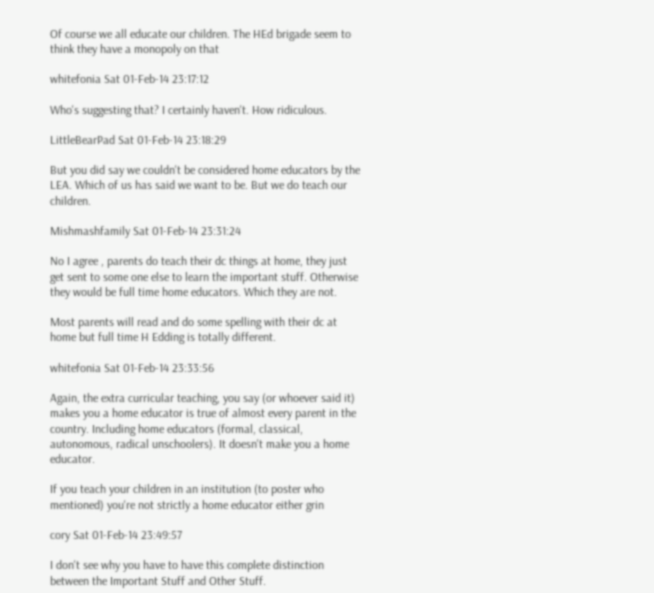Of course we all educate our children. The HEd brigade seem to think they have a monopoly on that

whitefonia Sat 01-Feb-14 23:17:12

Who's suggesting that? I certainly haven't. How ridiculous.

LittleBearPad Sat 01-Feb-14 23:18:29

But you did say we couldn't be considered home educators by the LEA. Which of us has said we want to be. But we do teach our children.

Mishmashfamily Sat 01-Feb-14 23:31:24

No I agree , parents do teach their dc things at home, they just get sent to some one else to learn the important stuff. Otherwise they would be full time home educators. Which they are not.

Most parents will read and do some spelling with their dc at home but full time H Edding is totally different.

whitefonia Sat 01-Feb-14 23:33:56

Again, the extra curricular teaching, you say (or whoever said it) makes you a home educator is true of almost every parent in the country. Including home educators (formal, classical, autonomous, radical unschoolers). It doesn't make you a home educator.

If you teach your children in an institution (to poster who mentioned) you're not strictly a home educator either grin

cory Sat 01-Feb-14 23:49:57

I don't see why you have to have this complete distinction between the Important Stuff and Other Stuff.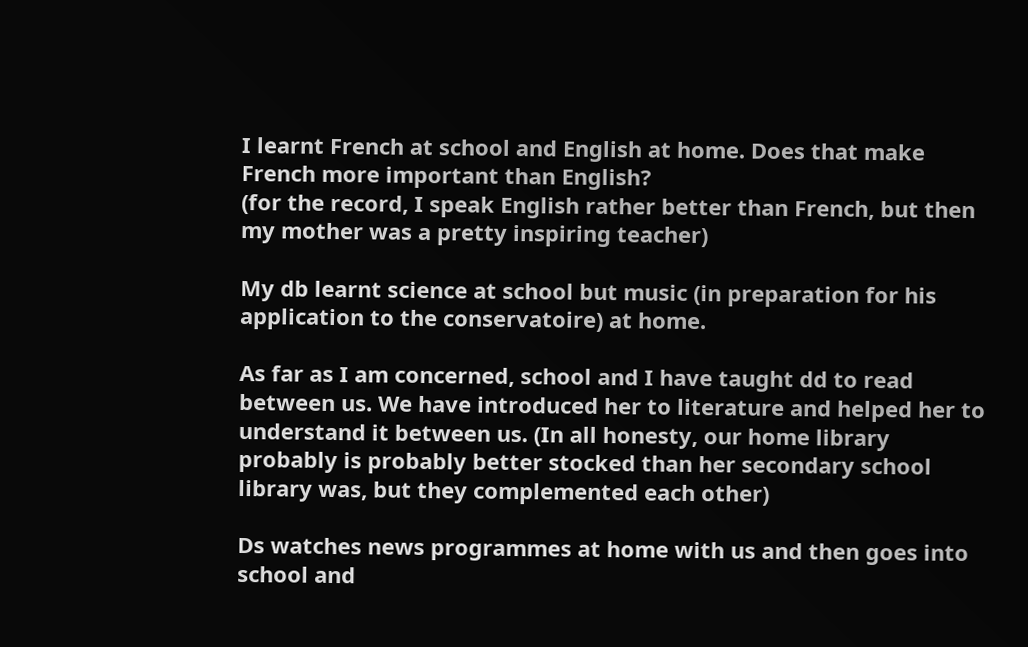I learnt French at school and English at home. Does that make French more important than English?
(for the record, I speak English rather better than French, but then my mother was a pretty inspiring teacher)

My db learnt science at school but music (in preparation for his application to the conservatoire) at home.

As far as I am concerned, school and I have taught dd to read between us. We have introduced her to literature and helped her to understand it between us. (In all honesty, our home library probably is probably better stocked than her secondary school library was, but they complemented each other)

Ds watches news programmes at home with us and then goes into school and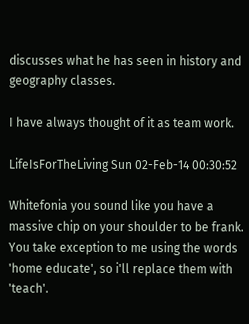discusses what he has seen in history and geography classes.

I have always thought of it as team work.

LifeIsForTheLiving Sun 02-Feb-14 00:30:52

Whitefonia you sound like you have a massive chip on your shoulder to be frank. You take exception to me using the words 'home educate', so i'll replace them with 'teach'.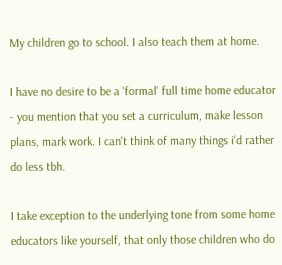My children go to school. I also teach them at home.

I have no desire to be a 'formal' full time home educator - you mention that you set a curriculum, make lesson plans, mark work. I can't think of many things i'd rather do less tbh.

I take exception to the underlying tone from some home educators like yourself, that only those children who do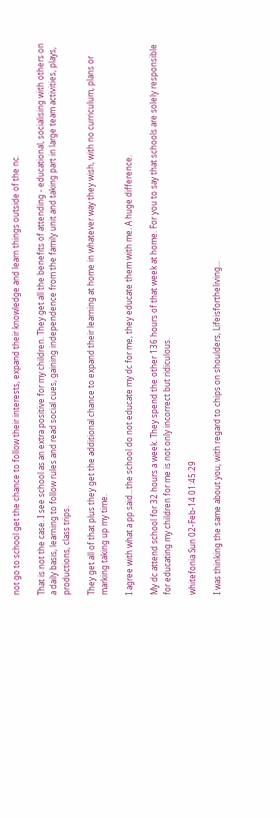not go to school get the chance to follow their interests, expand their knowledge and learn things outside of the nc.

That is not the case. I see school as an extra positive for my children. They get all the benefits of attending - educational, socialising with others on a daily basis, learning to follow rules and read social cues, gaining independence from the family unit and taking part in large team activities, plays, productions, class trips.

They get all of that plus they get the additional chance to expand their learning at home in whatever way they wish, with no curriculum, plans or marking taking up my time.

I agree with what a pp said...the school do not educate my dc for me, they educate them with me. A huge difference.

My dc attend school for 32 hours a week. They spend the other 136 hours of that week at home. For you to say that schools are solely responsible for educating my children for me is not only incorrect but ridiculous.

whitefonia Sun 02-Feb-14 01:45:29

I was thinking the same about you, with regard to chips on shoulders, Lifeisfortheliving...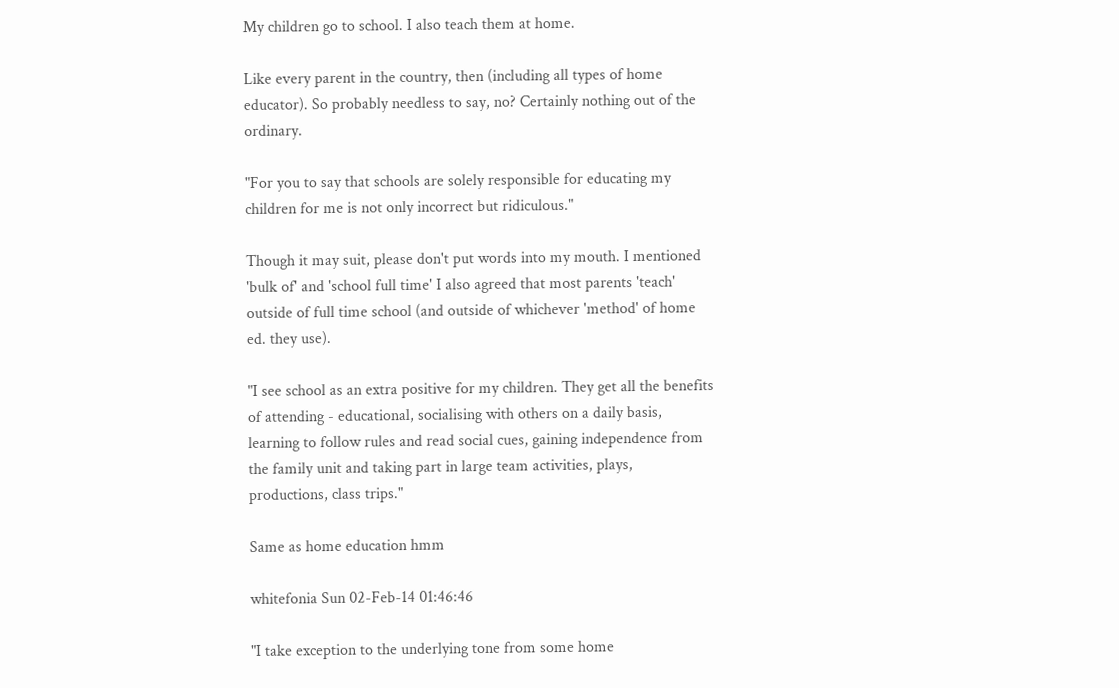My children go to school. I also teach them at home.

Like every parent in the country, then (including all types of home educator). So probably needless to say, no? Certainly nothing out of the ordinary.

"For you to say that schools are solely responsible for educating my children for me is not only incorrect but ridiculous."

Though it may suit, please don't put words into my mouth. I mentioned 'bulk of' and 'school full time' I also agreed that most parents 'teach' outside of full time school (and outside of whichever 'method' of home ed. they use).

"I see school as an extra positive for my children. They get all the benefits of attending - educational, socialising with others on a daily basis, learning to follow rules and read social cues, gaining independence from the family unit and taking part in large team activities, plays, productions, class trips."

Same as home education hmm

whitefonia Sun 02-Feb-14 01:46:46

"I take exception to the underlying tone from some home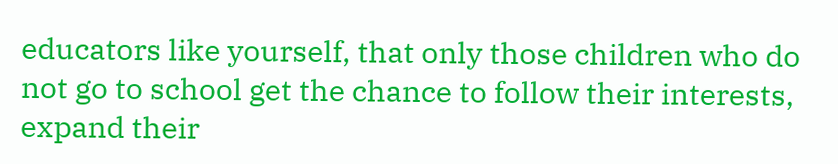educators like yourself, that only those children who do not go to school get the chance to follow their interests, expand their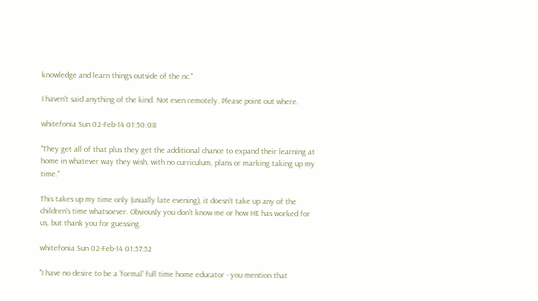knowledge and learn things outside of the nc."

I haven't said anything of the kind. Not even remotely. Please point out where.

whitefonia Sun 02-Feb-14 01:50:08

"They get all of that plus they get the additional chance to expand their learning at home in whatever way they wish, with no curriculum, plans or marking taking up my time."

This takes up my time only (usually late evening), it doesn't take up any of the children's time whatsoever. Obviously you don't know me or how HE has worked for us, but thank you for guessing.

whitefonia Sun 02-Feb-14 01:57:52

"I have no desire to be a 'formal' full time home educator - you mention that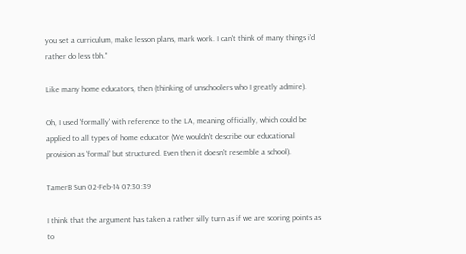you set a curriculum, make lesson plans, mark work. I can't think of many things i'd rather do less tbh."

Like many home educators, then (thinking of unschoolers who I greatly admire).

Oh, I used 'formally' with reference to the LA, meaning officially, which could be applied to all types of home educator (We wouldn't describe our educational provision as 'formal' but structured. Even then it doesn't resemble a school).

TamerB Sun 02-Feb-14 07:30:39

I think that the argument has taken a rather silly turn as if we are scoring points as to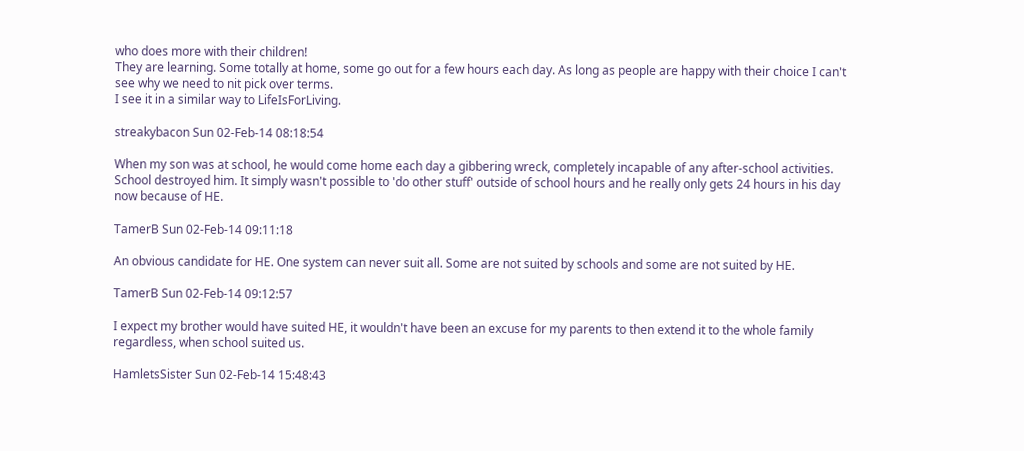who does more with their children!
They are learning. Some totally at home, some go out for a few hours each day. As long as people are happy with their choice I can't see why we need to nit pick over terms.
I see it in a similar way to LifeIsForLiving.

streakybacon Sun 02-Feb-14 08:18:54

When my son was at school, he would come home each day a gibbering wreck, completely incapable of any after-school activities. School destroyed him. It simply wasn't possible to 'do other stuff' outside of school hours and he really only gets 24 hours in his day now because of HE.

TamerB Sun 02-Feb-14 09:11:18

An obvious candidate for HE. One system can never suit all. Some are not suited by schools and some are not suited by HE.

TamerB Sun 02-Feb-14 09:12:57

I expect my brother would have suited HE, it wouldn't have been an excuse for my parents to then extend it to the whole family regardless, when school suited us.

HamletsSister Sun 02-Feb-14 15:48:43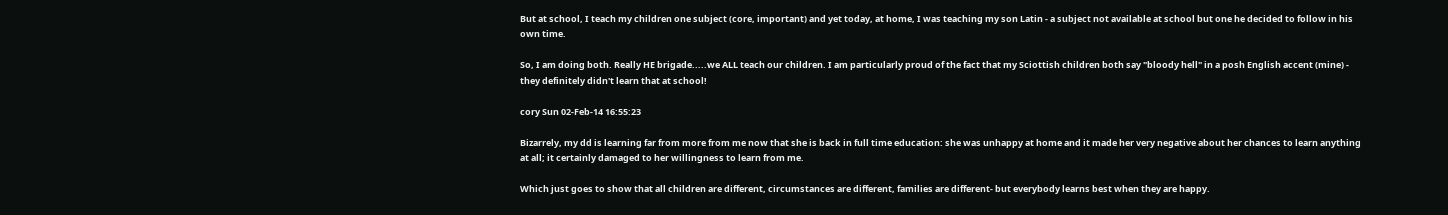But at school, I teach my children one subject (core, important) and yet today, at home, I was teaching my son Latin - a subject not available at school but one he decided to follow in his own time.

So, I am doing both. Really HE brigade.....we ALL teach our children. I am particularly proud of the fact that my Sciottish children both say "bloody hell" in a posh English accent (mine) - they definitely didn't learn that at school!

cory Sun 02-Feb-14 16:55:23

Bizarrely, my dd is learning far from more from me now that she is back in full time education: she was unhappy at home and it made her very negative about her chances to learn anything at all; it certainly damaged to her willingness to learn from me.

Which just goes to show that all children are different, circumstances are different, families are different- but everybody learns best when they are happy.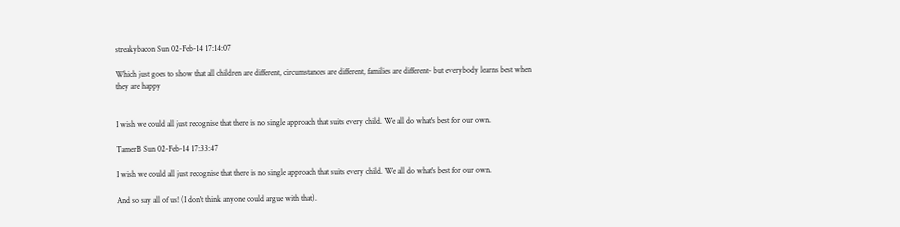streakybacon Sun 02-Feb-14 17:14:07

Which just goes to show that all children are different, circumstances are different, families are different- but everybody learns best when they are happy


I wish we could all just recognise that there is no single approach that suits every child. We all do what's best for our own.

TamerB Sun 02-Feb-14 17:33:47

I wish we could all just recognise that there is no single approach that suits every child. We all do what's best for our own.

And so say all of us! (I don't think anyone could argue with that).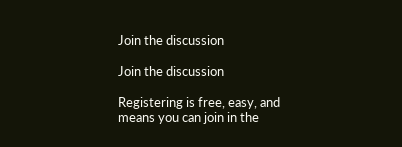Join the discussion

Join the discussion

Registering is free, easy, and means you can join in the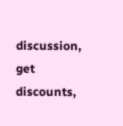discussion, get discounts,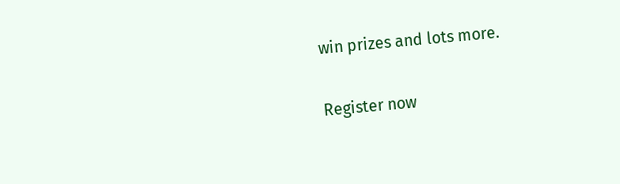win prizes and lots more.

Register now